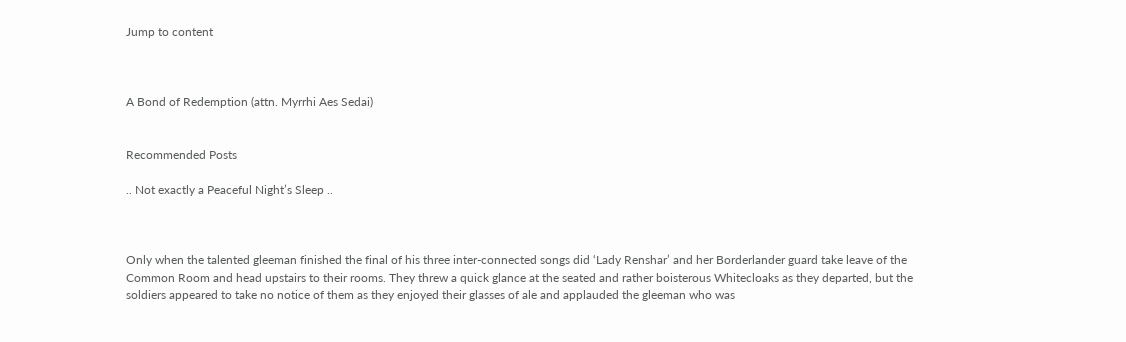Jump to content



A Bond of Redemption (attn. Myrrhi Aes Sedai)


Recommended Posts

.. Not exactly a Peaceful Night’s Sleep ..



Only when the talented gleeman finished the final of his three inter-connected songs did ‘Lady Renshar’ and her Borderlander guard take leave of the Common Room and head upstairs to their rooms. They threw a quick glance at the seated and rather boisterous Whitecloaks as they departed, but the soldiers appeared to take no notice of them as they enjoyed their glasses of ale and applauded the gleeman who was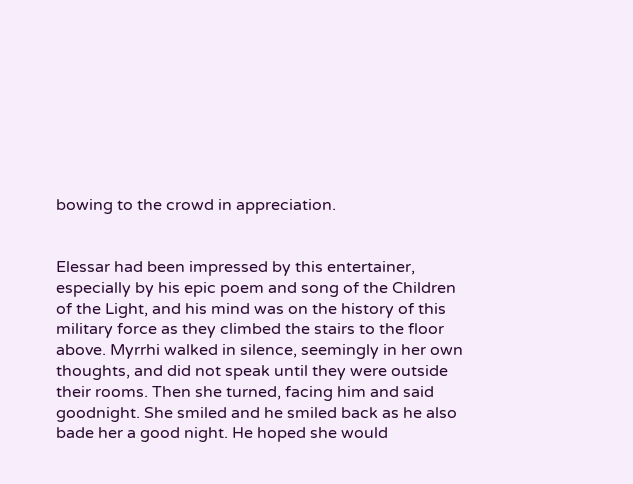bowing to the crowd in appreciation.


Elessar had been impressed by this entertainer, especially by his epic poem and song of the Children of the Light, and his mind was on the history of this military force as they climbed the stairs to the floor above. Myrrhi walked in silence, seemingly in her own thoughts, and did not speak until they were outside their rooms. Then she turned, facing him and said goodnight. She smiled and he smiled back as he also bade her a good night. He hoped she would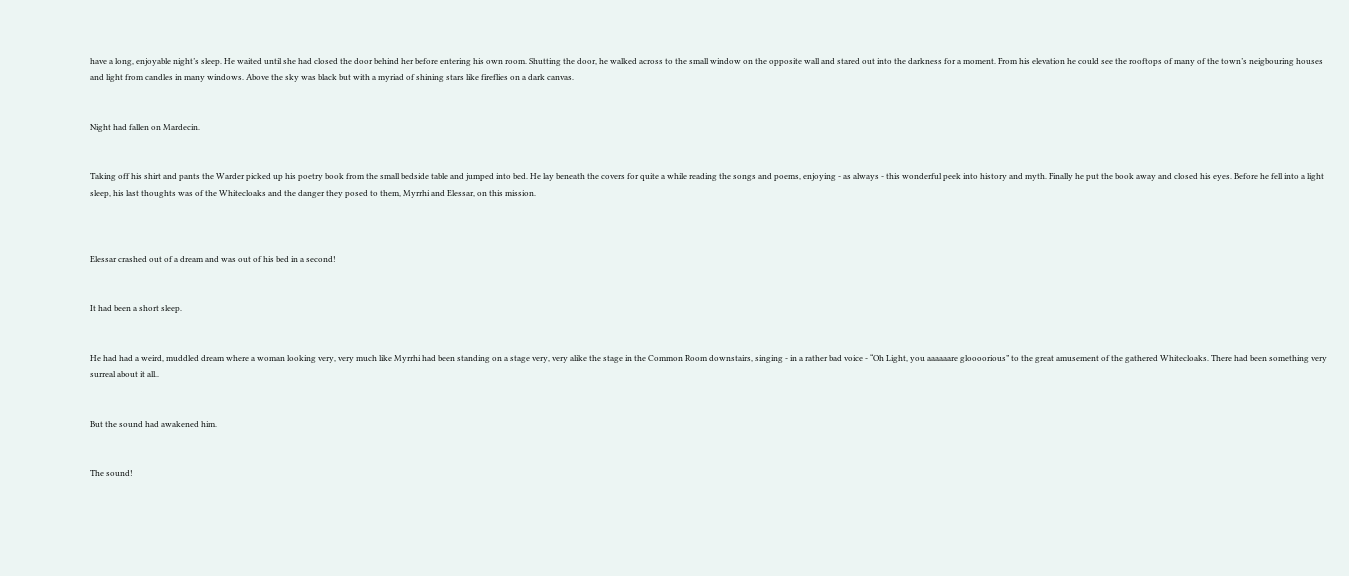have a long, enjoyable night’s sleep. He waited until she had closed the door behind her before entering his own room. Shutting the door, he walked across to the small window on the opposite wall and stared out into the darkness for a moment. From his elevation he could see the rooftops of many of the town’s neigbouring houses and light from candles in many windows. Above the sky was black but with a myriad of shining stars like fireflies on a dark canvas.


Night had fallen on Mardecin.


Taking off his shirt and pants the Warder picked up his poetry book from the small bedside table and jumped into bed. He lay beneath the covers for quite a while reading the songs and poems, enjoying - as always - this wonderful peek into history and myth. Finally he put the book away and closed his eyes. Before he fell into a light sleep, his last thoughts was of the Whitecloaks and the danger they posed to them, Myrrhi and Elessar, on this mission.



Elessar crashed out of a dream and was out of his bed in a second!


It had been a short sleep.


He had had a weird, muddled dream where a woman looking very, very much like Myrrhi had been standing on a stage very, very alike the stage in the Common Room downstairs, singing - in a rather bad voice - “Oh Light, you aaaaaare gloooorious” to the great amusement of the gathered Whitecloaks. There had been something very surreal about it all..


But the sound had awakened him.


The sound!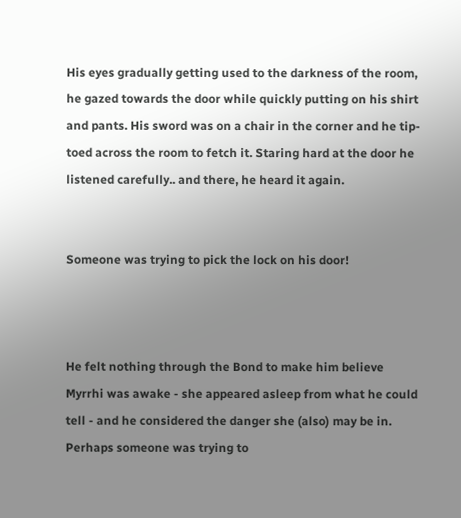His eyes gradually getting used to the darkness of the room, he gazed towards the door while quickly putting on his shirt and pants. His sword was on a chair in the corner and he tip-toed across the room to fetch it. Staring hard at the door he listened carefully.. and there, he heard it again.


Someone was trying to pick the lock on his door!



He felt nothing through the Bond to make him believe Myrrhi was awake - she appeared asleep from what he could tell - and he considered the danger she (also) may be in. Perhaps someone was trying to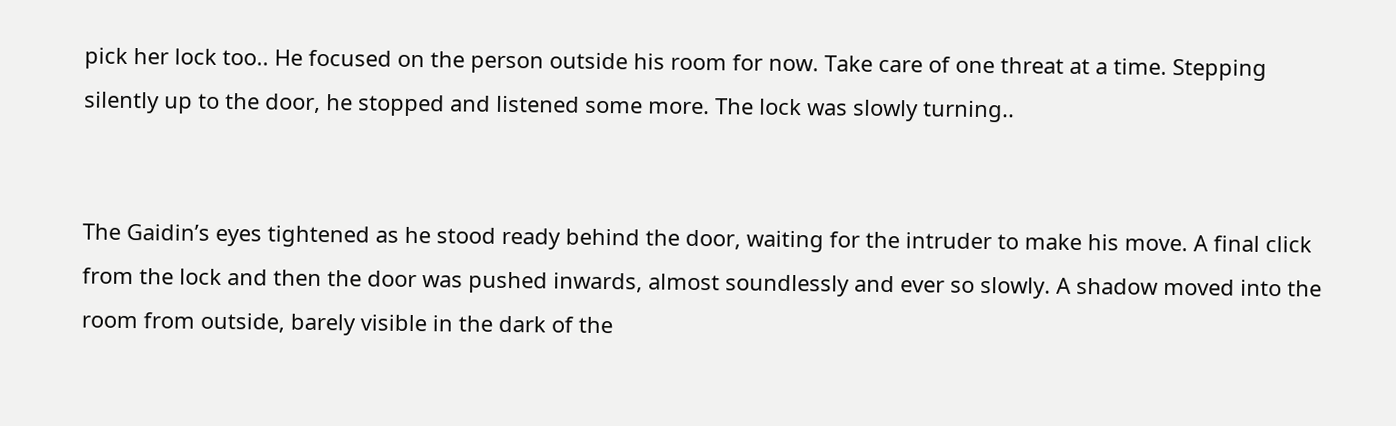pick her lock too.. He focused on the person outside his room for now. Take care of one threat at a time. Stepping silently up to the door, he stopped and listened some more. The lock was slowly turning..


The Gaidin’s eyes tightened as he stood ready behind the door, waiting for the intruder to make his move. A final click from the lock and then the door was pushed inwards, almost soundlessly and ever so slowly. A shadow moved into the room from outside, barely visible in the dark of the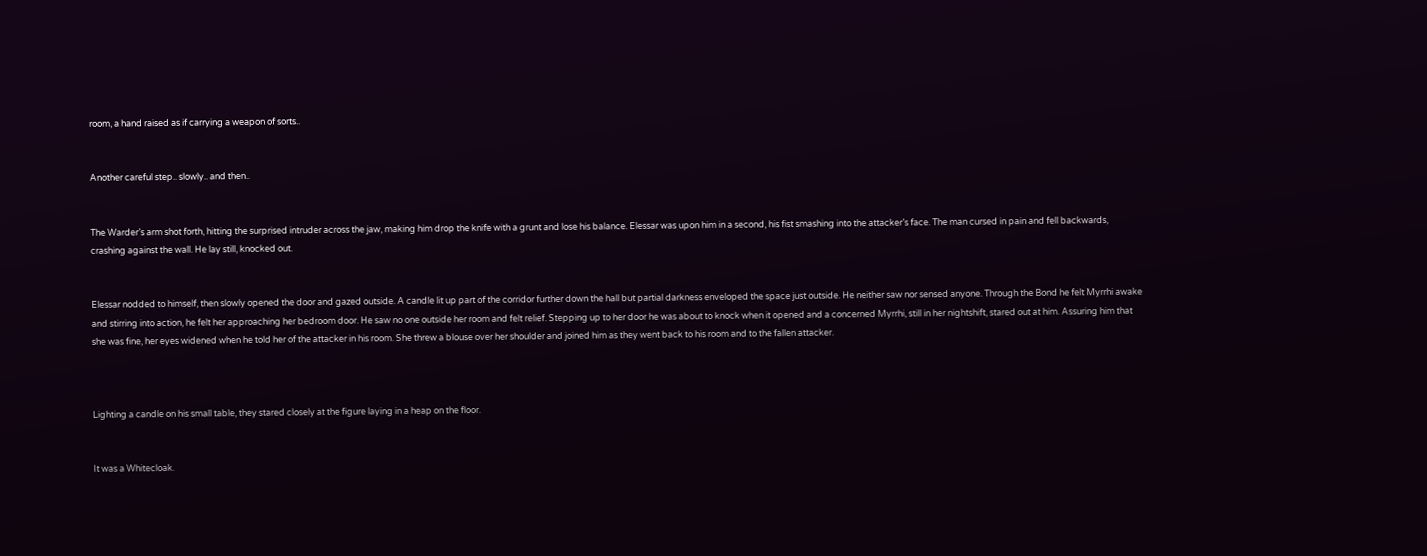room, a hand raised as if carrying a weapon of sorts..


Another careful step.. slowly.. and then..


The Warder’s arm shot forth, hitting the surprised intruder across the jaw, making him drop the knife with a grunt and lose his balance. Elessar was upon him in a second, his fist smashing into the attacker’s face. The man cursed in pain and fell backwards, crashing against the wall. He lay still, knocked out.


Elessar nodded to himself, then slowly opened the door and gazed outside. A candle lit up part of the corridor further down the hall but partial darkness enveloped the space just outside. He neither saw nor sensed anyone. Through the Bond he felt Myrrhi awake and stirring into action, he felt her approaching her bedroom door. He saw no one outside her room and felt relief. Stepping up to her door he was about to knock when it opened and a concerned Myrrhi, still in her nightshift, stared out at him. Assuring him that she was fine, her eyes widened when he told her of the attacker in his room. She threw a blouse over her shoulder and joined him as they went back to his room and to the fallen attacker.



Lighting a candle on his small table, they stared closely at the figure laying in a heap on the floor.


It was a Whitecloak.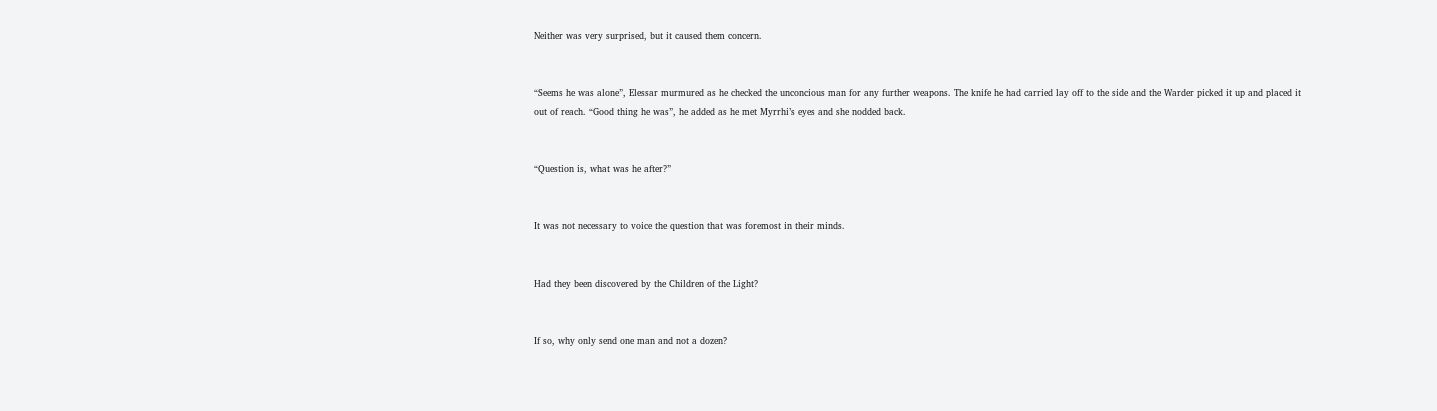Neither was very surprised, but it caused them concern.


“Seems he was alone”, Elessar murmured as he checked the unconcious man for any further weapons. The knife he had carried lay off to the side and the Warder picked it up and placed it out of reach. “Good thing he was”, he added as he met Myrrhi’s eyes and she nodded back.


“Question is, what was he after?”


It was not necessary to voice the question that was foremost in their minds.


Had they been discovered by the Children of the Light?


If so, why only send one man and not a dozen?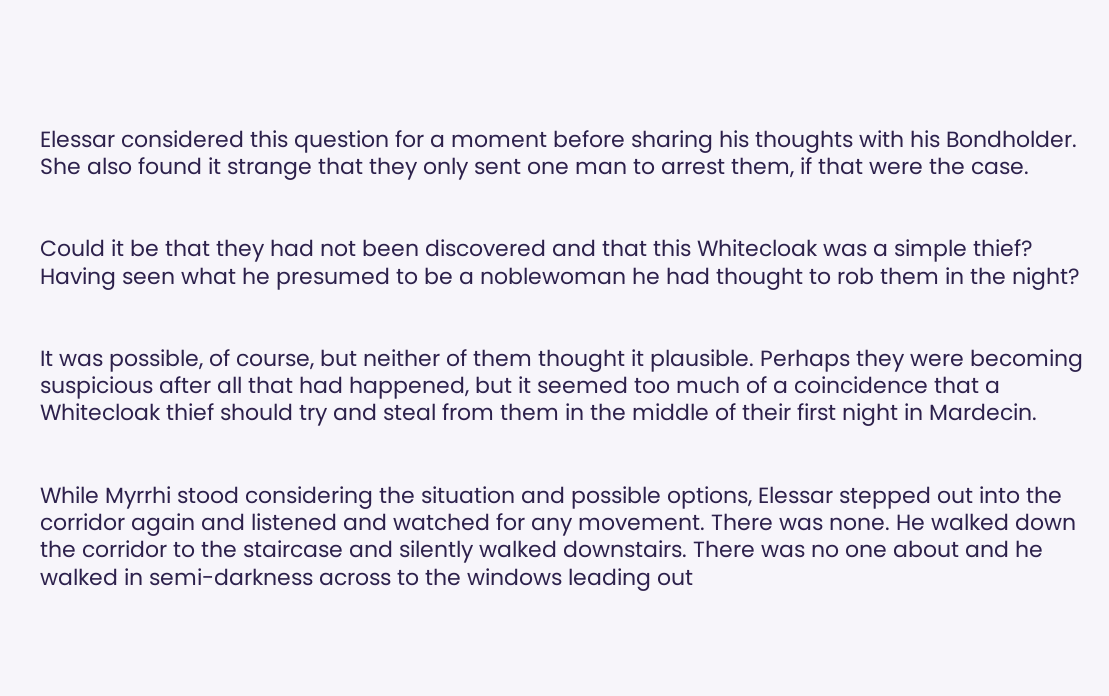Elessar considered this question for a moment before sharing his thoughts with his Bondholder. She also found it strange that they only sent one man to arrest them, if that were the case.


Could it be that they had not been discovered and that this Whitecloak was a simple thief? Having seen what he presumed to be a noblewoman he had thought to rob them in the night?


It was possible, of course, but neither of them thought it plausible. Perhaps they were becoming suspicious after all that had happened, but it seemed too much of a coincidence that a Whitecloak thief should try and steal from them in the middle of their first night in Mardecin.


While Myrrhi stood considering the situation and possible options, Elessar stepped out into the corridor again and listened and watched for any movement. There was none. He walked down the corridor to the staircase and silently walked downstairs. There was no one about and he walked in semi-darkness across to the windows leading out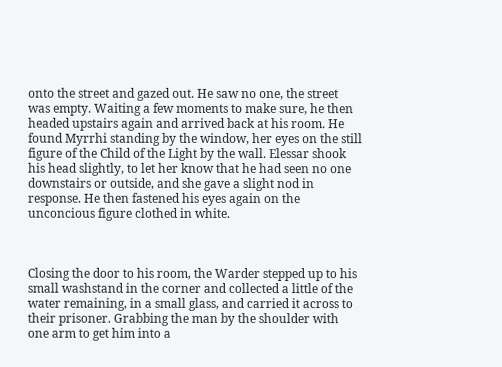onto the street and gazed out. He saw no one, the street was empty. Waiting a few moments to make sure, he then headed upstairs again and arrived back at his room. He found Myrrhi standing by the window, her eyes on the still figure of the Child of the Light by the wall. Elessar shook his head slightly, to let her know that he had seen no one downstairs or outside, and she gave a slight nod in response. He then fastened his eyes again on the unconcious figure clothed in white.



Closing the door to his room, the Warder stepped up to his small washstand in the corner and collected a little of the water remaining, in a small glass, and carried it across to their prisoner. Grabbing the man by the shoulder with one arm to get him into a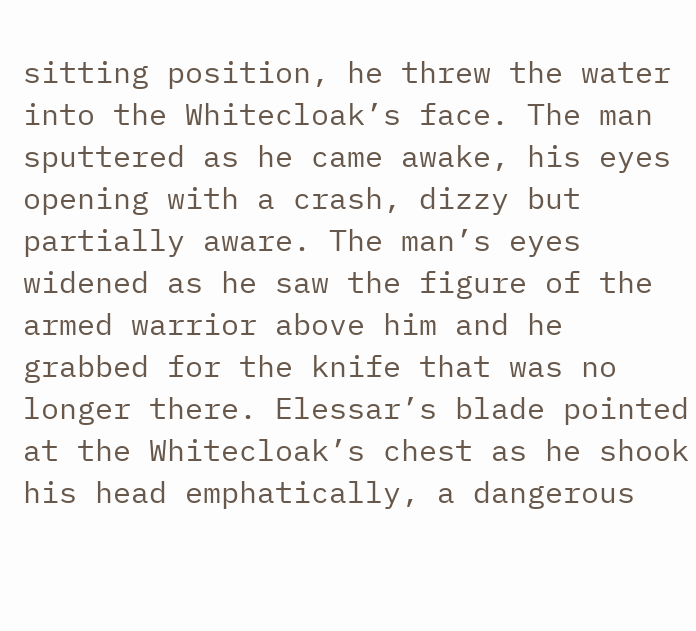sitting position, he threw the water into the Whitecloak’s face. The man sputtered as he came awake, his eyes opening with a crash, dizzy but partially aware. The man’s eyes widened as he saw the figure of the armed warrior above him and he grabbed for the knife that was no longer there. Elessar’s blade pointed at the Whitecloak’s chest as he shook his head emphatically, a dangerous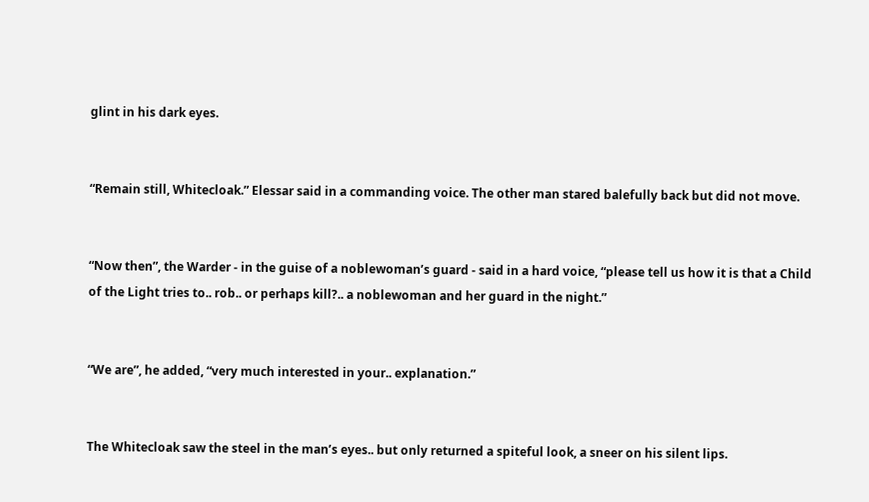glint in his dark eyes.


“Remain still, Whitecloak.” Elessar said in a commanding voice. The other man stared balefully back but did not move.


“Now then”, the Warder - in the guise of a noblewoman’s guard - said in a hard voice, “please tell us how it is that a Child of the Light tries to.. rob.. or perhaps kill?.. a noblewoman and her guard in the night.”


“We are”, he added, “very much interested in your.. explanation.”


The Whitecloak saw the steel in the man’s eyes.. but only returned a spiteful look, a sneer on his silent lips.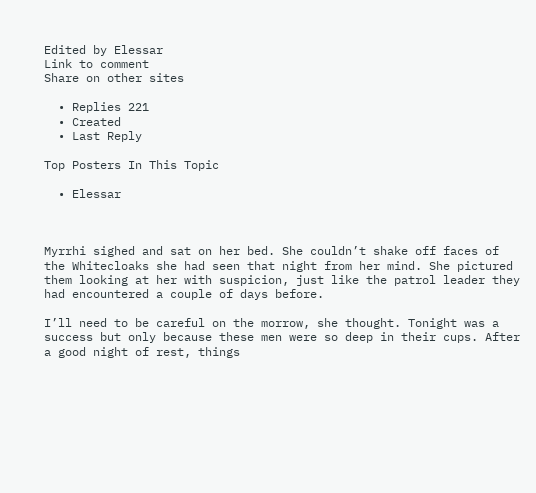Edited by Elessar
Link to comment
Share on other sites

  • Replies 221
  • Created
  • Last Reply

Top Posters In This Topic

  • Elessar



Myrrhi sighed and sat on her bed. She couldn’t shake off faces of the Whitecloaks she had seen that night from her mind. She pictured them looking at her with suspicion, just like the patrol leader they had encountered a couple of days before.

I’ll need to be careful on the morrow, she thought. Tonight was a success but only because these men were so deep in their cups. After a good night of rest, things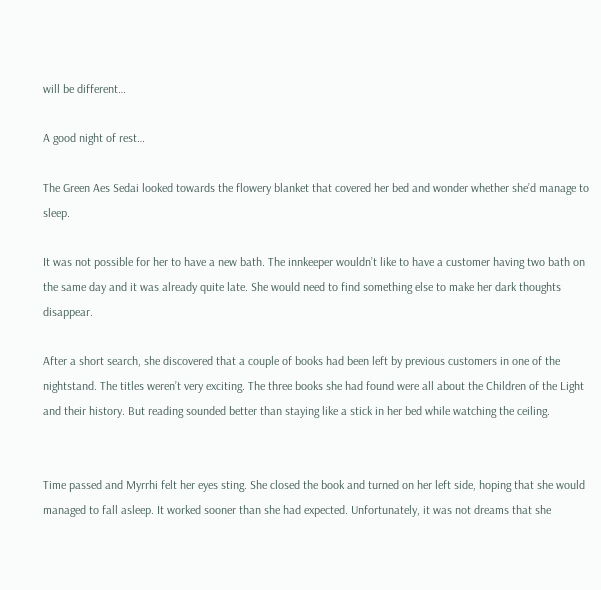will be different…

A good night of rest…

The Green Aes Sedai looked towards the flowery blanket that covered her bed and wonder whether she’d manage to sleep.

It was not possible for her to have a new bath. The innkeeper wouldn’t like to have a customer having two bath on the same day and it was already quite late. She would need to find something else to make her dark thoughts disappear.

After a short search, she discovered that a couple of books had been left by previous customers in one of the nightstand. The titles weren’t very exciting. The three books she had found were all about the Children of the Light and their history. But reading sounded better than staying like a stick in her bed while watching the ceiling.


Time passed and Myrrhi felt her eyes sting. She closed the book and turned on her left side, hoping that she would managed to fall asleep. It worked sooner than she had expected. Unfortunately, it was not dreams that she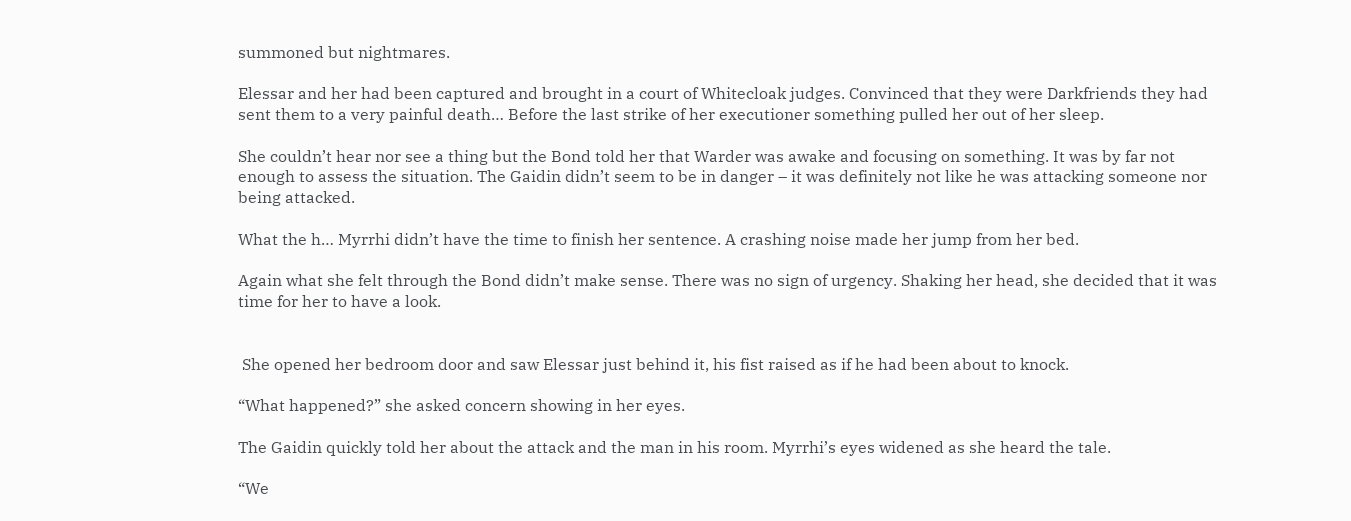summoned but nightmares.

Elessar and her had been captured and brought in a court of Whitecloak judges. Convinced that they were Darkfriends they had sent them to a very painful death… Before the last strike of her executioner something pulled her out of her sleep.

She couldn’t hear nor see a thing but the Bond told her that Warder was awake and focusing on something. It was by far not enough to assess the situation. The Gaidin didn’t seem to be in danger – it was definitely not like he was attacking someone nor being attacked.

What the h… Myrrhi didn’t have the time to finish her sentence. A crashing noise made her jump from her bed.

Again what she felt through the Bond didn’t make sense. There was no sign of urgency. Shaking her head, she decided that it was time for her to have a look.


 She opened her bedroom door and saw Elessar just behind it, his fist raised as if he had been about to knock.

“What happened?” she asked concern showing in her eyes.

The Gaidin quickly told her about the attack and the man in his room. Myrrhi’s eyes widened as she heard the tale.

“We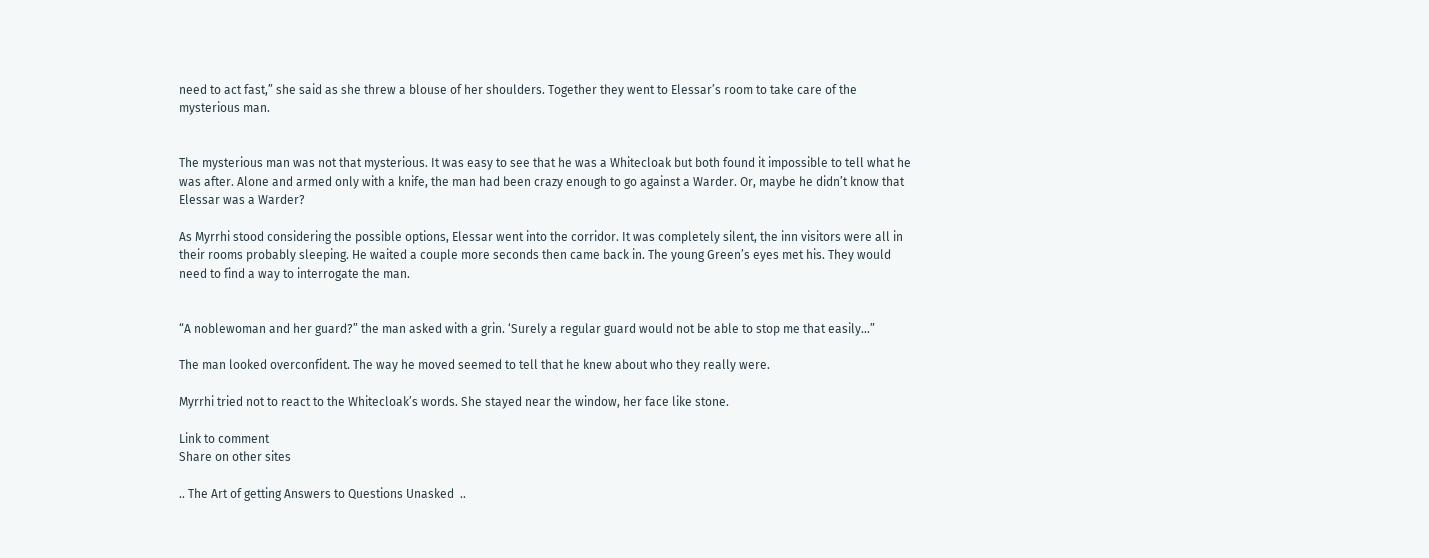need to act fast,” she said as she threw a blouse of her shoulders. Together they went to Elessar’s room to take care of the mysterious man.


The mysterious man was not that mysterious. It was easy to see that he was a Whitecloak but both found it impossible to tell what he was after. Alone and armed only with a knife, the man had been crazy enough to go against a Warder. Or, maybe he didn’t know that Elessar was a Warder?

As Myrrhi stood considering the possible options, Elessar went into the corridor. It was completely silent, the inn visitors were all in their rooms probably sleeping. He waited a couple more seconds then came back in. The young Green’s eyes met his. They would need to find a way to interrogate the man.


“A noblewoman and her guard?” the man asked with a grin. ‘Surely a regular guard would not be able to stop me that easily…”

The man looked overconfident. The way he moved seemed to tell that he knew about who they really were.

Myrrhi tried not to react to the Whitecloak’s words. She stayed near the window, her face like stone.

Link to comment
Share on other sites

.. The Art of getting Answers to Questions Unasked  ..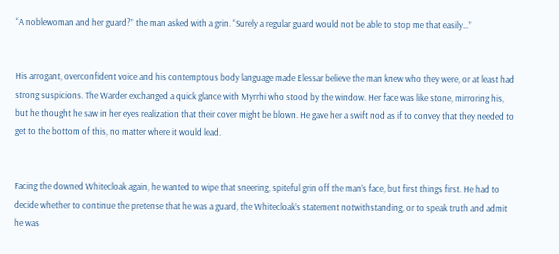“A noblewoman and her guard?” the man asked with a grin. “Surely a regular guard would not be able to stop me that easily…”


His arrogant, overconfident voice and his contemptous body language made Elessar believe the man knew who they were, or at least had strong suspicions. The Warder exchanged a quick glance with Myrrhi who stood by the window. Her face was like stone, mirroring his, but he thought he saw in her eyes realization that their cover might be blown. He gave her a swift nod as if to convey that they needed to get to the bottom of this, no matter where it would lead.


Facing the downed Whitecloak again, he wanted to wipe that sneering, spiteful grin off the man’s face, but first things first. He had to decide whether to continue the pretense that he was a guard, the Whitecloak’s statement notwithstanding, or to speak truth and admit he was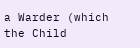a Warder (which the Child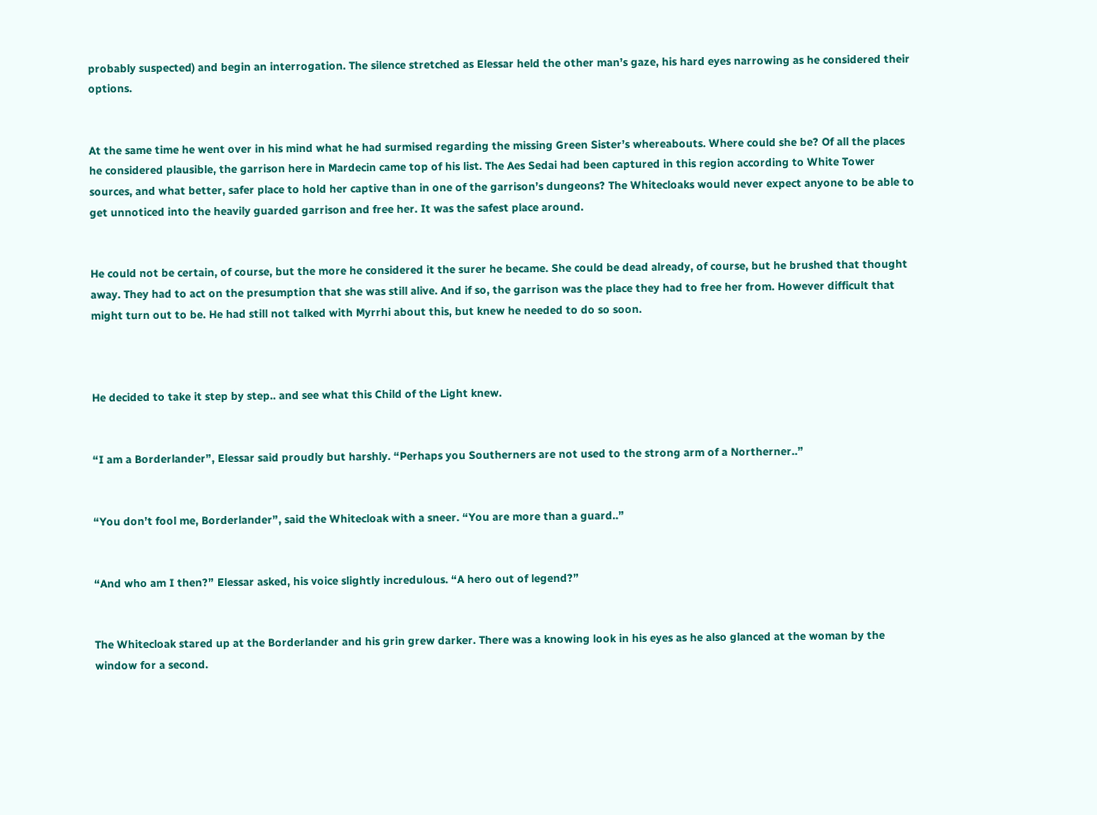probably suspected) and begin an interrogation. The silence stretched as Elessar held the other man’s gaze, his hard eyes narrowing as he considered their options.


At the same time he went over in his mind what he had surmised regarding the missing Green Sister’s whereabouts. Where could she be? Of all the places he considered plausible, the garrison here in Mardecin came top of his list. The Aes Sedai had been captured in this region according to White Tower sources, and what better, safer place to hold her captive than in one of the garrison’s dungeons? The Whitecloaks would never expect anyone to be able to get unnoticed into the heavily guarded garrison and free her. It was the safest place around.


He could not be certain, of course, but the more he considered it the surer he became. She could be dead already, of course, but he brushed that thought away. They had to act on the presumption that she was still alive. And if so, the garrison was the place they had to free her from. However difficult that might turn out to be. He had still not talked with Myrrhi about this, but knew he needed to do so soon.



He decided to take it step by step.. and see what this Child of the Light knew.


“I am a Borderlander”, Elessar said proudly but harshly. “Perhaps you Southerners are not used to the strong arm of a Northerner..”


“You don’t fool me, Borderlander”, said the Whitecloak with a sneer. “You are more than a guard..”


“And who am I then?” Elessar asked, his voice slightly incredulous. “A hero out of legend?”


The Whitecloak stared up at the Borderlander and his grin grew darker. There was a knowing look in his eyes as he also glanced at the woman by the window for a second.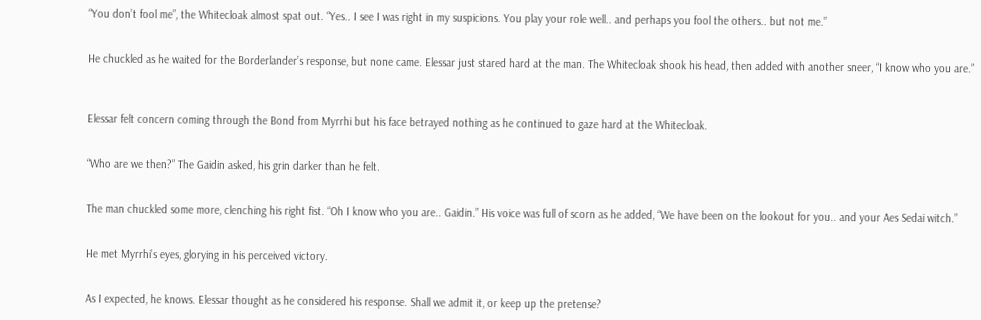“You don’t fool me”, the Whitecloak almost spat out. “Yes.. I see I was right in my suspicions. You play your role well.. and perhaps you fool the others.. but not me.”


He chuckled as he waited for the Borderlander’s response, but none came. Elessar just stared hard at the man. The Whitecloak shook his head, then added with another sneer, “I know who you are.”



Elessar felt concern coming through the Bond from Myrrhi but his face betrayed nothing as he continued to gaze hard at the Whitecloak.


“Who are we then?” The Gaidin asked, his grin darker than he felt.


The man chuckled some more, clenching his right fist. “Oh I know who you are.. Gaidin.” His voice was full of scorn as he added, “We have been on the lookout for you.. and your Aes Sedai witch.”


He met Myrrhi’s eyes, glorying in his perceived victory.


As I expected, he knows. Elessar thought as he considered his response. Shall we admit it, or keep up the pretense?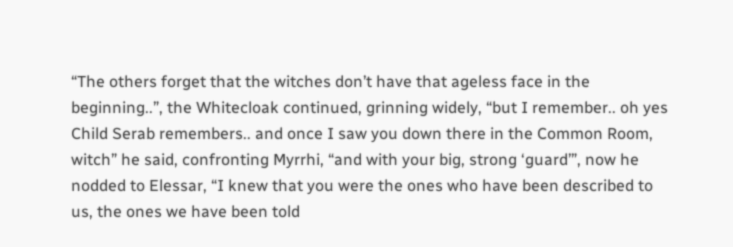“The others forget that the witches don’t have that ageless face in the beginning..”, the Whitecloak continued, grinning widely, “but I remember.. oh yes Child Serab remembers.. and once I saw you down there in the Common Room, witch” he said, confronting Myrrhi, “and with your big, strong ‘guard’”, now he nodded to Elessar, “I knew that you were the ones who have been described to us, the ones we have been told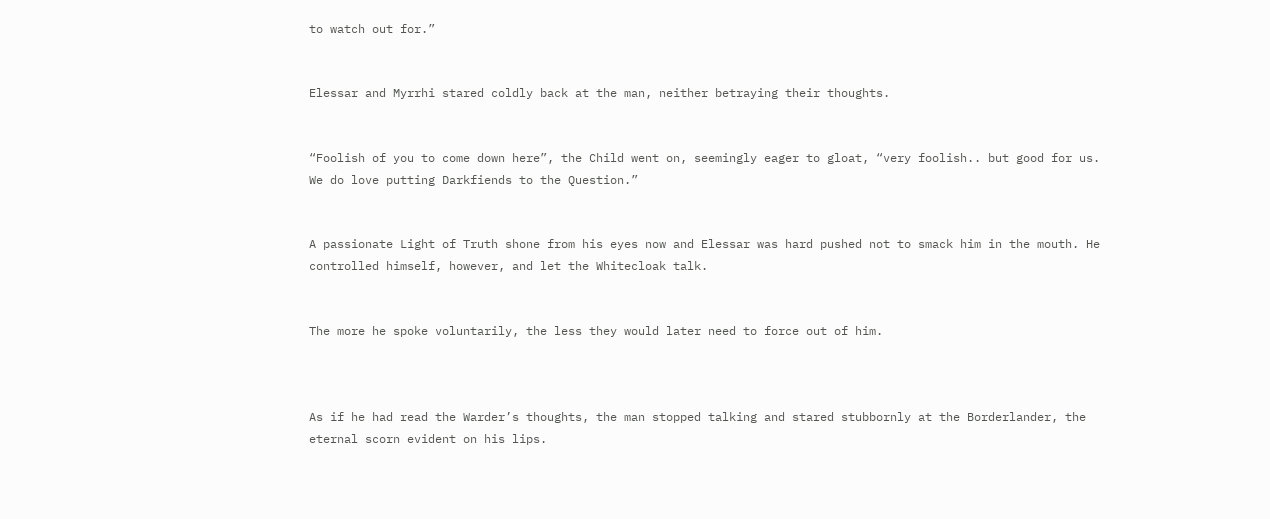to watch out for.”


Elessar and Myrrhi stared coldly back at the man, neither betraying their thoughts.


“Foolish of you to come down here”, the Child went on, seemingly eager to gloat, “very foolish.. but good for us. We do love putting Darkfiends to the Question.”


A passionate Light of Truth shone from his eyes now and Elessar was hard pushed not to smack him in the mouth. He controlled himself, however, and let the Whitecloak talk.


The more he spoke voluntarily, the less they would later need to force out of him.



As if he had read the Warder’s thoughts, the man stopped talking and stared stubbornly at the Borderlander, the eternal scorn evident on his lips.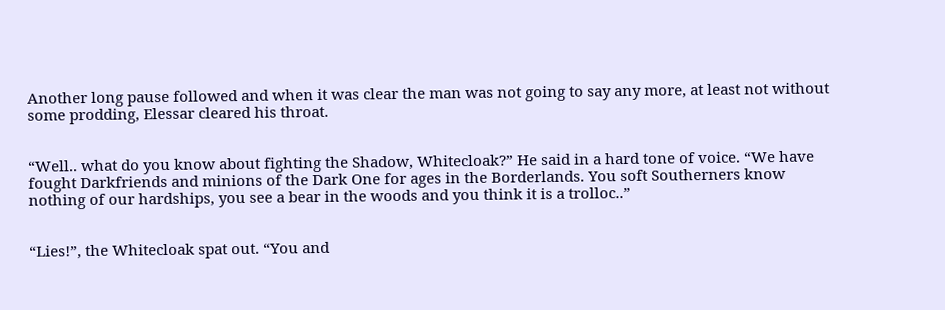Another long pause followed and when it was clear the man was not going to say any more, at least not without some prodding, Elessar cleared his throat.


“Well.. what do you know about fighting the Shadow, Whitecloak?” He said in a hard tone of voice. “We have fought Darkfriends and minions of the Dark One for ages in the Borderlands. You soft Southerners know nothing of our hardships, you see a bear in the woods and you think it is a trolloc..”


“Lies!”, the Whitecloak spat out. “You and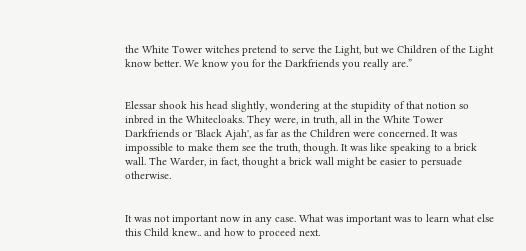the White Tower witches pretend to serve the Light, but we Children of the Light know better. We know you for the Darkfriends you really are.”


Elessar shook his head slightly, wondering at the stupidity of that notion so inbred in the Whitecloaks. They were, in truth, all in the White Tower Darkfriends or 'Black Ajah', as far as the Children were concerned. It was impossible to make them see the truth, though. It was like speaking to a brick wall. The Warder, in fact, thought a brick wall might be easier to persuade otherwise.


It was not important now in any case. What was important was to learn what else this Child knew.. and how to proceed next.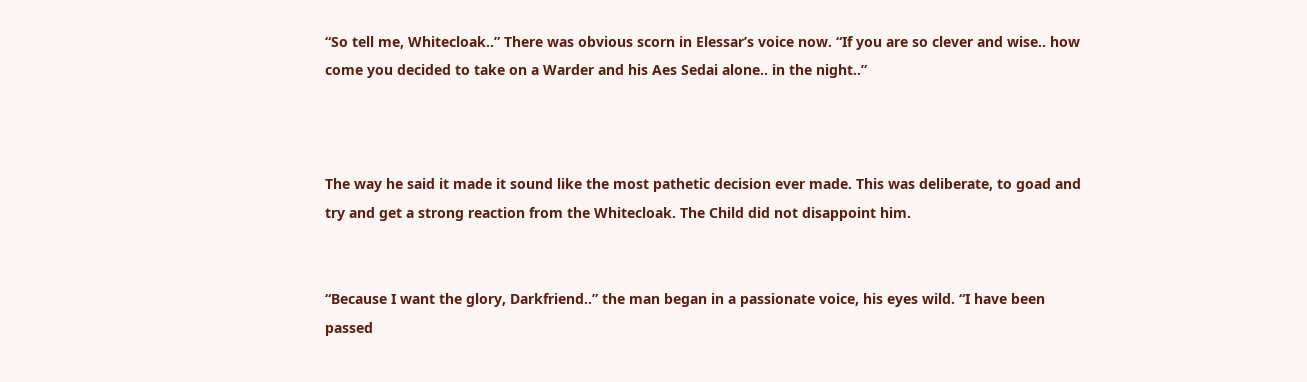“So tell me, Whitecloak..” There was obvious scorn in Elessar’s voice now. “If you are so clever and wise.. how come you decided to take on a Warder and his Aes Sedai alone.. in the night..”



The way he said it made it sound like the most pathetic decision ever made. This was deliberate, to goad and try and get a strong reaction from the Whitecloak. The Child did not disappoint him.


“Because I want the glory, Darkfriend..” the man began in a passionate voice, his eyes wild. “I have been passed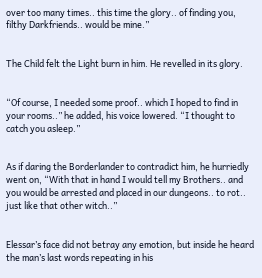over too many times.. this time the glory.. of finding you, filthy Darkfriends.. would be mine.”


The Child felt the Light burn in him. He revelled in its glory.


“Of course, I needed some proof.. which I hoped to find in your rooms..” he added, his voice lowered. “I thought to catch you asleep.”


As if daring the Borderlander to contradict him, he hurriedly went on, “With that in hand I would tell my Brothers.. and you would be arrested and placed in our dungeons.. to rot.. just like that other witch..”


Elessar’s face did not betray any emotion, but inside he heard the man’s last words repeating in his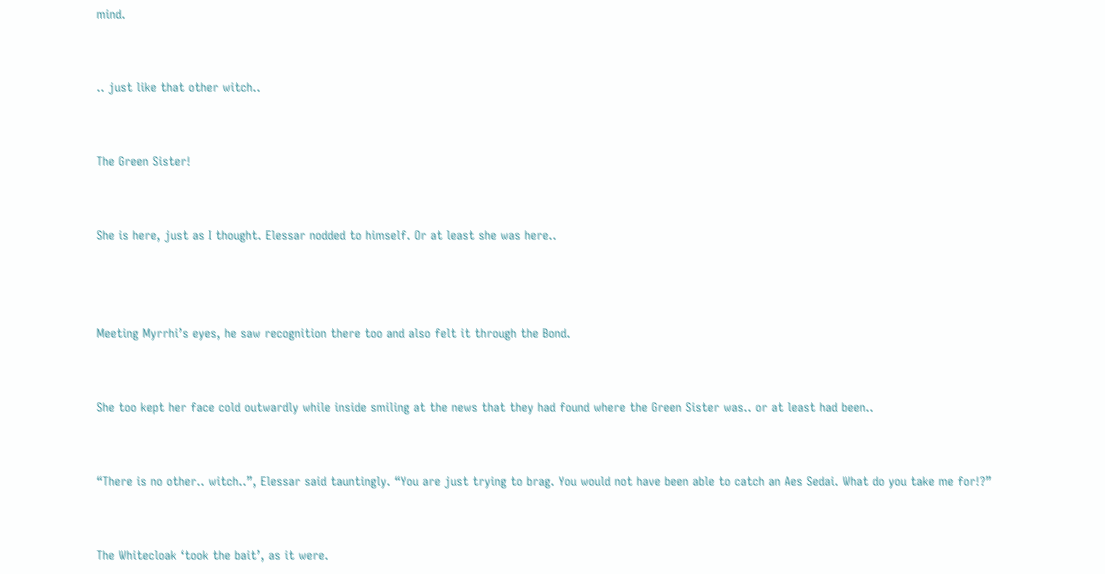mind.


.. just like that other witch..


The Green Sister!


She is here, just as I thought. Elessar nodded to himself. Or at least she was here..



Meeting Myrrhi’s eyes, he saw recognition there too and also felt it through the Bond.


She too kept her face cold outwardly while inside smiling at the news that they had found where the Green Sister was.. or at least had been..


“There is no other.. witch..”, Elessar said tauntingly. “You are just trying to brag. You would not have been able to catch an Aes Sedai. What do you take me for!?”


The Whitecloak ‘took the bait’, as it were.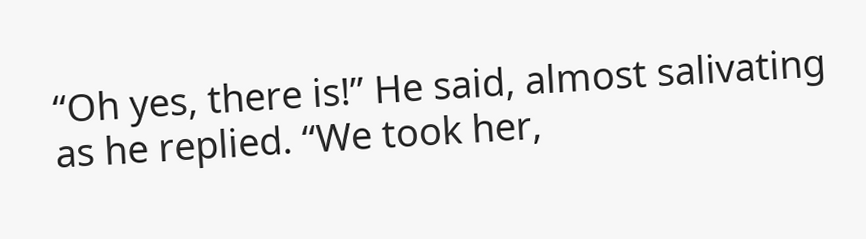“Oh yes, there is!” He said, almost salivating as he replied. “We took her,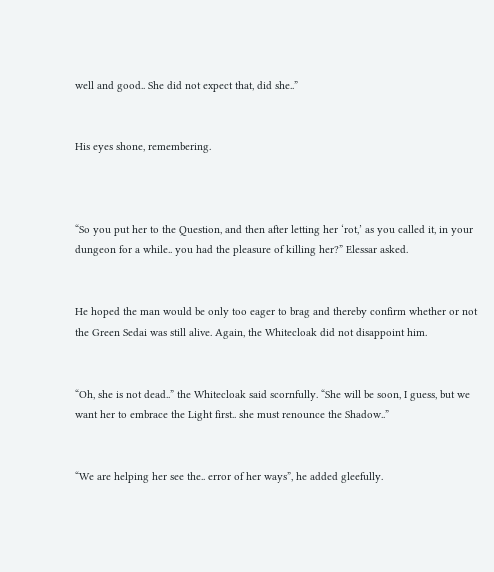well and good.. She did not expect that, did she..”


His eyes shone, remembering.



“So you put her to the Question, and then after letting her ‘rot,’ as you called it, in your dungeon for a while.. you had the pleasure of killing her?” Elessar asked.


He hoped the man would be only too eager to brag and thereby confirm whether or not the Green Sedai was still alive. Again, the Whitecloak did not disappoint him.


“Oh, she is not dead..” the Whitecloak said scornfully. “She will be soon, I guess, but we want her to embrace the Light first.. she must renounce the Shadow..”


“We are helping her see the.. error of her ways”, he added gleefully.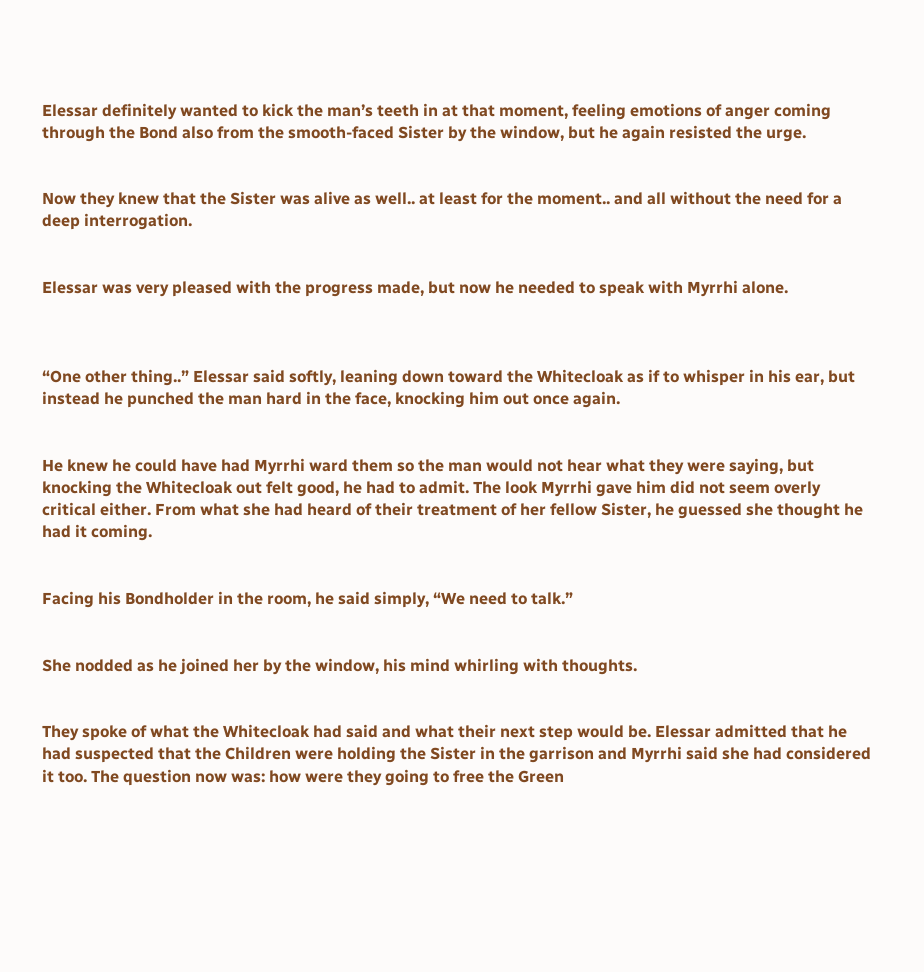Elessar definitely wanted to kick the man’s teeth in at that moment, feeling emotions of anger coming through the Bond also from the smooth-faced Sister by the window, but he again resisted the urge.


Now they knew that the Sister was alive as well.. at least for the moment.. and all without the need for a deep interrogation.


Elessar was very pleased with the progress made, but now he needed to speak with Myrrhi alone.



“One other thing..” Elessar said softly, leaning down toward the Whitecloak as if to whisper in his ear, but instead he punched the man hard in the face, knocking him out once again.


He knew he could have had Myrrhi ward them so the man would not hear what they were saying, but knocking the Whitecloak out felt good, he had to admit. The look Myrrhi gave him did not seem overly critical either. From what she had heard of their treatment of her fellow Sister, he guessed she thought he had it coming.


Facing his Bondholder in the room, he said simply, “We need to talk.”


She nodded as he joined her by the window, his mind whirling with thoughts.


They spoke of what the Whitecloak had said and what their next step would be. Elessar admitted that he had suspected that the Children were holding the Sister in the garrison and Myrrhi said she had considered it too. The question now was: how were they going to free the Green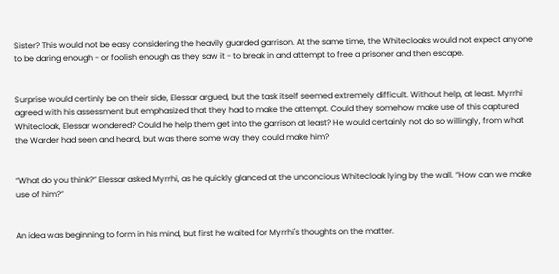Sister? This would not be easy considering the heavily guarded garrison. At the same time, the Whitecloaks would not expect anyone to be daring enough - or foolish enough as they saw it - to break in and attempt to free a prisoner and then escape.


Surprise would certinly be on their side, Elessar argued, but the task itself seemed extremely difficult. Without help, at least. Myrrhi agreed with his assessment but emphasized that they had to make the attempt. Could they somehow make use of this captured Whitecloak, Elessar wondered? Could he help them get into the garrison at least? He would certainly not do so willingly, from what the Warder had seen and heard, but was there some way they could make him?


“What do you think?” Elessar asked Myrrhi, as he quickly glanced at the unconcious Whitecloak lying by the wall. “How can we make use of him?”


An idea was beginning to form in his mind, but first he waited for Myrrhi's thoughts on the matter.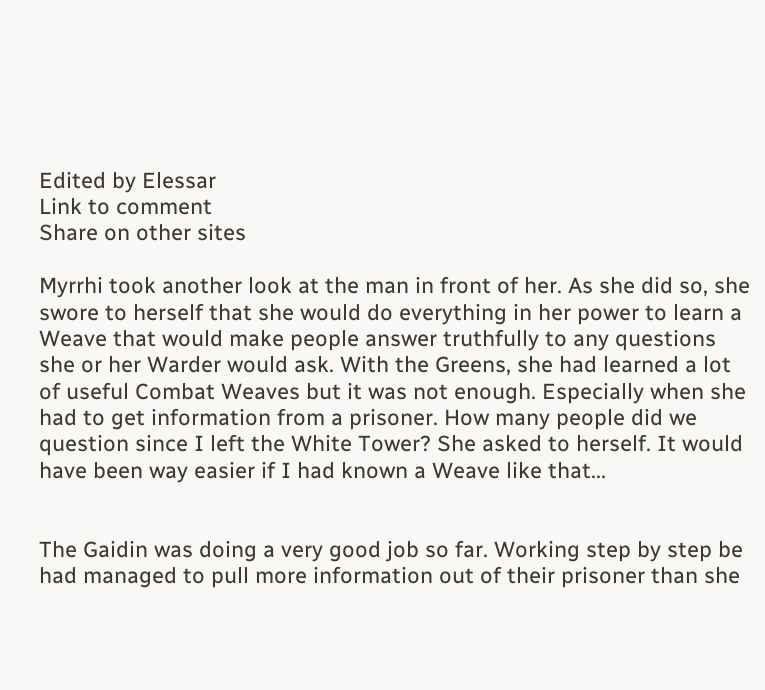Edited by Elessar
Link to comment
Share on other sites

Myrrhi took another look at the man in front of her. As she did so, she swore to herself that she would do everything in her power to learn a Weave that would make people answer truthfully to any questions she or her Warder would ask. With the Greens, she had learned a lot of useful Combat Weaves but it was not enough. Especially when she had to get information from a prisoner. How many people did we question since I left the White Tower? She asked to herself. It would have been way easier if I had known a Weave like that...


The Gaidin was doing a very good job so far. Working step by step be had managed to pull more information out of their prisoner than she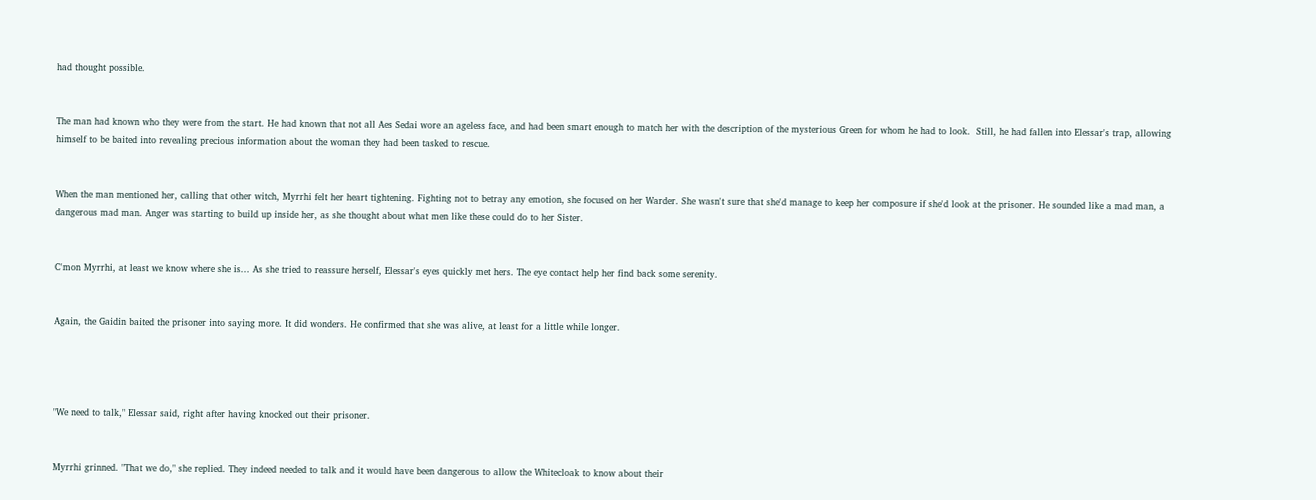had thought possible.


The man had known who they were from the start. He had known that not all Aes Sedai wore an ageless face, and had been smart enough to match her with the description of the mysterious Green for whom he had to look.  Still, he had fallen into Elessar's trap, allowing himself to be baited into revealing precious information about the woman they had been tasked to rescue.


When the man mentioned her, calling that other witch, Myrrhi felt her heart tightening. Fighting not to betray any emotion, she focused on her Warder. She wasn't sure that she'd manage to keep her composure if she'd look at the prisoner. He sounded like a mad man, a dangerous mad man. Anger was starting to build up inside her, as she thought about what men like these could do to her Sister.


C'mon Myrrhi, at least we know where she is... As she tried to reassure herself, Elessar's eyes quickly met hers. The eye contact help her find back some serenity.


Again, the Gaidin baited the prisoner into saying more. It did wonders. He confirmed that she was alive, at least for a little while longer.




"We need to talk," Elessar said, right after having knocked out their prisoner.


Myrrhi grinned. "That we do," she replied. They indeed needed to talk and it would have been dangerous to allow the Whitecloak to know about their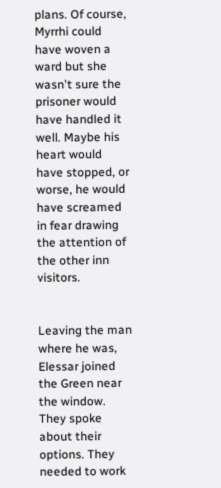plans. Of course, Myrrhi could have woven a ward but she wasn't sure the prisoner would have handled it well. Maybe his heart would have stopped, or worse, he would have screamed in fear drawing the attention of the other inn visitors.


Leaving the man where he was, Elessar joined the Green near the window. They spoke about their options. They needed to work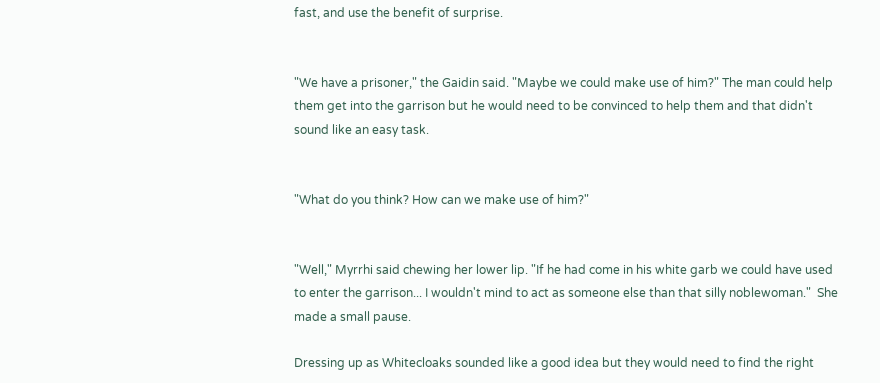fast, and use the benefit of surprise.


"We have a prisoner," the Gaidin said. "Maybe we could make use of him?" The man could help them get into the garrison but he would need to be convinced to help them and that didn't sound like an easy task.


"What do you think? How can we make use of him?"


"Well," Myrrhi said chewing her lower lip. "If he had come in his white garb we could have used to enter the garrison... I wouldn't mind to act as someone else than that silly noblewoman."  She made a small pause.

Dressing up as Whitecloaks sounded like a good idea but they would need to find the right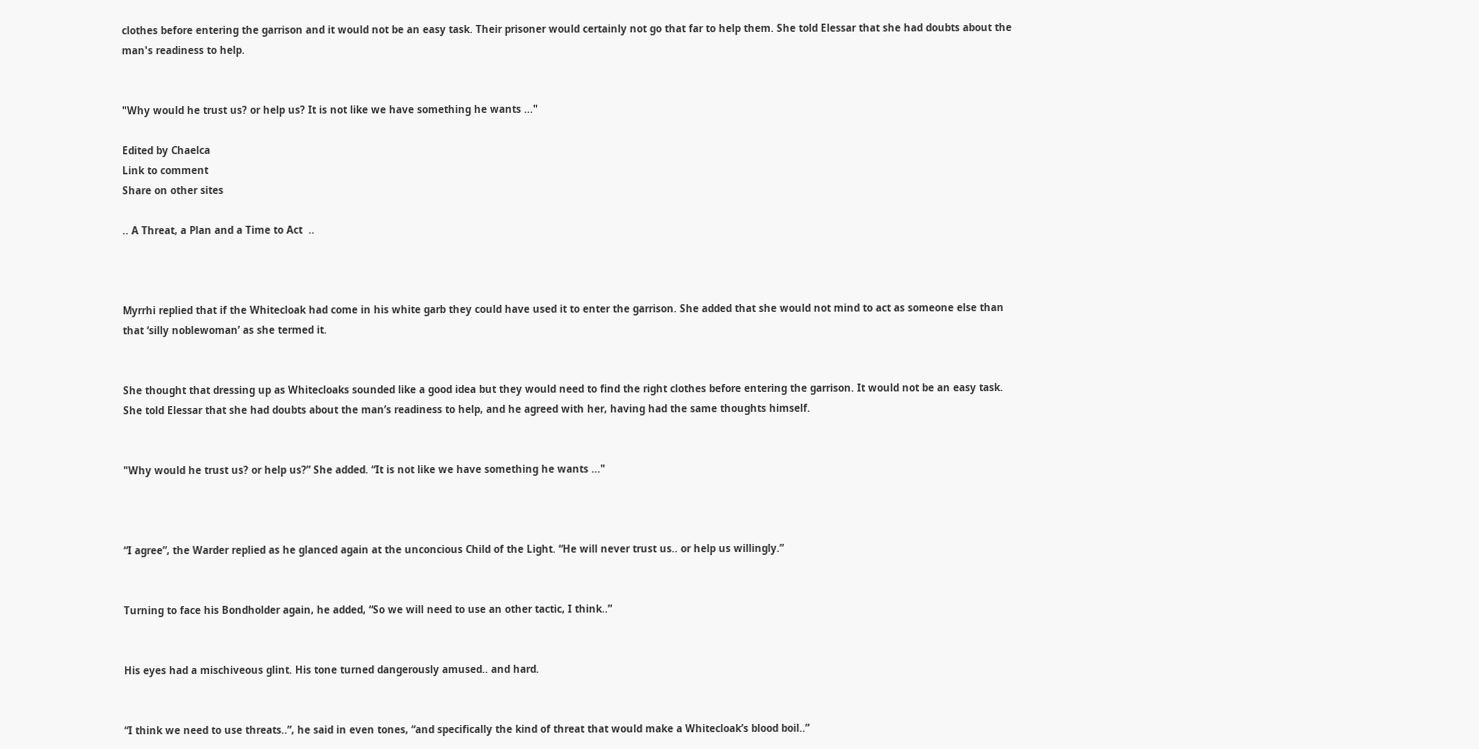clothes before entering the garrison and it would not be an easy task. Their prisoner would certainly not go that far to help them. She told Elessar that she had doubts about the man's readiness to help.


"Why would he trust us? or help us? It is not like we have something he wants ..."

Edited by Chaelca
Link to comment
Share on other sites

.. A Threat, a Plan and a Time to Act  ..



Myrrhi replied that if the Whitecloak had come in his white garb they could have used it to enter the garrison. She added that she would not mind to act as someone else than that ‘silly noblewoman’ as she termed it.


She thought that dressing up as Whitecloaks sounded like a good idea but they would need to find the right clothes before entering the garrison. It would not be an easy task. She told Elessar that she had doubts about the man’s readiness to help, and he agreed with her, having had the same thoughts himself.


"Why would he trust us? or help us?” She added. “It is not like we have something he wants ..."



“I agree”, the Warder replied as he glanced again at the unconcious Child of the Light. “He will never trust us.. or help us willingly.”


Turning to face his Bondholder again, he added, “So we will need to use an other tactic, I think..”


His eyes had a mischiveous glint. His tone turned dangerously amused.. and hard.


“I think we need to use threats..”, he said in even tones, “and specifically the kind of threat that would make a Whitecloak’s blood boil..”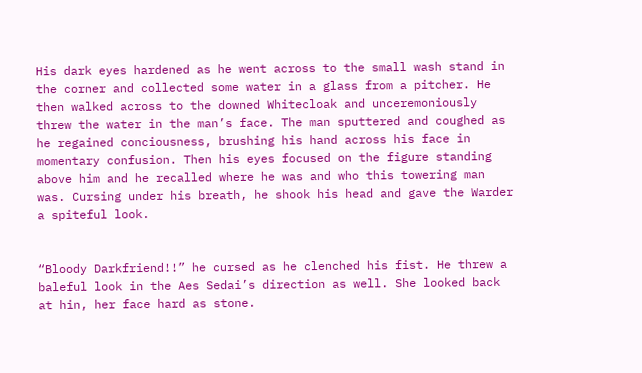His dark eyes hardened as he went across to the small wash stand in the corner and collected some water in a glass from a pitcher. He then walked across to the downed Whitecloak and unceremoniously threw the water in the man’s face. The man sputtered and coughed as he regained conciousness, brushing his hand across his face in momentary confusion. Then his eyes focused on the figure standing above him and he recalled where he was and who this towering man was. Cursing under his breath, he shook his head and gave the Warder a spiteful look.


“Bloody Darkfriend!!” he cursed as he clenched his fist. He threw a baleful look in the Aes Sedai’s direction as well. She looked back at hin, her face hard as stone.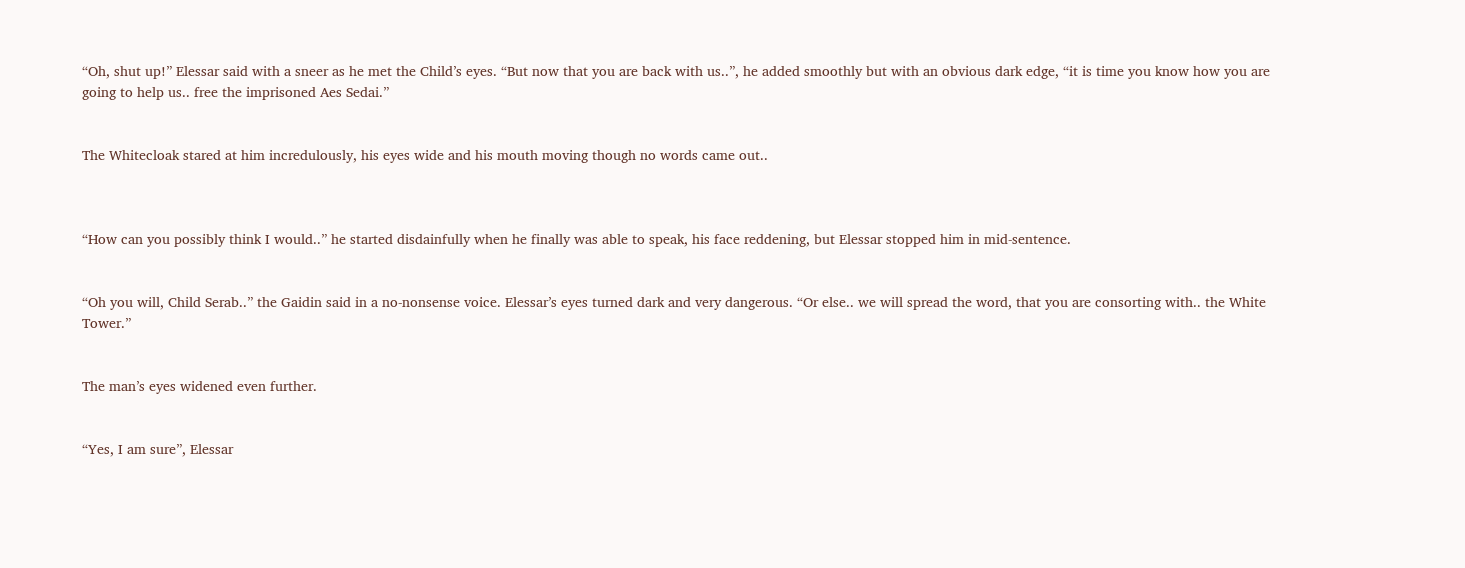“Oh, shut up!” Elessar said with a sneer as he met the Child’s eyes. “But now that you are back with us..”, he added smoothly but with an obvious dark edge, “it is time you know how you are going to help us.. free the imprisoned Aes Sedai.”


The Whitecloak stared at him incredulously, his eyes wide and his mouth moving though no words came out..



“How can you possibly think I would..” he started disdainfully when he finally was able to speak, his face reddening, but Elessar stopped him in mid-sentence.


“Oh you will, Child Serab..” the Gaidin said in a no-nonsense voice. Elessar’s eyes turned dark and very dangerous. “Or else.. we will spread the word, that you are consorting with.. the White Tower.”


The man’s eyes widened even further.


“Yes, I am sure”, Elessar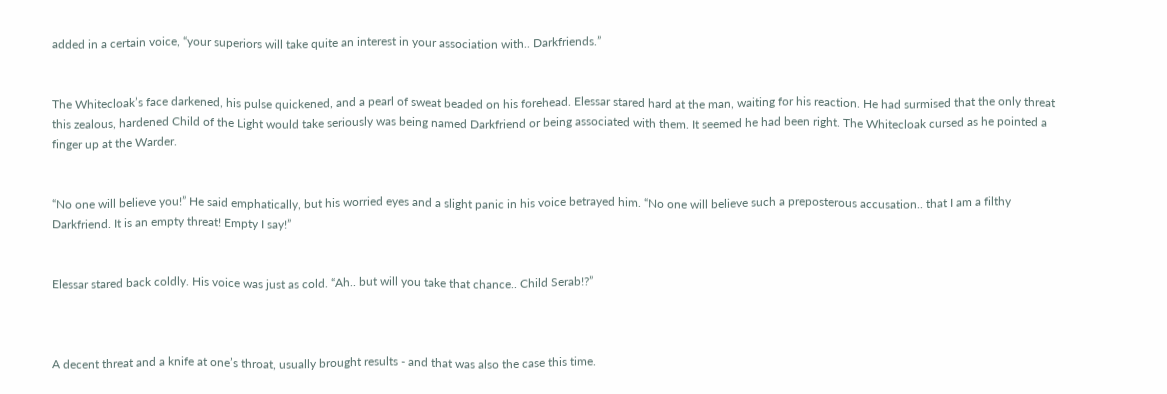added in a certain voice, “your superiors will take quite an interest in your association with.. Darkfriends.”


The Whitecloak’s face darkened, his pulse quickened, and a pearl of sweat beaded on his forehead. Elessar stared hard at the man, waiting for his reaction. He had surmised that the only threat this zealous, hardened Child of the Light would take seriously was being named Darkfriend or being associated with them. It seemed he had been right. The Whitecloak cursed as he pointed a finger up at the Warder.


“No one will believe you!” He said emphatically, but his worried eyes and a slight panic in his voice betrayed him. “No one will believe such a preposterous accusation.. that I am a filthy Darkfriend. It is an empty threat! Empty I say!”


Elessar stared back coldly. His voice was just as cold. “Ah.. but will you take that chance.. Child Serab!?”



A decent threat and a knife at one’s throat, usually brought results - and that was also the case this time.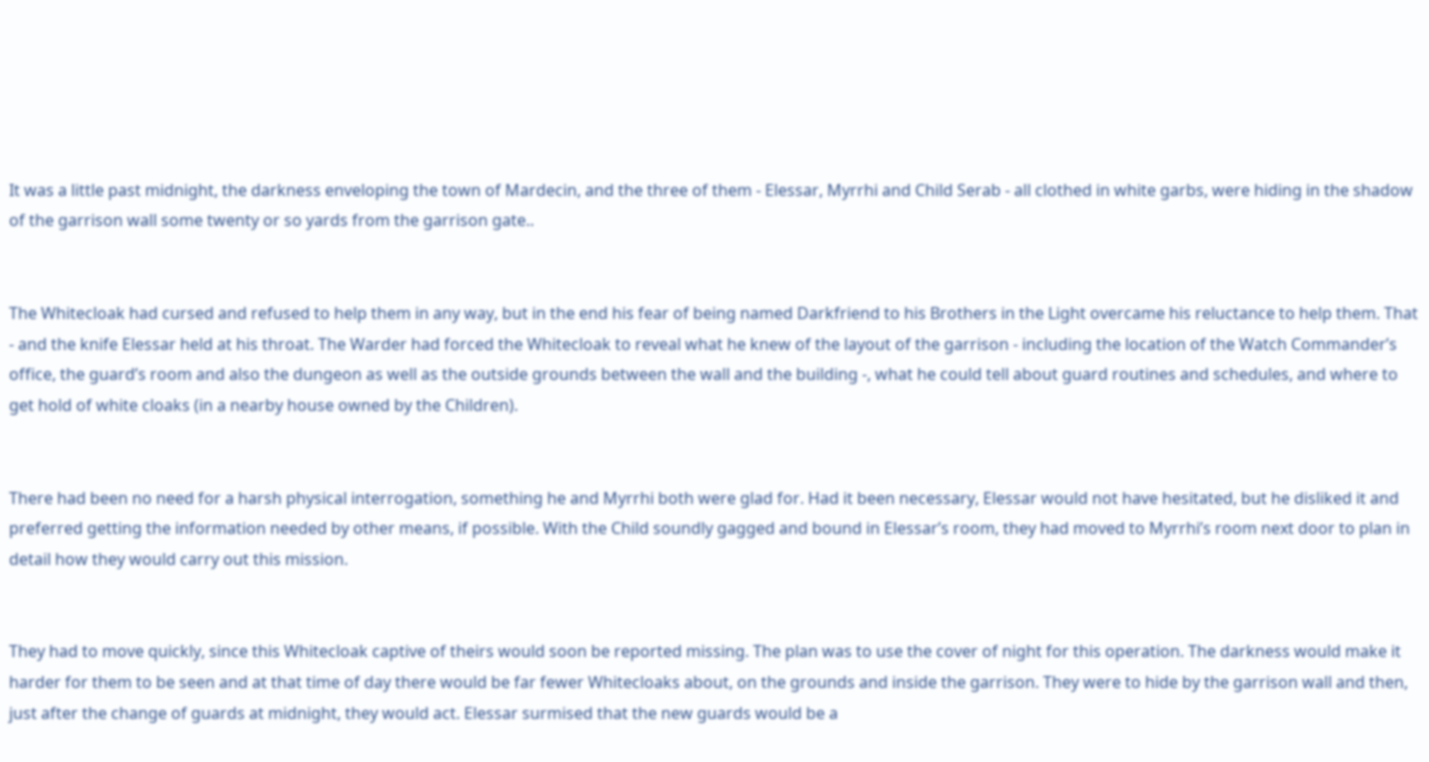It was a little past midnight, the darkness enveloping the town of Mardecin, and the three of them - Elessar, Myrrhi and Child Serab - all clothed in white garbs, were hiding in the shadow of the garrison wall some twenty or so yards from the garrison gate..


The Whitecloak had cursed and refused to help them in any way, but in the end his fear of being named Darkfriend to his Brothers in the Light overcame his reluctance to help them. That - and the knife Elessar held at his throat. The Warder had forced the Whitecloak to reveal what he knew of the layout of the garrison - including the location of the Watch Commander’s office, the guard’s room and also the dungeon as well as the outside grounds between the wall and the building -, what he could tell about guard routines and schedules, and where to get hold of white cloaks (in a nearby house owned by the Children).


There had been no need for a harsh physical interrogation, something he and Myrrhi both were glad for. Had it been necessary, Elessar would not have hesitated, but he disliked it and preferred getting the information needed by other means, if possible. With the Child soundly gagged and bound in Elessar’s room, they had moved to Myrrhi’s room next door to plan in detail how they would carry out this mission.


They had to move quickly, since this Whitecloak captive of theirs would soon be reported missing. The plan was to use the cover of night for this operation. The darkness would make it harder for them to be seen and at that time of day there would be far fewer Whitecloaks about, on the grounds and inside the garrison. They were to hide by the garrison wall and then, just after the change of guards at midnight, they would act. Elessar surmised that the new guards would be a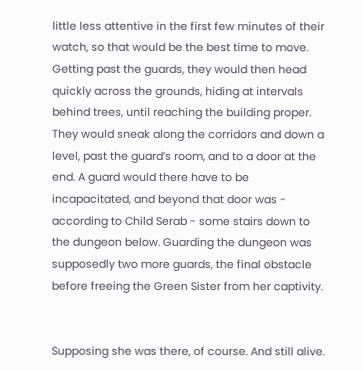little less attentive in the first few minutes of their watch, so that would be the best time to move. Getting past the guards, they would then head quickly across the grounds, hiding at intervals behind trees, until reaching the building proper. They would sneak along the corridors and down a level, past the guard’s room, and to a door at the end. A guard would there have to be incapacitated, and beyond that door was - according to Child Serab - some stairs down to the dungeon below. Guarding the dungeon was supposedly two more guards, the final obstacle before freeing the Green Sister from her captivity.


Supposing she was there, of course. And still alive.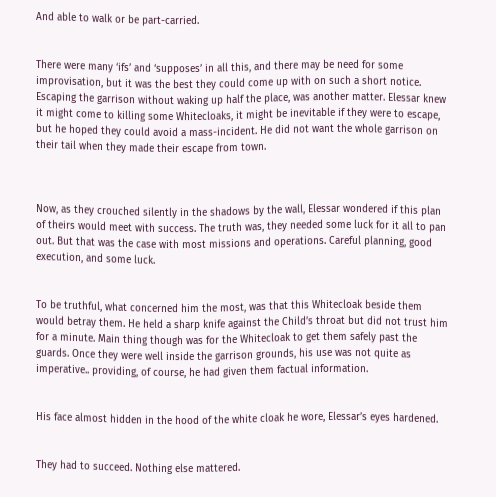And able to walk or be part-carried.


There were many ‘ifs’ and ‘supposes’ in all this, and there may be need for some improvisation, but it was the best they could come up with on such a short notice. Escaping the garrison without waking up half the place, was another matter. Elessar knew it might come to killing some Whitecloaks, it might be inevitable if they were to escape, but he hoped they could avoid a mass-incident. He did not want the whole garrison on their tail when they made their escape from town.



Now, as they crouched silently in the shadows by the wall, Elessar wondered if this plan of theirs would meet with success. The truth was, they needed some luck for it all to pan out. But that was the case with most missions and operations. Careful planning, good execution, and some luck.


To be truthful, what concerned him the most, was that this Whitecloak beside them would betray them. He held a sharp knife against the Child’s throat but did not trust him for a minute. Main thing though was for the Whitecloak to get them safely past the guards. Once they were well inside the garrison grounds, his use was not quite as imperative.. providing, of course, he had given them factual information.


His face almost hidden in the hood of the white cloak he wore, Elessar’s eyes hardened.


They had to succeed. Nothing else mattered.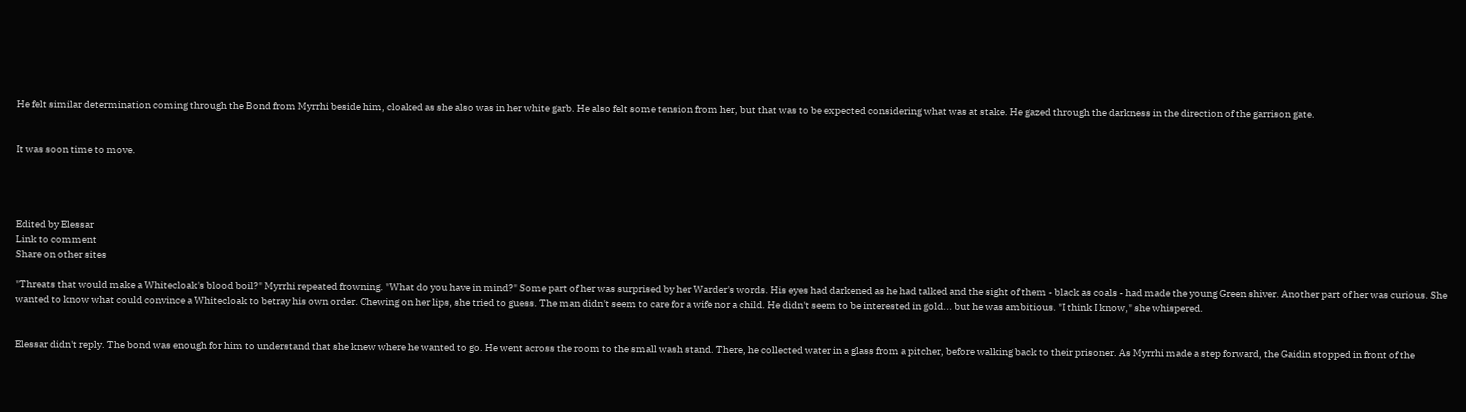He felt similar determination coming through the Bond from Myrrhi beside him, cloaked as she also was in her white garb. He also felt some tension from her, but that was to be expected considering what was at stake. He gazed through the darkness in the direction of the garrison gate.


It was soon time to move.




Edited by Elessar
Link to comment
Share on other sites

"Threats that would make a Whitecloak's blood boil?" Myrrhi repeated frowning. "What do you have in mind?" Some part of her was surprised by her Warder's words. His eyes had darkened as he had talked and the sight of them - black as coals - had made the young Green shiver. Another part of her was curious. She wanted to know what could convince a Whitecloak to betray his own order. Chewing on her lips, she tried to guess. The man didn't seem to care for a wife nor a child. He didn't seem to be interested in gold... but he was ambitious. "I think I know," she whispered.


Elessar didn't reply. The bond was enough for him to understand that she knew where he wanted to go. He went across the room to the small wash stand. There, he collected water in a glass from a pitcher, before walking back to their prisoner. As Myrrhi made a step forward, the Gaidin stopped in front of the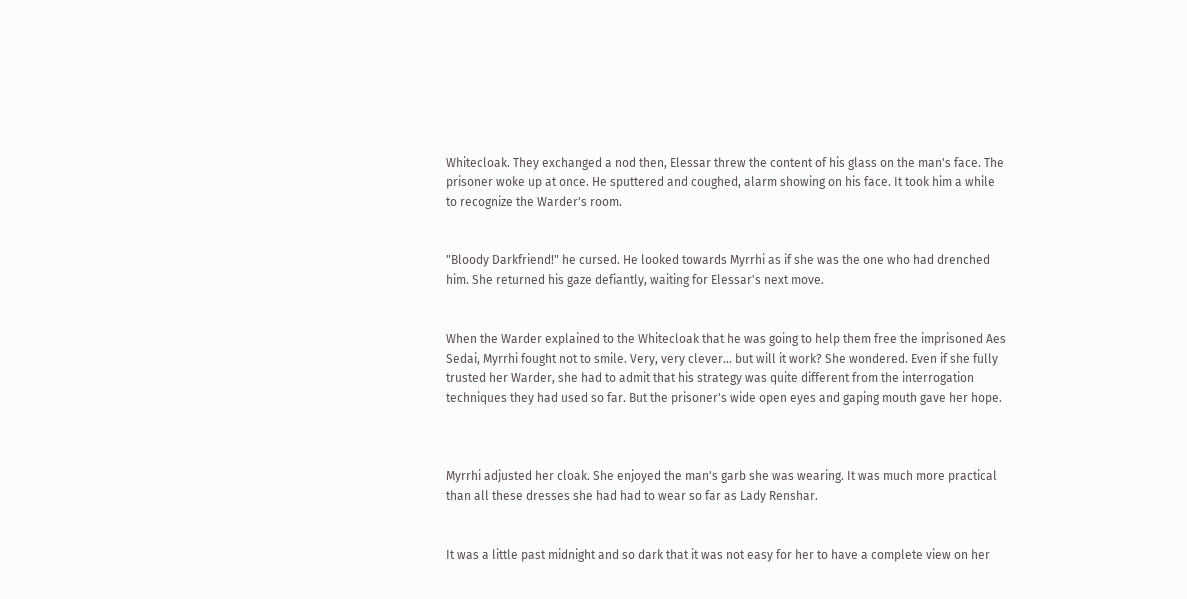Whitecloak. They exchanged a nod then, Elessar threw the content of his glass on the man's face. The prisoner woke up at once. He sputtered and coughed, alarm showing on his face. It took him a while to recognize the Warder's room.


"Bloody Darkfriend!" he cursed. He looked towards Myrrhi as if she was the one who had drenched him. She returned his gaze defiantly, waiting for Elessar's next move.


When the Warder explained to the Whitecloak that he was going to help them free the imprisoned Aes Sedai, Myrrhi fought not to smile. Very, very clever... but will it work? She wondered. Even if she fully trusted her Warder, she had to admit that his strategy was quite different from the interrogation techniques they had used so far. But the prisoner's wide open eyes and gaping mouth gave her hope.



Myrrhi adjusted her cloak. She enjoyed the man's garb she was wearing. It was much more practical than all these dresses she had had to wear so far as Lady Renshar.


It was a little past midnight and so dark that it was not easy for her to have a complete view on her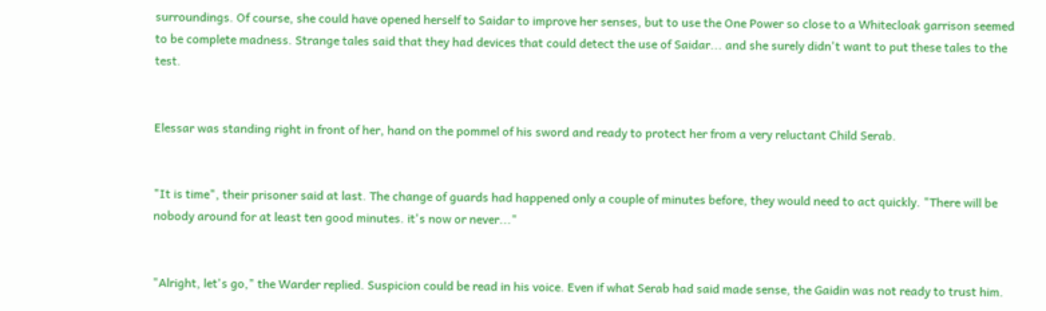surroundings. Of course, she could have opened herself to Saidar to improve her senses, but to use the One Power so close to a Whitecloak garrison seemed to be complete madness. Strange tales said that they had devices that could detect the use of Saidar... and she surely didn't want to put these tales to the test.


Elessar was standing right in front of her, hand on the pommel of his sword and ready to protect her from a very reluctant Child Serab.


"It is time", their prisoner said at last. The change of guards had happened only a couple of minutes before, they would need to act quickly. "There will be nobody around for at least ten good minutes. it's now or never..."


"Alright, let's go," the Warder replied. Suspicion could be read in his voice. Even if what Serab had said made sense, the Gaidin was not ready to trust him.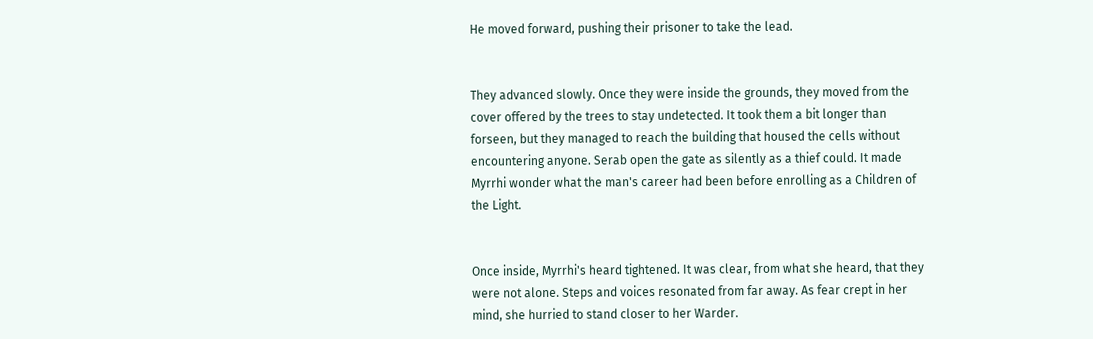He moved forward, pushing their prisoner to take the lead.


They advanced slowly. Once they were inside the grounds, they moved from the cover offered by the trees to stay undetected. It took them a bit longer than forseen, but they managed to reach the building that housed the cells without encountering anyone. Serab open the gate as silently as a thief could. It made Myrrhi wonder what the man's career had been before enrolling as a Children of the Light.


Once inside, Myrrhi's heard tightened. It was clear, from what she heard, that they were not alone. Steps and voices resonated from far away. As fear crept in her mind, she hurried to stand closer to her Warder.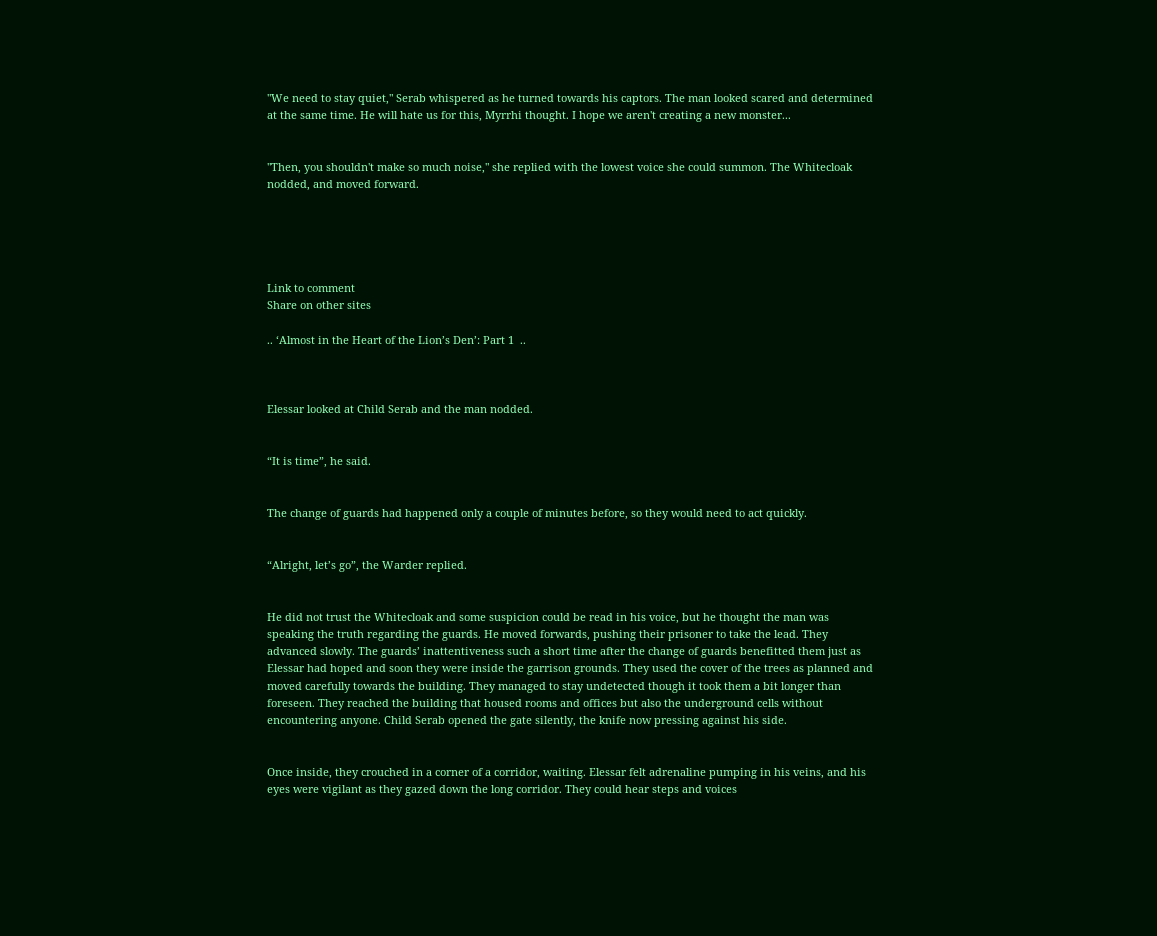"We need to stay quiet," Serab whispered as he turned towards his captors. The man looked scared and determined at the same time. He will hate us for this, Myrrhi thought. I hope we aren't creating a new monster...


"Then, you shouldn't make so much noise," she replied with the lowest voice she could summon. The Whitecloak nodded, and moved forward.





Link to comment
Share on other sites

.. ‘Almost in the Heart of the Lion’s Den’: Part 1  ..



Elessar looked at Child Serab and the man nodded.


“It is time”, he said.


The change of guards had happened only a couple of minutes before, so they would need to act quickly.


“Alright, let’s go”, the Warder replied.


He did not trust the Whitecloak and some suspicion could be read in his voice, but he thought the man was speaking the truth regarding the guards. He moved forwards, pushing their prisoner to take the lead. They advanced slowly. The guards’ inattentiveness such a short time after the change of guards benefitted them just as Elessar had hoped and soon they were inside the garrison grounds. They used the cover of the trees as planned and moved carefully towards the building. They managed to stay undetected though it took them a bit longer than foreseen. They reached the building that housed rooms and offices but also the underground cells without encountering anyone. Child Serab opened the gate silently, the knife now pressing against his side.


Once inside, they crouched in a corner of a corridor, waiting. Elessar felt adrenaline pumping in his veins, and his eyes were vigilant as they gazed down the long corridor. They could hear steps and voices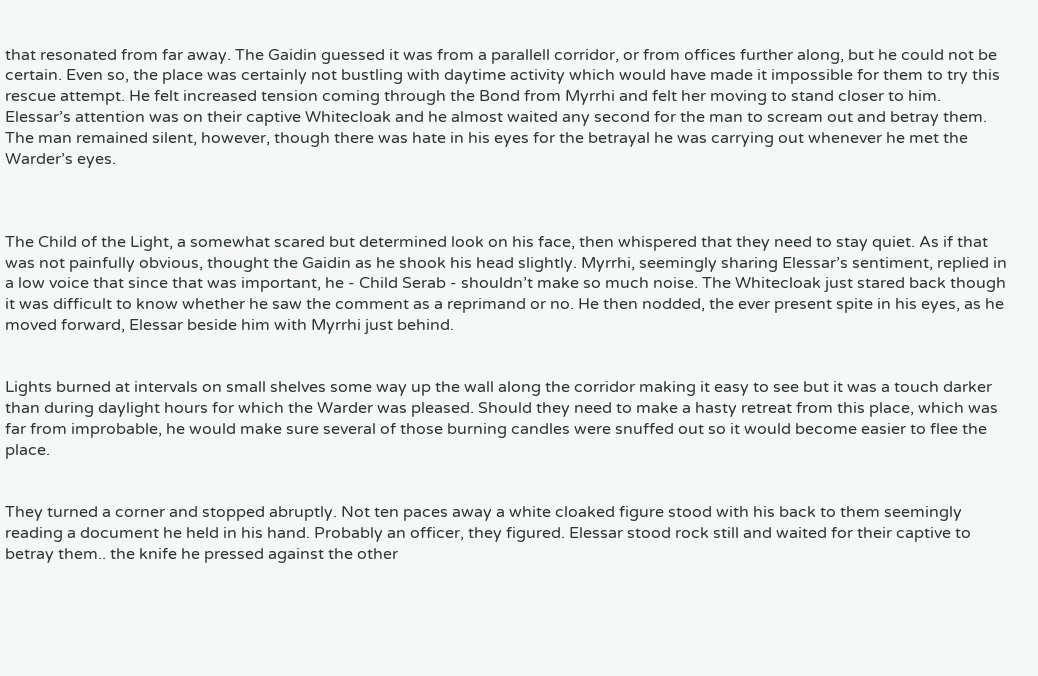that resonated from far away. The Gaidin guessed it was from a parallell corridor, or from offices further along, but he could not be certain. Even so, the place was certainly not bustling with daytime activity which would have made it impossible for them to try this rescue attempt. He felt increased tension coming through the Bond from Myrrhi and felt her moving to stand closer to him. Elessar’s attention was on their captive Whitecloak and he almost waited any second for the man to scream out and betray them. The man remained silent, however, though there was hate in his eyes for the betrayal he was carrying out whenever he met the Warder’s eyes.



The Child of the Light, a somewhat scared but determined look on his face, then whispered that they need to stay quiet. As if that was not painfully obvious, thought the Gaidin as he shook his head slightly. Myrrhi, seemingly sharing Elessar’s sentiment, replied in a low voice that since that was important, he - Child Serab - shouldn’t make so much noise. The Whitecloak just stared back though it was difficult to know whether he saw the comment as a reprimand or no. He then nodded, the ever present spite in his eyes, as he moved forward, Elessar beside him with Myrrhi just behind.


Lights burned at intervals on small shelves some way up the wall along the corridor making it easy to see but it was a touch darker than during daylight hours for which the Warder was pleased. Should they need to make a hasty retreat from this place, which was far from improbable, he would make sure several of those burning candles were snuffed out so it would become easier to flee the place.


They turned a corner and stopped abruptly. Not ten paces away a white cloaked figure stood with his back to them seemingly reading a document he held in his hand. Probably an officer, they figured. Elessar stood rock still and waited for their captive to betray them.. the knife he pressed against the other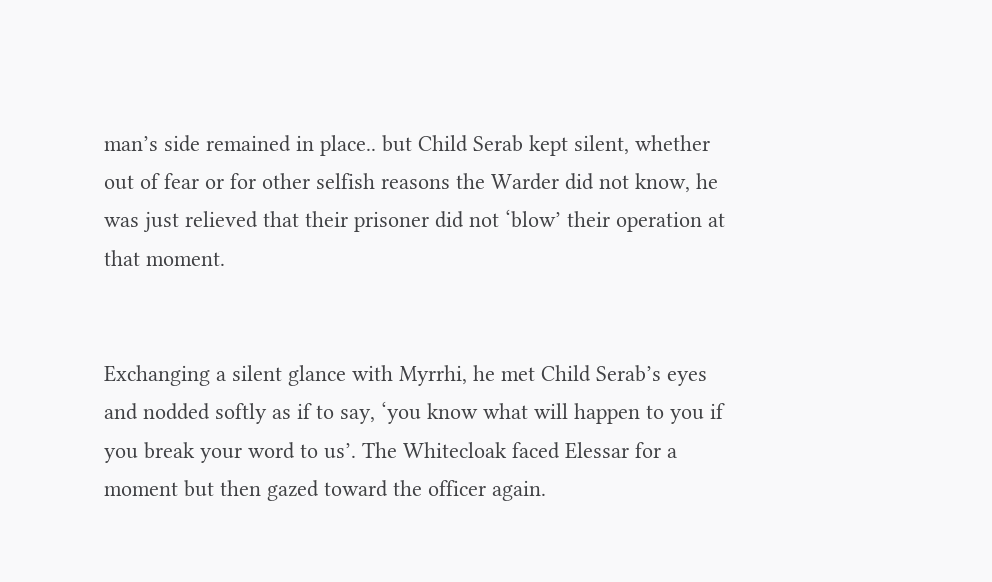man’s side remained in place.. but Child Serab kept silent, whether out of fear or for other selfish reasons the Warder did not know, he was just relieved that their prisoner did not ‘blow’ their operation at that moment.


Exchanging a silent glance with Myrrhi, he met Child Serab’s eyes and nodded softly as if to say, ‘you know what will happen to you if you break your word to us’. The Whitecloak faced Elessar for a moment but then gazed toward the officer again.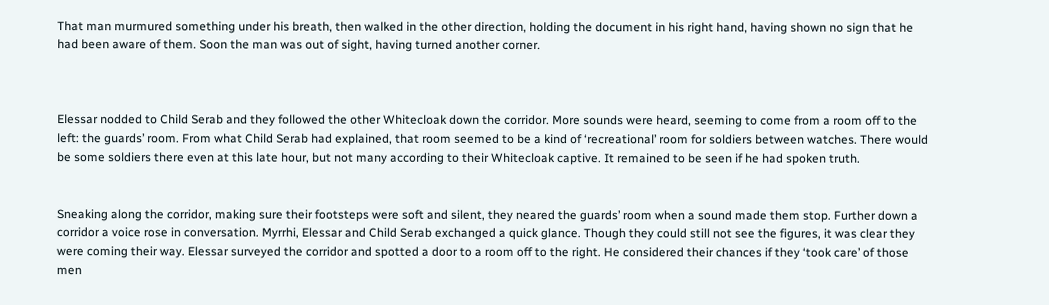That man murmured something under his breath, then walked in the other direction, holding the document in his right hand, having shown no sign that he had been aware of them. Soon the man was out of sight, having turned another corner.



Elessar nodded to Child Serab and they followed the other Whitecloak down the corridor. More sounds were heard, seeming to come from a room off to the left: the guards’ room. From what Child Serab had explained, that room seemed to be a kind of ‘recreational’ room for soldiers between watches. There would be some soldiers there even at this late hour, but not many according to their Whitecloak captive. It remained to be seen if he had spoken truth.


Sneaking along the corridor, making sure their footsteps were soft and silent, they neared the guards’ room when a sound made them stop. Further down a corridor a voice rose in conversation. Myrrhi, Elessar and Child Serab exchanged a quick glance. Though they could still not see the figures, it was clear they were coming their way. Elessar surveyed the corridor and spotted a door to a room off to the right. He considered their chances if they ‘took care’ of those men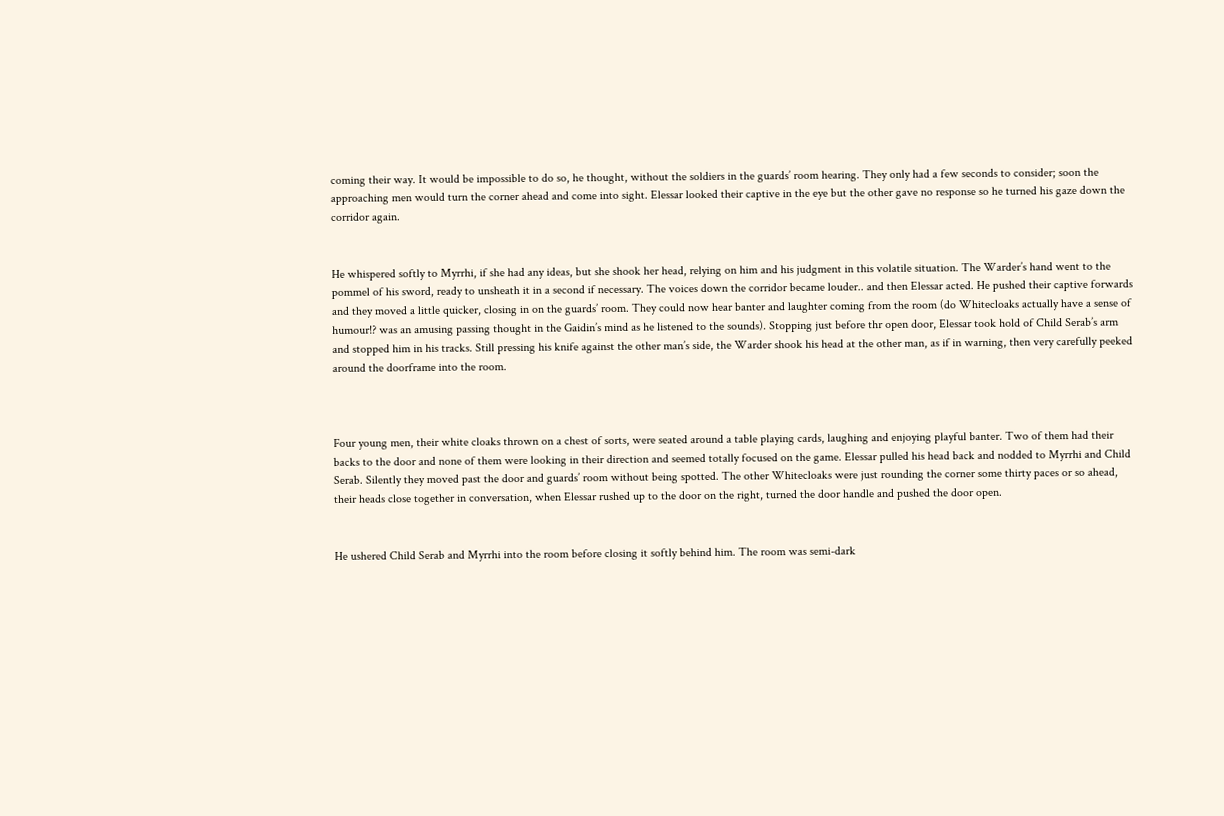coming their way. It would be impossible to do so, he thought, without the soldiers in the guards’ room hearing. They only had a few seconds to consider; soon the approaching men would turn the corner ahead and come into sight. Elessar looked their captive in the eye but the other gave no response so he turned his gaze down the corridor again.


He whispered softly to Myrrhi, if she had any ideas, but she shook her head, relying on him and his judgment in this volatile situation. The Warder’s hand went to the pommel of his sword, ready to unsheath it in a second if necessary. The voices down the corridor became louder.. and then Elessar acted. He pushed their captive forwards and they moved a little quicker, closing in on the guards’ room. They could now hear banter and laughter coming from the room (do Whitecloaks actually have a sense of humour!? was an amusing passing thought in the Gaidin’s mind as he listened to the sounds). Stopping just before thr open door, Elessar took hold of Child Serab’s arm and stopped him in his tracks. Still pressing his knife against the other man’s side, the Warder shook his head at the other man, as if in warning, then very carefully peeked around the doorframe into the room.



Four young men, their white cloaks thrown on a chest of sorts, were seated around a table playing cards, laughing and enjoying playful banter. Two of them had their backs to the door and none of them were looking in their direction and seemed totally focused on the game. Elessar pulled his head back and nodded to Myrrhi and Child Serab. Silently they moved past the door and guards’ room without being spotted. The other Whitecloaks were just rounding the corner some thirty paces or so ahead, their heads close together in conversation, when Elessar rushed up to the door on the right, turned the door handle and pushed the door open.


He ushered Child Serab and Myrrhi into the room before closing it softly behind him. The room was semi-dark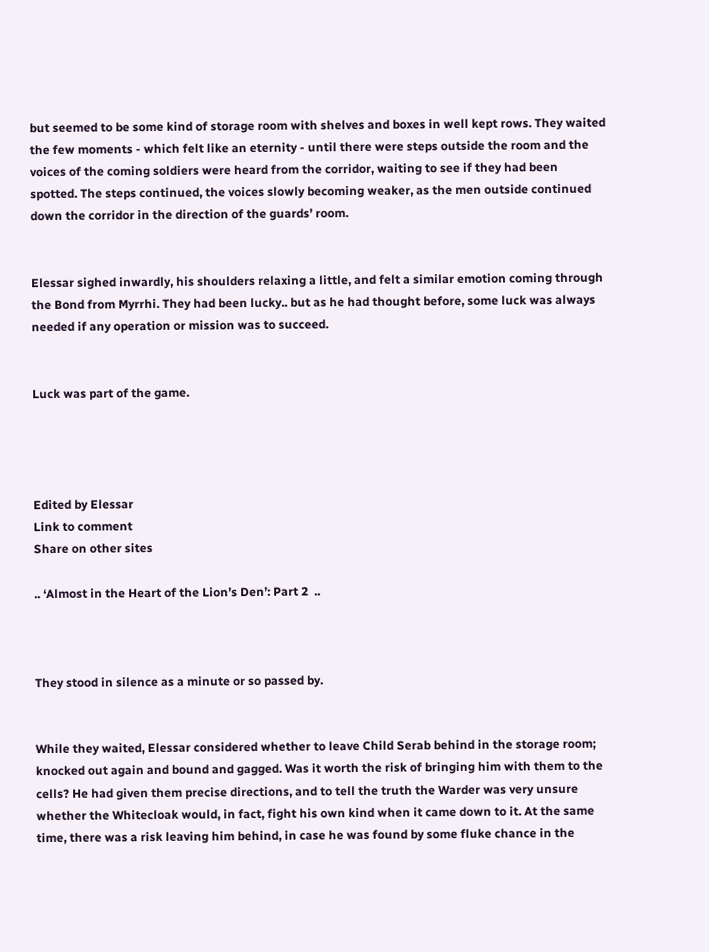but seemed to be some kind of storage room with shelves and boxes in well kept rows. They waited the few moments - which felt like an eternity - until there were steps outside the room and the voices of the coming soldiers were heard from the corridor, waiting to see if they had been spotted. The steps continued, the voices slowly becoming weaker, as the men outside continued down the corridor in the direction of the guards’ room.


Elessar sighed inwardly, his shoulders relaxing a little, and felt a similar emotion coming through the Bond from Myrrhi. They had been lucky.. but as he had thought before, some luck was always needed if any operation or mission was to succeed.


Luck was part of the game.




Edited by Elessar
Link to comment
Share on other sites

.. ‘Almost in the Heart of the Lion’s Den’: Part 2  ..



They stood in silence as a minute or so passed by.


While they waited, Elessar considered whether to leave Child Serab behind in the storage room; knocked out again and bound and gagged. Was it worth the risk of bringing him with them to the cells? He had given them precise directions, and to tell the truth the Warder was very unsure whether the Whitecloak would, in fact, fight his own kind when it came down to it. At the same time, there was a risk leaving him behind, in case he was found by some fluke chance in the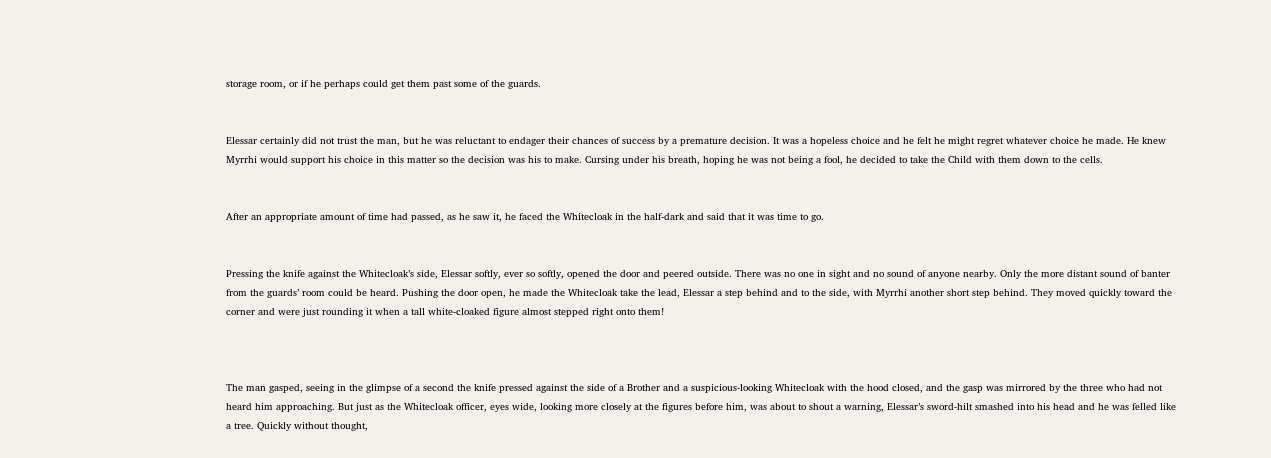storage room, or if he perhaps could get them past some of the guards.


Elessar certainly did not trust the man, but he was reluctant to endager their chances of success by a premature decision. It was a hopeless choice and he felt he might regret whatever choice he made. He knew Myrrhi would support his choice in this matter so the decision was his to make. Cursing under his breath, hoping he was not being a fool, he decided to take the Child with them down to the cells.


After an appropriate amount of time had passed, as he saw it, he faced the Whitecloak in the half-dark and said that it was time to go.


Pressing the knife against the Whitecloak’s side, Elessar softly, ever so softly, opened the door and peered outside. There was no one in sight and no sound of anyone nearby. Only the more distant sound of banter from the guards’ room could be heard. Pushing the door open, he made the Whitecloak take the lead, Elessar a step behind and to the side, with Myrrhi another short step behind. They moved quickly toward the corner and were just rounding it when a tall white-cloaked figure almost stepped right onto them!



The man gasped, seeing in the glimpse of a second the knife pressed against the side of a Brother and a suspicious-looking Whitecloak with the hood closed, and the gasp was mirrored by the three who had not heard him approaching. But just as the Whitecloak officer, eyes wide, looking more closely at the figures before him, was about to shout a warning, Elessar’s sword-hilt smashed into his head and he was felled like a tree. Quickly without thought,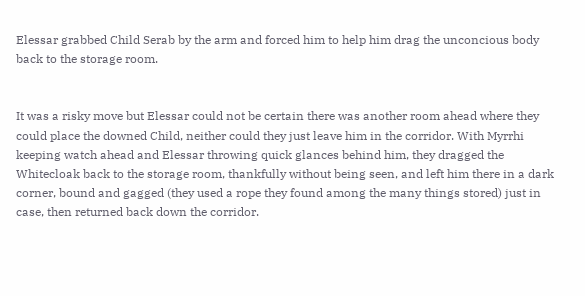Elessar grabbed Child Serab by the arm and forced him to help him drag the unconcious body back to the storage room.


It was a risky move but Elessar could not be certain there was another room ahead where they could place the downed Child, neither could they just leave him in the corridor. With Myrrhi keeping watch ahead and Elessar throwing quick glances behind him, they dragged the Whitecloak back to the storage room, thankfully without being seen, and left him there in a dark corner, bound and gagged (they used a rope they found among the many things stored) just in case, then returned back down the corridor.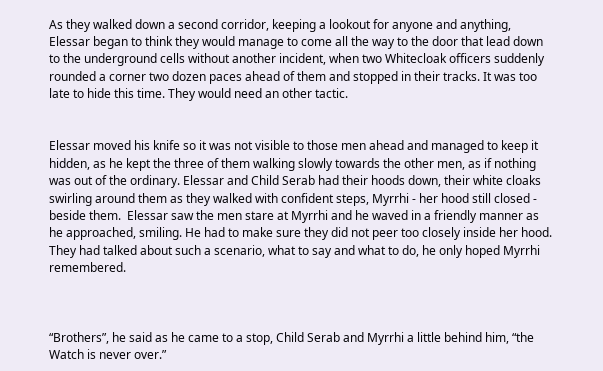As they walked down a second corridor, keeping a lookout for anyone and anything, Elessar began to think they would manage to come all the way to the door that lead down to the underground cells without another incident, when two Whitecloak officers suddenly rounded a corner two dozen paces ahead of them and stopped in their tracks. It was too late to hide this time. They would need an other tactic.


Elessar moved his knife so it was not visible to those men ahead and managed to keep it hidden, as he kept the three of them walking slowly towards the other men, as if nothing was out of the ordinary. Elessar and Child Serab had their hoods down, their white cloaks swirling around them as they walked with confident steps, Myrrhi - her hood still closed - beside them.  Elessar saw the men stare at Myrrhi and he waved in a friendly manner as he approached, smiling. He had to make sure they did not peer too closely inside her hood. They had talked about such a scenario, what to say and what to do, he only hoped Myrrhi remembered.



“Brothers”, he said as he came to a stop, Child Serab and Myrrhi a little behind him, “the Watch is never over.”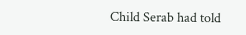Child Serab had told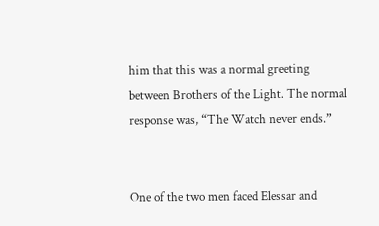him that this was a normal greeting between Brothers of the Light. The normal response was, “The Watch never ends.”


One of the two men faced Elessar and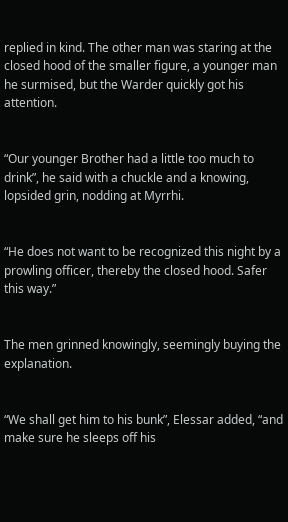replied in kind. The other man was staring at the closed hood of the smaller figure, a younger man he surmised, but the Warder quickly got his attention.


“Our younger Brother had a little too much to drink”, he said with a chuckle and a knowing, lopsided grin, nodding at Myrrhi.


“He does not want to be recognized this night by a prowling officer, thereby the closed hood. Safer this way.”


The men grinned knowingly, seemingly buying the explanation.


“We shall get him to his bunk”, Elessar added, “and make sure he sleeps off his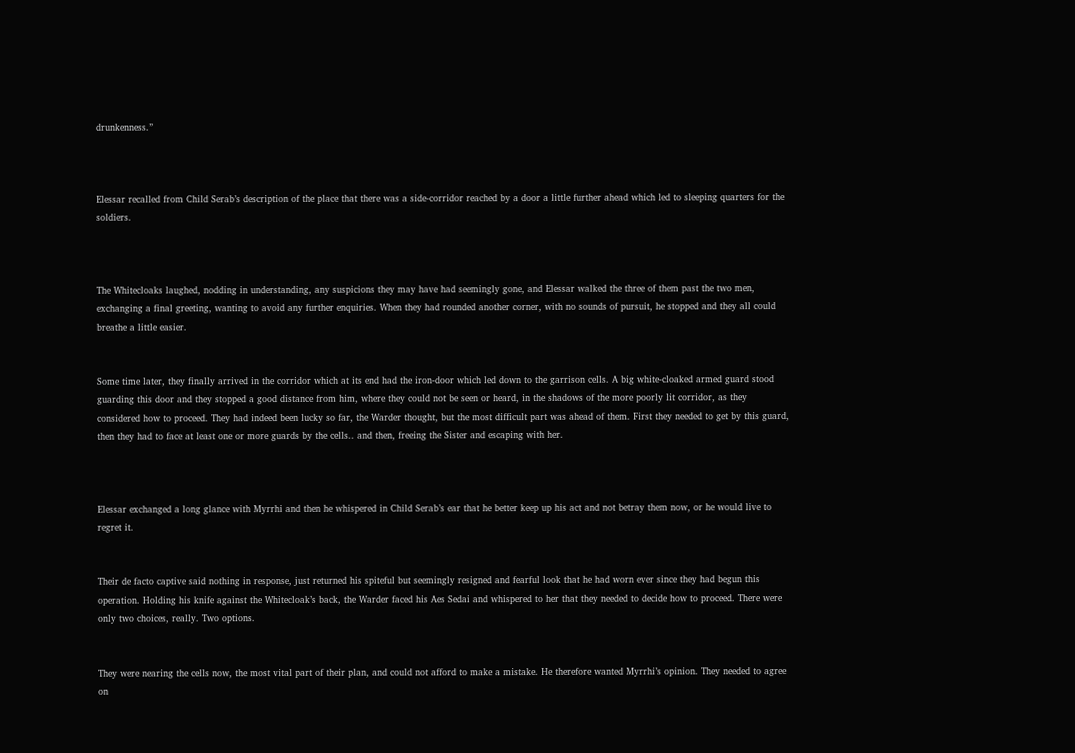drunkenness.”



Elessar recalled from Child Serab’s description of the place that there was a side-corridor reached by a door a little further ahead which led to sleeping quarters for the soldiers.



The Whitecloaks laughed, nodding in understanding, any suspicions they may have had seemingly gone, and Elessar walked the three of them past the two men, exchanging a final greeting, wanting to avoid any further enquiries. When they had rounded another corner, with no sounds of pursuit, he stopped and they all could breathe a little easier.


Some time later, they finally arrived in the corridor which at its end had the iron-door which led down to the garrison cells. A big white-cloaked armed guard stood guarding this door and they stopped a good distance from him, where they could not be seen or heard, in the shadows of the more poorly lit corridor, as they considered how to proceed. They had indeed been lucky so far, the Warder thought, but the most difficult part was ahead of them. First they needed to get by this guard, then they had to face at least one or more guards by the cells.. and then, freeing the Sister and escaping with her.



Elessar exchanged a long glance with Myrrhi and then he whispered in Child Serab’s ear that he better keep up his act and not betray them now, or he would live to regret it.


Their de facto captive said nothing in response, just returned his spiteful but seemingly resigned and fearful look that he had worn ever since they had begun this operation. Holding his knife against the Whitecloak’s back, the Warder faced his Aes Sedai and whispered to her that they needed to decide how to proceed. There were only two choices, really. Two options.


They were nearing the cells now, the most vital part of their plan, and could not afford to make a mistake. He therefore wanted Myrrhi’s opinion. They needed to agree on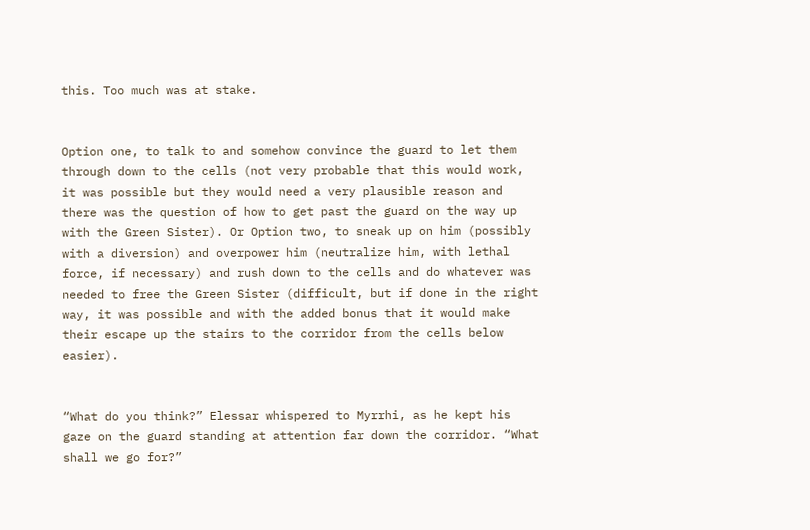this. Too much was at stake.


Option one, to talk to and somehow convince the guard to let them through down to the cells (not very probable that this would work, it was possible but they would need a very plausible reason and there was the question of how to get past the guard on the way up with the Green Sister). Or Option two, to sneak up on him (possibly with a diversion) and overpower him (neutralize him, with lethal force, if necessary) and rush down to the cells and do whatever was needed to free the Green Sister (difficult, but if done in the right way, it was possible and with the added bonus that it would make their escape up the stairs to the corridor from the cells below easier).


“What do you think?” Elessar whispered to Myrrhi, as he kept his gaze on the guard standing at attention far down the corridor. “What shall we go for?”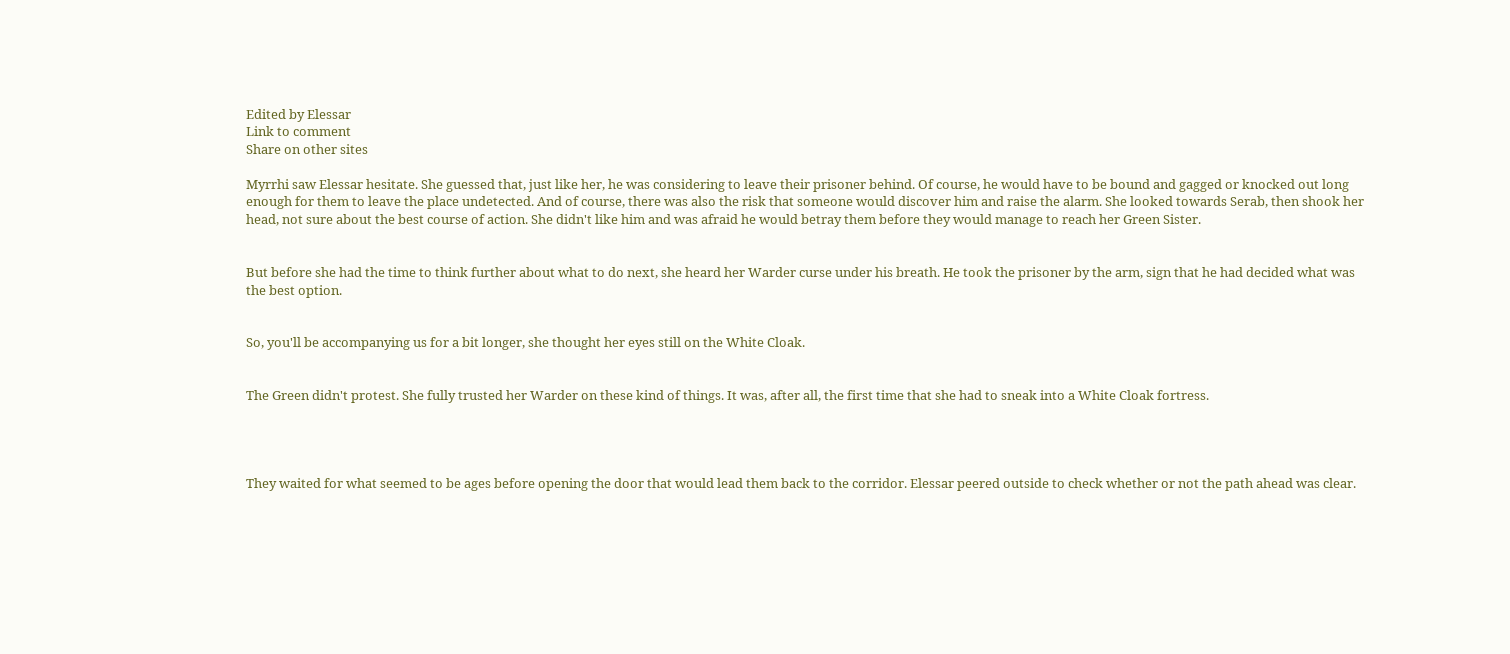Edited by Elessar
Link to comment
Share on other sites

Myrrhi saw Elessar hesitate. She guessed that, just like her, he was considering to leave their prisoner behind. Of course, he would have to be bound and gagged or knocked out long enough for them to leave the place undetected. And of course, there was also the risk that someone would discover him and raise the alarm. She looked towards Serab, then shook her head, not sure about the best course of action. She didn't like him and was afraid he would betray them before they would manage to reach her Green Sister.


But before she had the time to think further about what to do next, she heard her Warder curse under his breath. He took the prisoner by the arm, sign that he had decided what was the best option.


So, you'll be accompanying us for a bit longer, she thought her eyes still on the White Cloak.


The Green didn't protest. She fully trusted her Warder on these kind of things. It was, after all, the first time that she had to sneak into a White Cloak fortress.




They waited for what seemed to be ages before opening the door that would lead them back to the corridor. Elessar peered outside to check whether or not the path ahead was clear.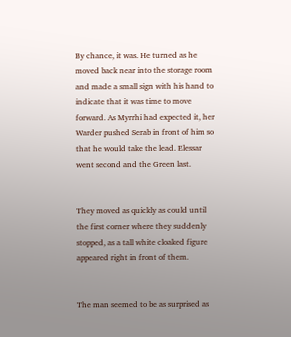By chance, it was. He turned as he moved back near into the storage room and made a small sign with his hand to indicate that it was time to move forward. As Myrrhi had expected it, her Warder pushed Serab in front of him so that he would take the lead. Elessar went second and the Green last.


They moved as quickly as could until the first corner where they suddenly stopped, as a tall white cloaked figure appeared right in front of them.


The man seemed to be as surprised as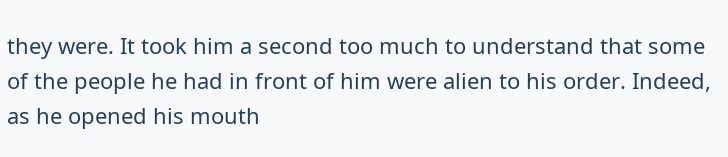they were. It took him a second too much to understand that some of the people he had in front of him were alien to his order. Indeed, as he opened his mouth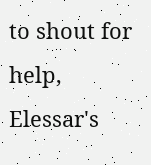to shout for help, Elessar's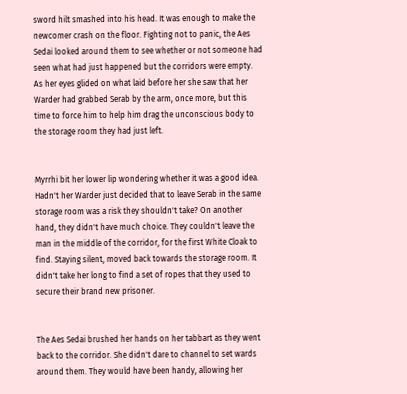sword hilt smashed into his head. It was enough to make the newcomer crash on the floor. Fighting not to panic, the Aes Sedai looked around them to see whether or not someone had seen what had just happened but the corridors were empty. As her eyes glided on what laid before her she saw that her Warder had grabbed Serab by the arm, once more, but this time to force him to help him drag the unconscious body to the storage room they had just left.


Myrrhi bit her lower lip wondering whether it was a good idea. Hadn't her Warder just decided that to leave Serab in the same storage room was a risk they shouldn't take? On another hand, they didn't have much choice. They couldn't leave the man in the middle of the corridor, for the first White Cloak to find. Staying silent, moved back towards the storage room. It didn't take her long to find a set of ropes that they used to secure their brand new prisoner.


The Aes Sedai brushed her hands on her tabbart as they went back to the corridor. She didn't dare to channel to set wards around them. They would have been handy, allowing her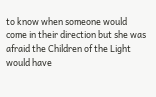to know when someone would come in their direction but she was afraid the Children of the Light would have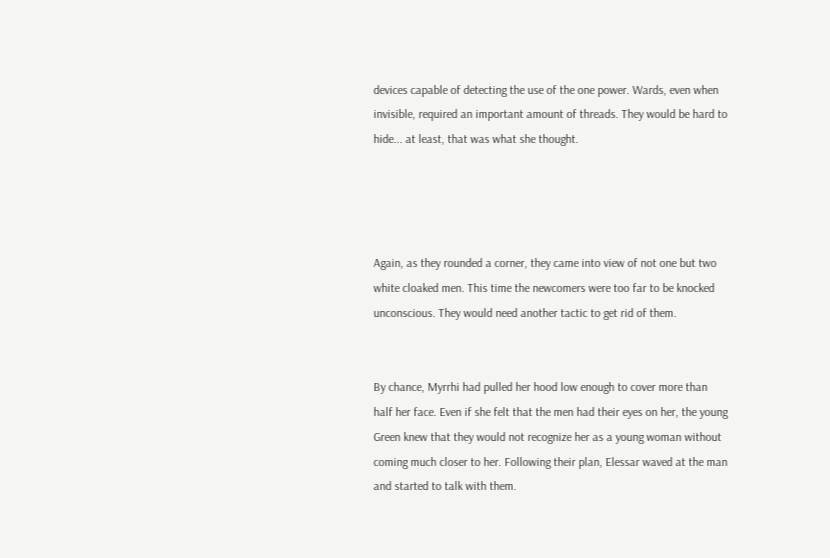devices capable of detecting the use of the one power. Wards, even when invisible, required an important amount of threads. They would be hard to hide... at least, that was what she thought.




Again, as they rounded a corner, they came into view of not one but two white cloaked men. This time the newcomers were too far to be knocked unconscious. They would need another tactic to get rid of them.


By chance, Myrrhi had pulled her hood low enough to cover more than half her face. Even if she felt that the men had their eyes on her, the young Green knew that they would not recognize her as a young woman without coming much closer to her. Following their plan, Elessar waved at the man and started to talk with them.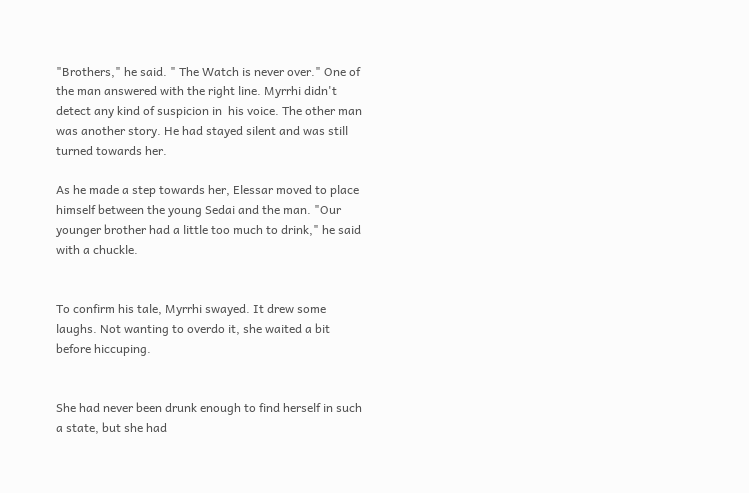"Brothers," he said. " The Watch is never over." One of the man answered with the right line. Myrrhi didn't detect any kind of suspicion in  his voice. The other man was another story. He had stayed silent and was still turned towards her.

As he made a step towards her, Elessar moved to place himself between the young Sedai and the man. "Our younger brother had a little too much to drink," he said with a chuckle.


To confirm his tale, Myrrhi swayed. It drew some laughs. Not wanting to overdo it, she waited a bit before hiccuping.


She had never been drunk enough to find herself in such a state, but she had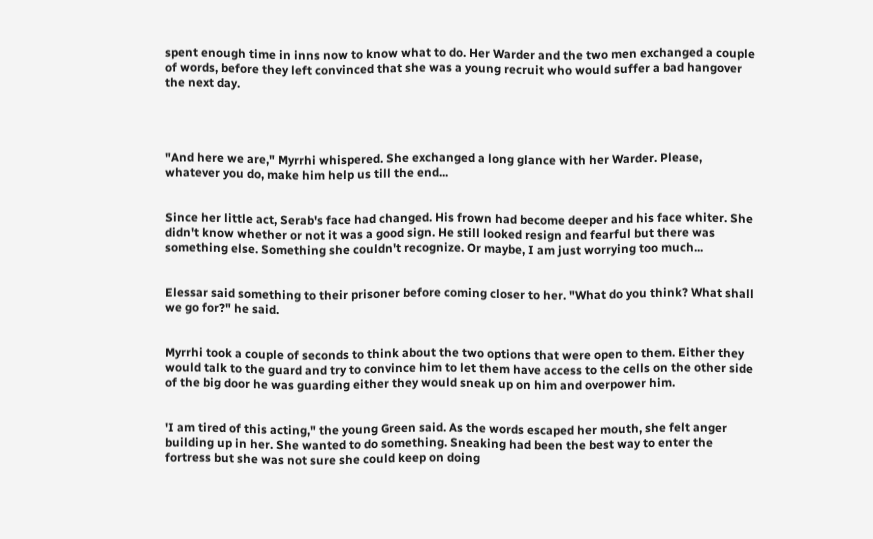spent enough time in inns now to know what to do. Her Warder and the two men exchanged a couple of words, before they left convinced that she was a young recruit who would suffer a bad hangover the next day.




"And here we are," Myrrhi whispered. She exchanged a long glance with her Warder. Please, whatever you do, make him help us till the end...


Since her little act, Serab's face had changed. His frown had become deeper and his face whiter. She didn't know whether or not it was a good sign. He still looked resign and fearful but there was something else. Something she couldn't recognize. Or maybe, I am just worrying too much...


Elessar said something to their prisoner before coming closer to her. "What do you think? What shall we go for?" he said.


Myrrhi took a couple of seconds to think about the two options that were open to them. Either they would talk to the guard and try to convince him to let them have access to the cells on the other side of the big door he was guarding either they would sneak up on him and overpower him.


'I am tired of this acting," the young Green said. As the words escaped her mouth, she felt anger building up in her. She wanted to do something. Sneaking had been the best way to enter the fortress but she was not sure she could keep on doing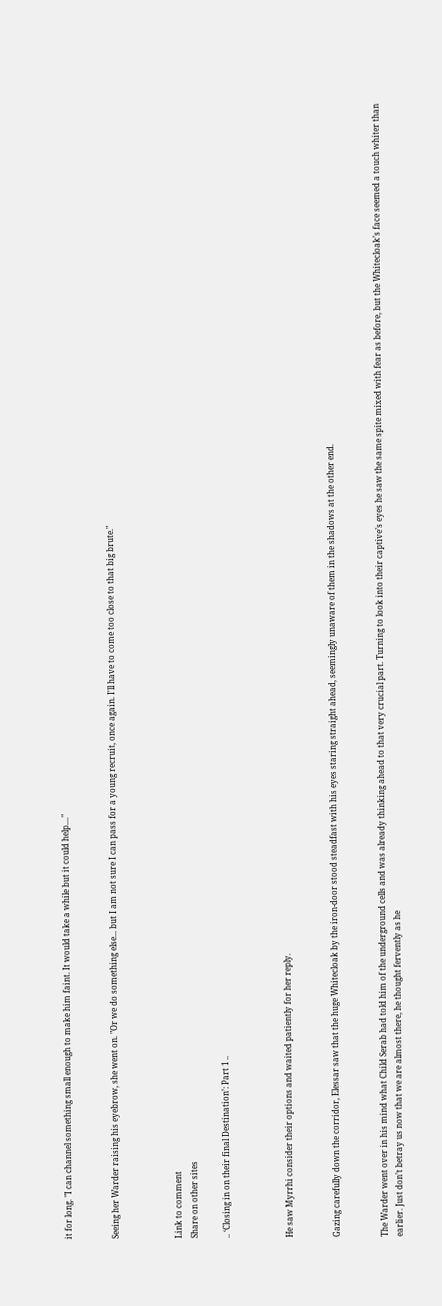it for long. "I can channel something small enough to make him faint. It would take a while but it could help...."


Seeing her Warder raising his eyebrow, she went on. "Or we do something else... but I am not sure I can pass for a young recruit, once again. I'll have to come too close to that big brute."



Link to comment
Share on other sites

.. ‘Closing in on their final Destination’: Part 1 ..



He saw Myrrhi consider their options and waited patiently for her reply.


Gazing carefully down the corridor, Elessar saw that the huge Whitecloak by the iron-door stood steadfast with his eyes staring straight ahead, seemingly unaware of them in the shadows at the other end.


The Warder went over in his mind what Child Serab had told him of the underground cells and was already thinking ahead to that very crucial part. Turning to look into their captive’s eyes he saw the same spite mixed with fear as before, but the Whitecloak’s face seemed a touch whiter than earlier. Just don’t betray us now that we are almost there, he thought fervently as he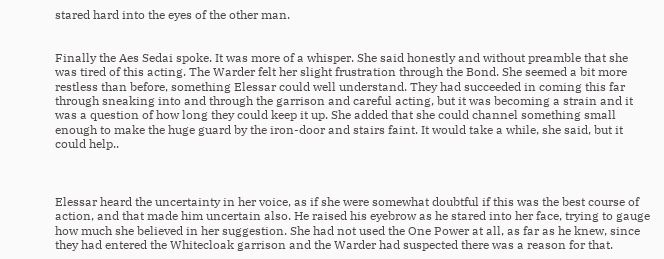stared hard into the eyes of the other man.


Finally the Aes Sedai spoke. It was more of a whisper. She said honestly and without preamble that she was tired of this acting. The Warder felt her slight frustration through the Bond. She seemed a bit more restless than before, something Elessar could well understand. They had succeeded in coming this far through sneaking into and through the garrison and careful acting, but it was becoming a strain and it was a question of how long they could keep it up. She added that she could channel something small enough to make the huge guard by the iron-door and stairs faint. It would take a while, she said, but it could help..



Elessar heard the uncertainty in her voice, as if she were somewhat doubtful if this was the best course of action, and that made him uncertain also. He raised his eyebrow as he stared into her face, trying to gauge how much she believed in her suggestion. She had not used the One Power at all, as far as he knew, since they had entered the Whitecloak garrison and the Warder had suspected there was a reason for that.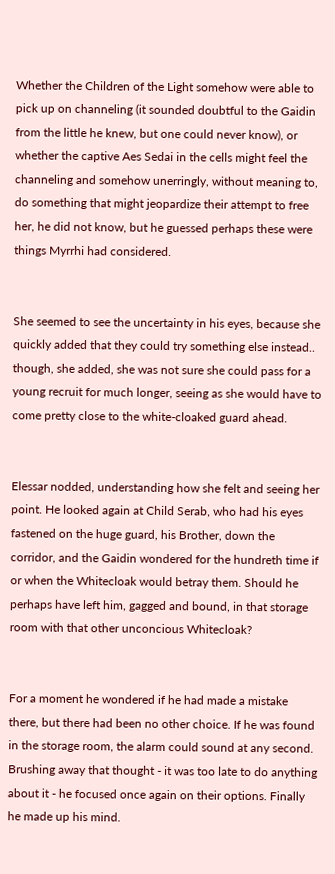Whether the Children of the Light somehow were able to pick up on channeling (it sounded doubtful to the Gaidin from the little he knew, but one could never know), or whether the captive Aes Sedai in the cells might feel the channeling and somehow unerringly, without meaning to, do something that might jeopardize their attempt to free her, he did not know, but he guessed perhaps these were things Myrrhi had considered.


She seemed to see the uncertainty in his eyes, because she quickly added that they could try something else instead.. though, she added, she was not sure she could pass for a young recruit for much longer, seeing as she would have to come pretty close to the white-cloaked guard ahead.


Elessar nodded, understanding how she felt and seeing her point. He looked again at Child Serab, who had his eyes fastened on the huge guard, his Brother, down the corridor, and the Gaidin wondered for the hundreth time if or when the Whitecloak would betray them. Should he perhaps have left him, gagged and bound, in that storage room with that other unconcious Whitecloak?


For a moment he wondered if he had made a mistake there, but there had been no other choice. If he was found in the storage room, the alarm could sound at any second. Brushing away that thought - it was too late to do anything about it - he focused once again on their options. Finally he made up his mind.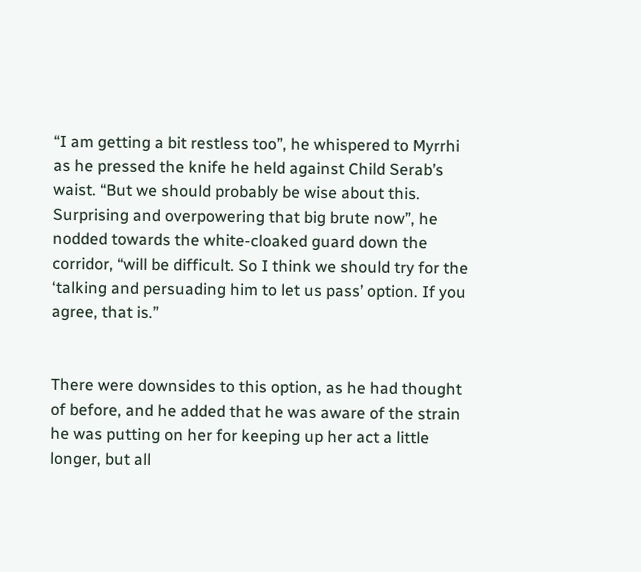“I am getting a bit restless too”, he whispered to Myrrhi as he pressed the knife he held against Child Serab’s waist. “But we should probably be wise about this. Surprising and overpowering that big brute now”, he nodded towards the white-cloaked guard down the corridor, “will be difficult. So I think we should try for the ‘talking and persuading him to let us pass’ option. If you agree, that is.”


There were downsides to this option, as he had thought of before, and he added that he was aware of the strain he was putting on her for keeping up her act a little longer, but all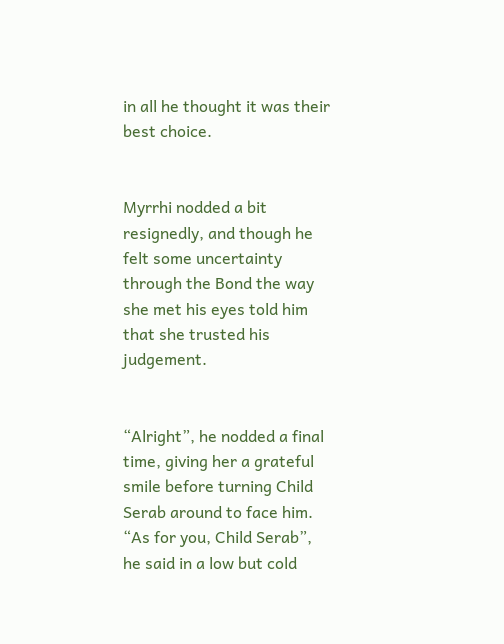in all he thought it was their best choice.


Myrrhi nodded a bit resignedly, and though he felt some uncertainty through the Bond the way she met his eyes told him that she trusted his judgement.


“Alright”, he nodded a final time, giving her a grateful smile before turning Child Serab around to face him. “As for you, Child Serab”, he said in a low but cold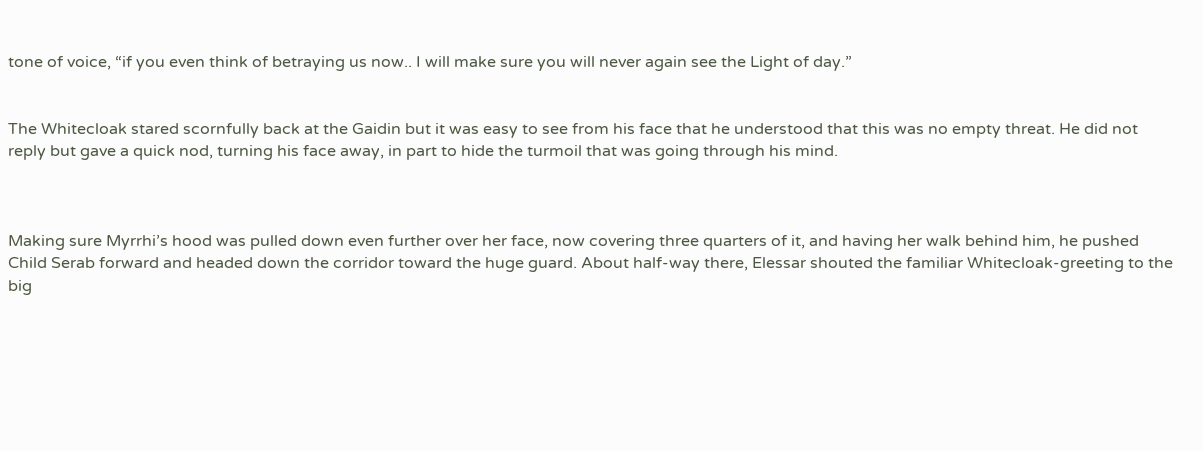tone of voice, “if you even think of betraying us now.. I will make sure you will never again see the Light of day.”


The Whitecloak stared scornfully back at the Gaidin but it was easy to see from his face that he understood that this was no empty threat. He did not reply but gave a quick nod, turning his face away, in part to hide the turmoil that was going through his mind.



Making sure Myrrhi’s hood was pulled down even further over her face, now covering three quarters of it, and having her walk behind him, he pushed Child Serab forward and headed down the corridor toward the huge guard. About half-way there, Elessar shouted the familiar Whitecloak-greeting to the big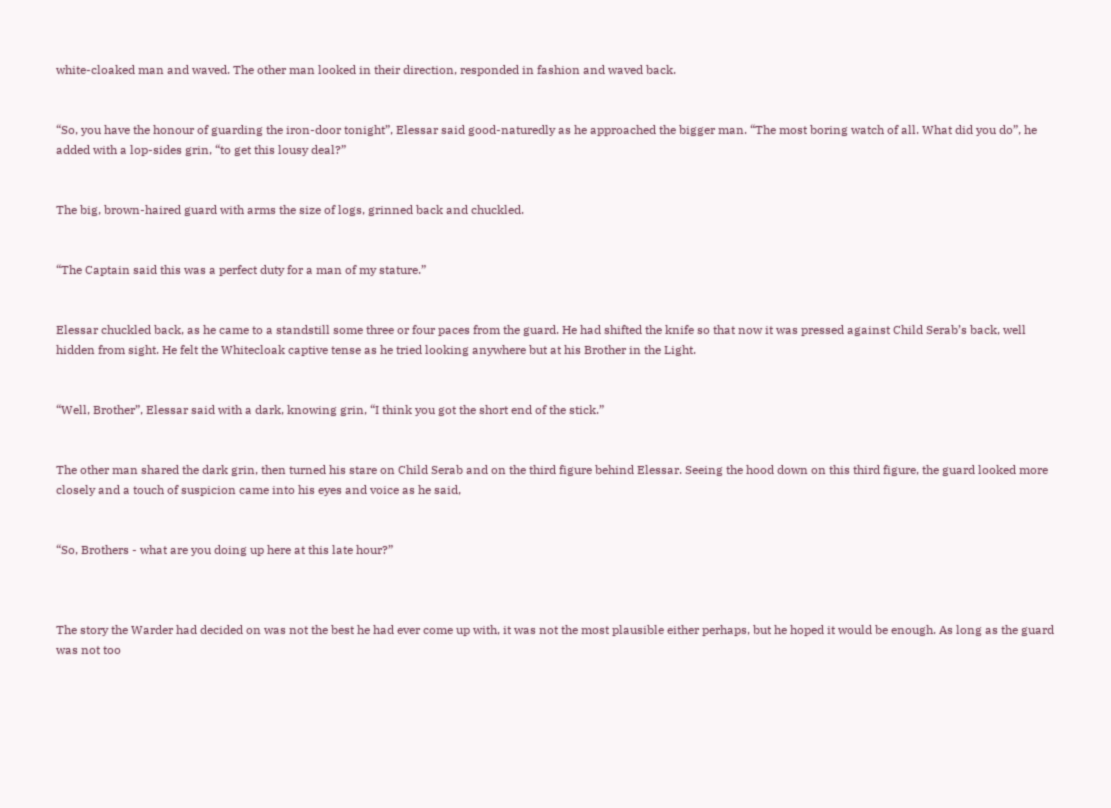white-cloaked man and waved. The other man looked in their direction, responded in fashion and waved back.


“So, you have the honour of guarding the iron-door tonight”, Elessar said good-naturedly as he approached the bigger man. “The most boring watch of all. What did you do”, he added with a lop-sides grin, “to get this lousy deal?”


The big, brown-haired guard with arms the size of logs, grinned back and chuckled.


“The Captain said this was a perfect duty for a man of my stature.”


Elessar chuckled back, as he came to a standstill some three or four paces from the guard. He had shifted the knife so that now it was pressed against Child Serab’s back, well hidden from sight. He felt the Whitecloak captive tense as he tried looking anywhere but at his Brother in the Light.


“Well, Brother”, Elessar said with a dark, knowing grin, “I think you got the short end of the stick.”


The other man shared the dark grin, then turned his stare on Child Serab and on the third figure behind Elessar. Seeing the hood down on this third figure, the guard looked more closely and a touch of suspicion came into his eyes and voice as he said,


“So, Brothers - what are you doing up here at this late hour?”



The story the Warder had decided on was not the best he had ever come up with, it was not the most plausible either perhaps, but he hoped it would be enough. As long as the guard was not too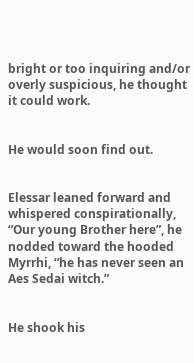bright or too inquiring and/or overly suspicious, he thought it could work.


He would soon find out.


Elessar leaned forward and whispered conspirationally, “Our young Brother here”, he nodded toward the hooded Myrrhi, “he has never seen an Aes Sedai witch.”


He shook his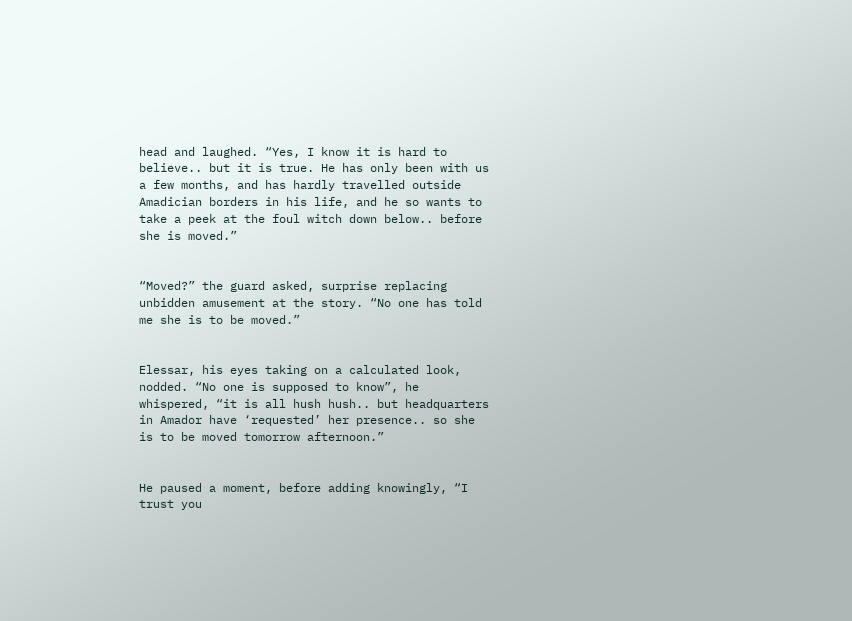head and laughed. “Yes, I know it is hard to believe.. but it is true. He has only been with us a few months, and has hardly travelled outside Amadician borders in his life, and he so wants to take a peek at the foul witch down below.. before she is moved.”


“Moved?” the guard asked, surprise replacing unbidden amusement at the story. “No one has told me she is to be moved.”


Elessar, his eyes taking on a calculated look, nodded. “No one is supposed to know”, he whispered, “it is all hush hush.. but headquarters in Amador have ‘requested’ her presence.. so she is to be moved tomorrow afternoon.”


He paused a moment, before adding knowingly, “I trust you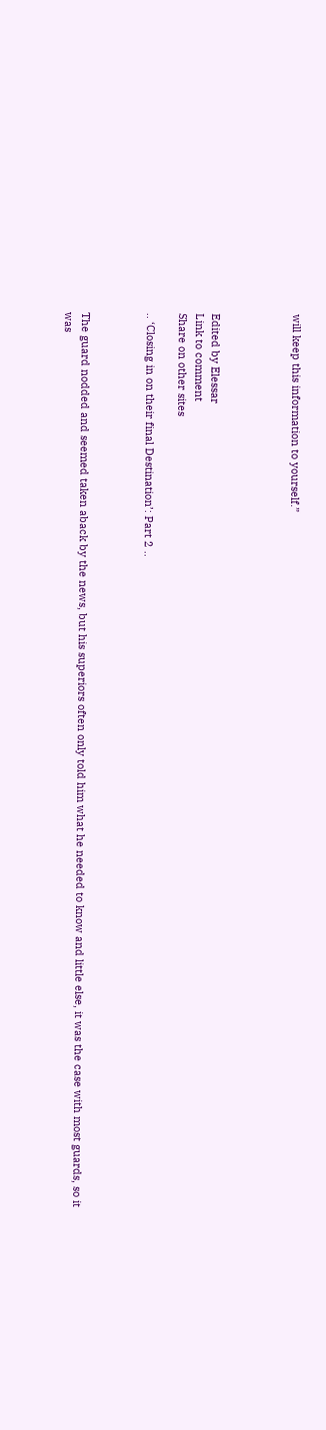will keep this information to yourself.”




Edited by Elessar
Link to comment
Share on other sites

.. ‘Closing in on their final Destination’: Part 2 ..



The guard nodded and seemed taken aback by the news, but his superiors often only told him what he needed to know and little else, it was the case with most guards, so it was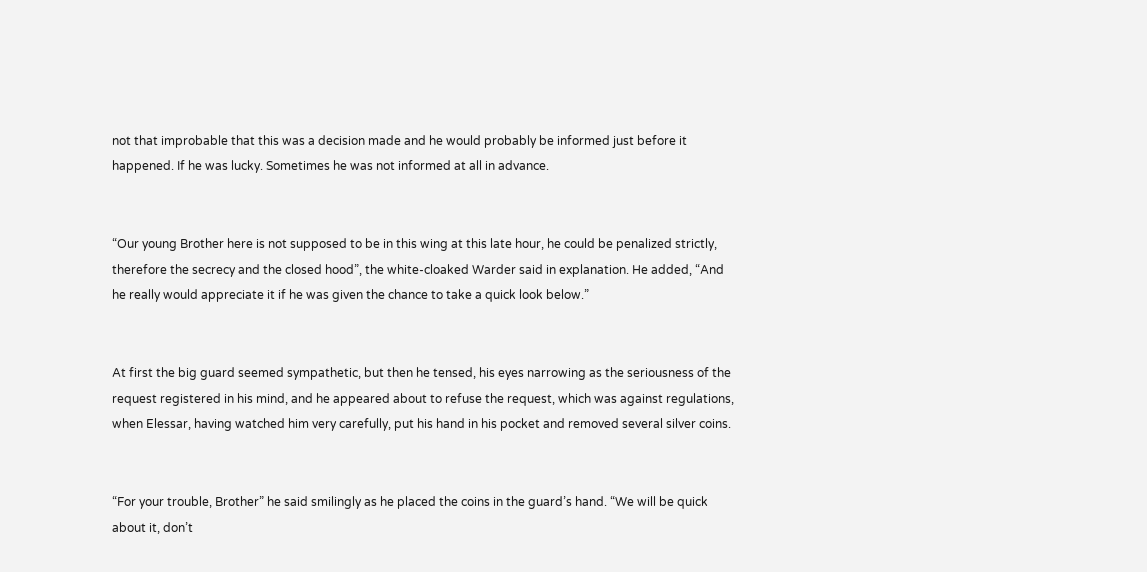not that improbable that this was a decision made and he would probably be informed just before it happened. If he was lucky. Sometimes he was not informed at all in advance.


“Our young Brother here is not supposed to be in this wing at this late hour, he could be penalized strictly, therefore the secrecy and the closed hood”, the white-cloaked Warder said in explanation. He added, “And he really would appreciate it if he was given the chance to take a quick look below.”


At first the big guard seemed sympathetic, but then he tensed, his eyes narrowing as the seriousness of the request registered in his mind, and he appeared about to refuse the request, which was against regulations, when Elessar, having watched him very carefully, put his hand in his pocket and removed several silver coins.


“For your trouble, Brother” he said smilingly as he placed the coins in the guard’s hand. “We will be quick about it, don’t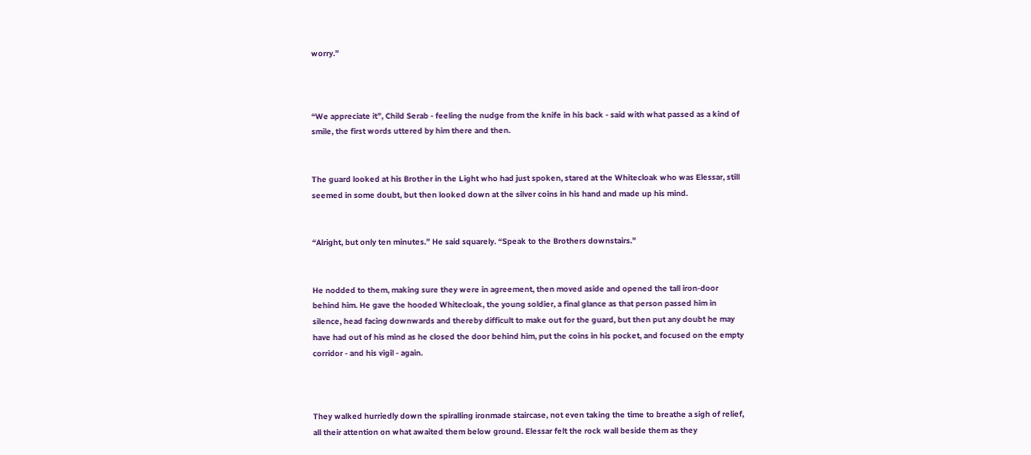worry.”



“We appreciate it”, Child Serab - feeling the nudge from the knife in his back - said with what passed as a kind of smile, the first words uttered by him there and then.


The guard looked at his Brother in the Light who had just spoken, stared at the Whitecloak who was Elessar, still seemed in some doubt, but then looked down at the silver coins in his hand and made up his mind.


“Alright, but only ten minutes.” He said squarely. “Speak to the Brothers downstairs.”


He nodded to them, making sure they were in agreement, then moved aside and opened the tall iron-door behind him. He gave the hooded Whitecloak, the young soldier, a final glance as that person passed him in silence, head facing downwards and thereby difficult to make out for the guard, but then put any doubt he may have had out of his mind as he closed the door behind him, put the coins in his pocket, and focused on the empty corridor - and his vigil - again.



They walked hurriedly down the spiralling ironmade staircase, not even taking the time to breathe a sigh of relief, all their attention on what awaited them below ground. Elessar felt the rock wall beside them as they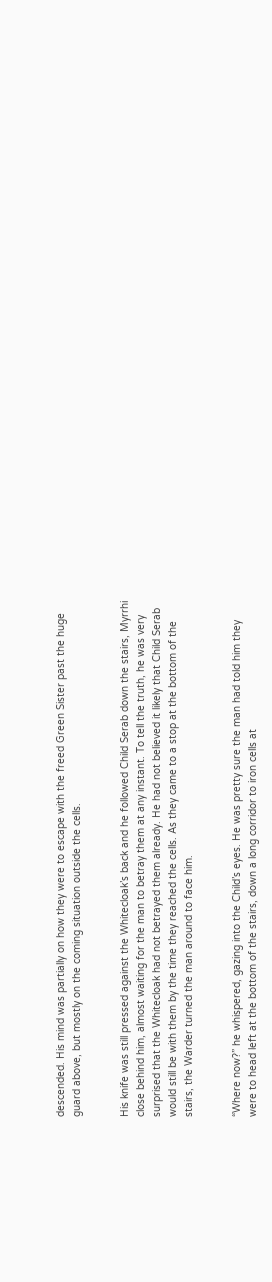descended. His mind was partially on how they were to escape with the freed Green Sister past the huge guard above, but mostly on the coming situation outside the cells.


His knife was still pressed against the Whitecloak’s back and he followed Child Serab down the stairs, Myrrhi close behind him, almost waiting for the man to betray them at any instant. To tell the truth, he was very surprised that the Whitecloak had not betrayed them already. He had not believed it likely that Child Serab would still be with them by the time they reached the cells. As they came to a stop at the bottom of the stairs, the Warder turned the man around to face him.


“Where now?” he whispered, gazing into the Child’s eyes. He was pretty sure the man had told him they were to head left at the bottom of the stairs, down a long corridor to iron cells at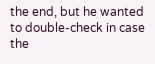the end, but he wanted to double-check in case the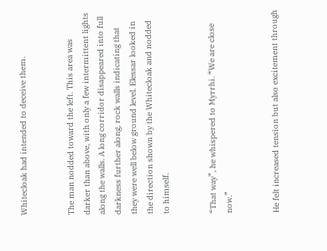Whitecloak had intended to deceive them.


The man nodded toward the left. This area was darker than above, with only a few intermittent lights along the walls. A long corridor disappeared into full darkness further along, rock walls indicating that they were well below ground level. Elessar looked in the direction shown by the Whitecloak and nodded to himself.


“That way”, he whispered to Myrrhi. “We are close now.”


He felt increased tension but also excitement through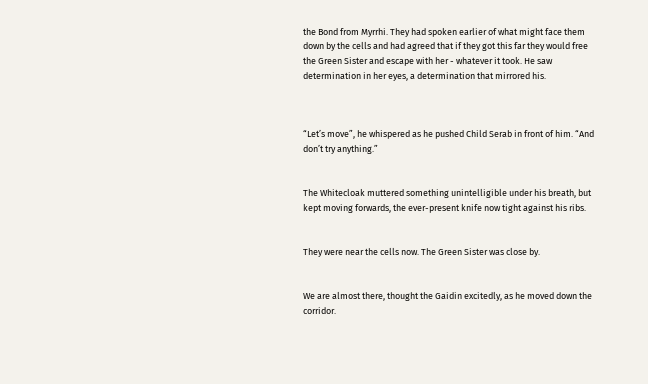the Bond from Myrrhi. They had spoken earlier of what might face them down by the cells and had agreed that if they got this far they would free the Green Sister and escape with her - whatever it took. He saw determination in her eyes, a determination that mirrored his.



“Let’s move”, he whispered as he pushed Child Serab in front of him. “And don’t try anything.”


The Whitecloak muttered something unintelligible under his breath, but kept moving forwards, the ever-present knife now tight against his ribs.


They were near the cells now. The Green Sister was close by.


We are almost there, thought the Gaidin excitedly, as he moved down the corridor.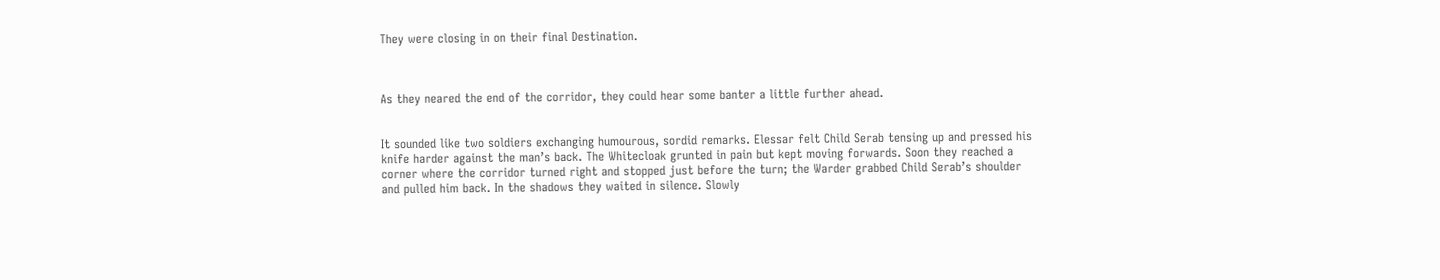They were closing in on their final Destination.



As they neared the end of the corridor, they could hear some banter a little further ahead.


It sounded like two soldiers exchanging humourous, sordid remarks. Elessar felt Child Serab tensing up and pressed his knife harder against the man’s back. The Whitecloak grunted in pain but kept moving forwards. Soon they reached a corner where the corridor turned right and stopped just before the turn; the Warder grabbed Child Serab’s shoulder and pulled him back. In the shadows they waited in silence. Slowly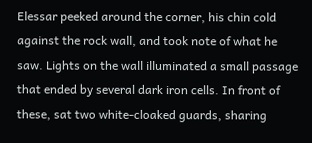Elessar peeked around the corner, his chin cold against the rock wall, and took note of what he saw. Lights on the wall illuminated a small passage that ended by several dark iron cells. In front of these, sat two white-cloaked guards, sharing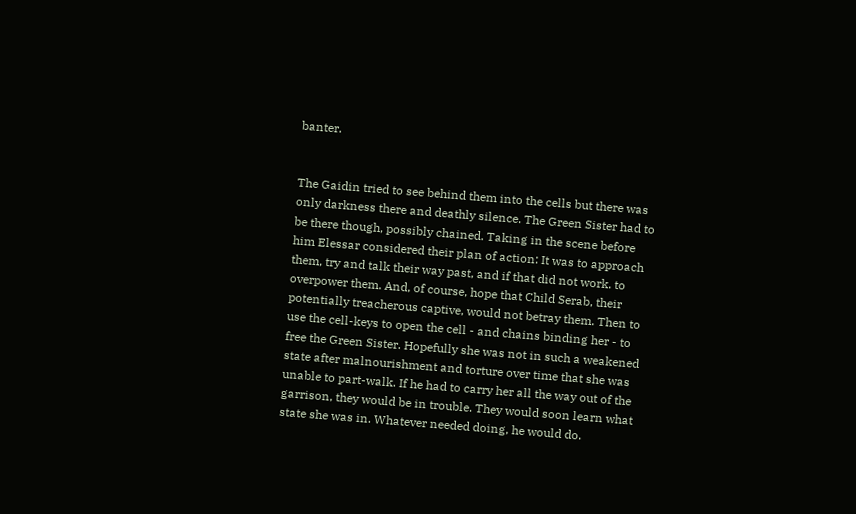banter.


The Gaidin tried to see behind them into the cells but there was only darkness there and deathly silence. The Green Sister had to be there though, possibly chained. Taking in the scene before him Elessar considered their plan of action: It was to approach them, try and talk their way past, and if that did not work. to overpower them. And, of course, hope that Child Serab, their potentially treacherous captive, would not betray them. Then to use the cell-keys to open the cell - and chains binding her - to free the Green Sister. Hopefully she was not in such a weakened state after malnourishment and torture over time that she was unable to part-walk. If he had to carry her all the way out of the garrison, they would be in trouble. They would soon learn what state she was in. Whatever needed doing, he would do.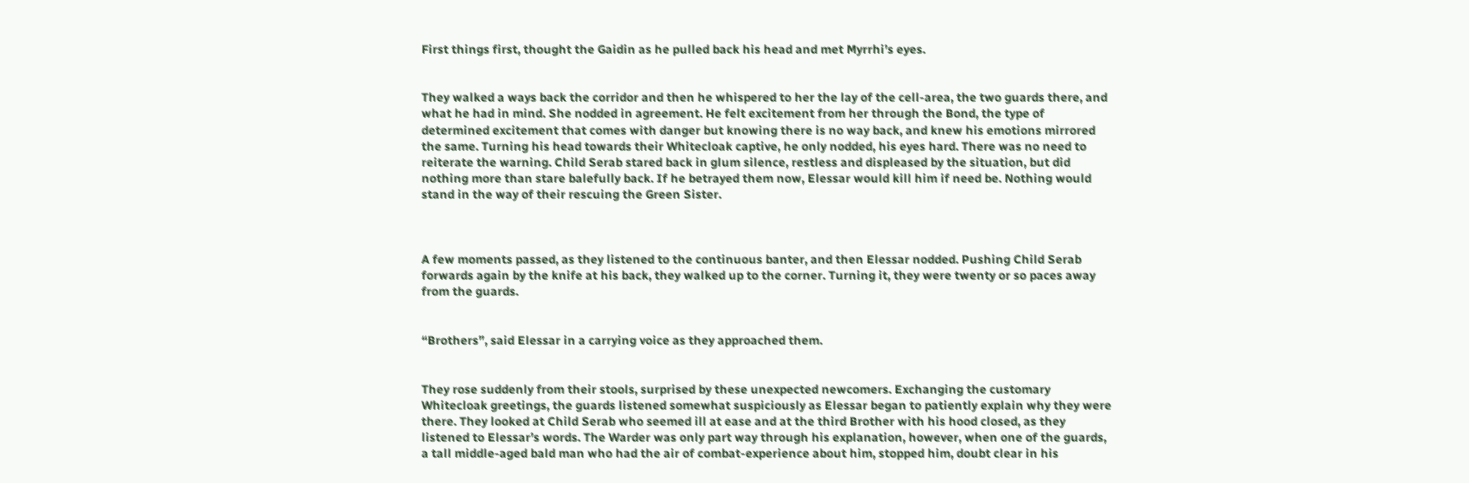First things first, thought the Gaidin as he pulled back his head and met Myrrhi’s eyes.


They walked a ways back the corridor and then he whispered to her the lay of the cell-area, the two guards there, and what he had in mind. She nodded in agreement. He felt excitement from her through the Bond, the type of determined excitement that comes with danger but knowing there is no way back, and knew his emotions mirrored the same. Turning his head towards their Whitecloak captive, he only nodded, his eyes hard. There was no need to reiterate the warning. Child Serab stared back in glum silence, restless and displeased by the situation, but did nothing more than stare balefully back. If he betrayed them now, Elessar would kill him if need be. Nothing would stand in the way of their rescuing the Green Sister.



A few moments passed, as they listened to the continuous banter, and then Elessar nodded. Pushing Child Serab forwards again by the knife at his back, they walked up to the corner. Turning it, they were twenty or so paces away from the guards.


“Brothers”, said Elessar in a carrying voice as they approached them.


They rose suddenly from their stools, surprised by these unexpected newcomers. Exchanging the customary Whitecloak greetings, the guards listened somewhat suspiciously as Elessar began to patiently explain why they were there. They looked at Child Serab who seemed ill at ease and at the third Brother with his hood closed, as they listened to Elessar’s words. The Warder was only part way through his explanation, however, when one of the guards, a tall middle-aged bald man who had the air of combat-experience about him, stopped him, doubt clear in his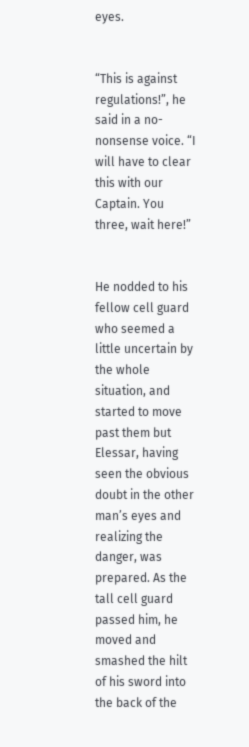eyes.


“This is against regulations!”, he said in a no-nonsense voice. “I will have to clear this with our Captain. You three, wait here!”


He nodded to his fellow cell guard who seemed a little uncertain by the whole situation, and started to move past them but Elessar, having seen the obvious doubt in the other man’s eyes and realizing the danger, was prepared. As the tall cell guard passed him, he moved and smashed the hilt of his sword into the back of the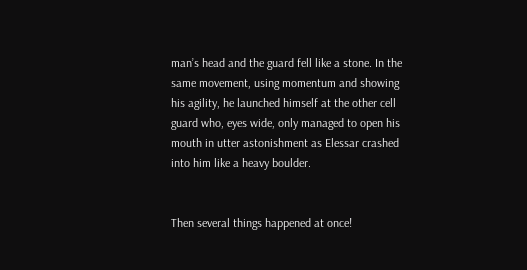man’s head and the guard fell like a stone. In the same movement, using momentum and showing his agility, he launched himself at the other cell guard who, eyes wide, only managed to open his mouth in utter astonishment as Elessar crashed into him like a heavy boulder.


Then several things happened at once!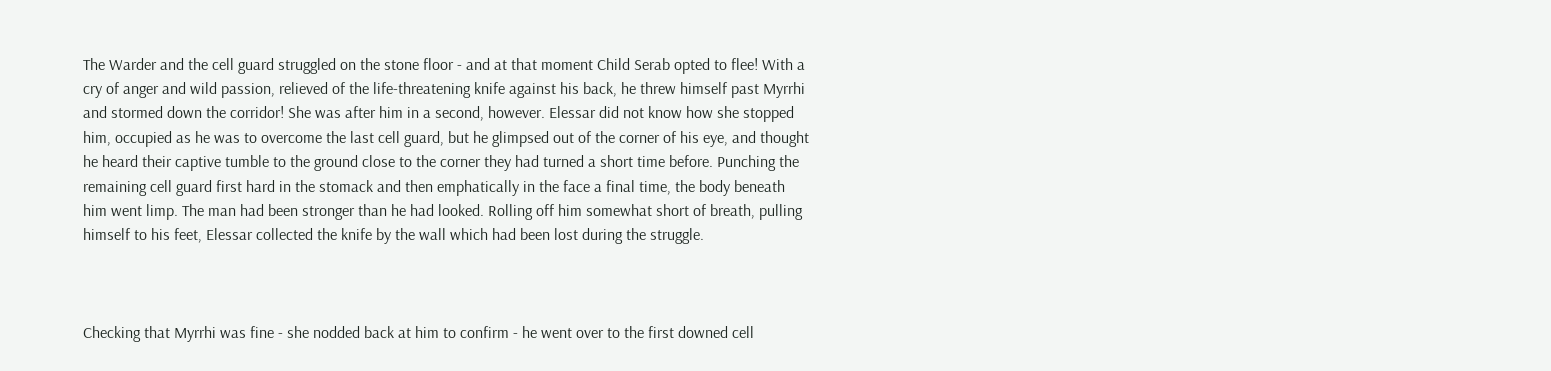The Warder and the cell guard struggled on the stone floor - and at that moment Child Serab opted to flee! With a cry of anger and wild passion, relieved of the life-threatening knife against his back, he threw himself past Myrrhi and stormed down the corridor! She was after him in a second, however. Elessar did not know how she stopped him, occupied as he was to overcome the last cell guard, but he glimpsed out of the corner of his eye, and thought he heard their captive tumble to the ground close to the corner they had turned a short time before. Punching the remaining cell guard first hard in the stomack and then emphatically in the face a final time, the body beneath him went limp. The man had been stronger than he had looked. Rolling off him somewhat short of breath, pulling himself to his feet, Elessar collected the knife by the wall which had been lost during the struggle.



Checking that Myrrhi was fine - she nodded back at him to confirm - he went over to the first downed cell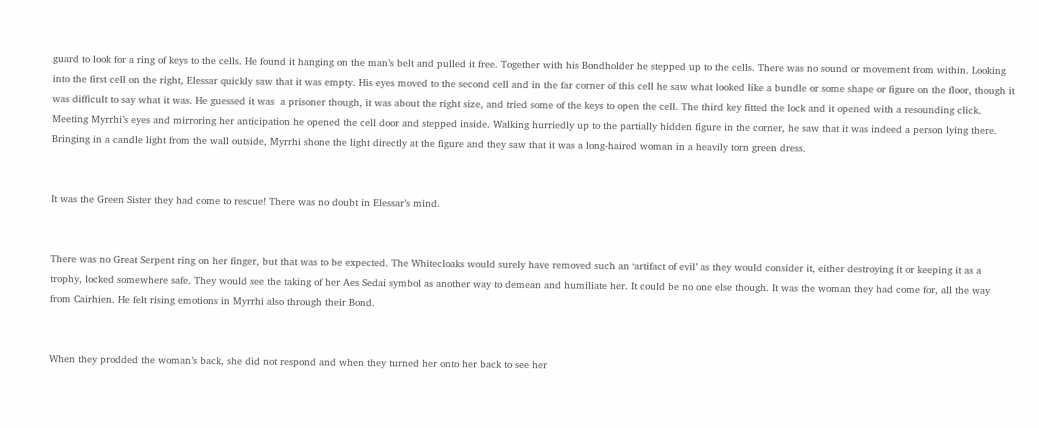guard to look for a ring of keys to the cells. He found it hanging on the man’s belt and pulled it free. Together with his Bondholder he stepped up to the cells. There was no sound or movement from within. Looking into the first cell on the right, Elessar quickly saw that it was empty. His eyes moved to the second cell and in the far corner of this cell he saw what looked like a bundle or some shape or figure on the floor, though it was difficult to say what it was. He guessed it was  a prisoner though, it was about the right size, and tried some of the keys to open the cell. The third key fitted the lock and it opened with a resounding click. Meeting Myrrhi’s eyes and mirroring her anticipation he opened the cell door and stepped inside. Walking hurriedly up to the partially hidden figure in the corner, he saw that it was indeed a person lying there. Bringing in a candle light from the wall outside, Myrrhi shone the light directly at the figure and they saw that it was a long-haired woman in a heavily torn green dress.


It was the Green Sister they had come to rescue! There was no doubt in Elessar’s mind.


There was no Great Serpent ring on her finger, but that was to be expected. The Whitecloaks would surely have removed such an ‘artifact of evil’ as they would consider it, either destroying it or keeping it as a trophy, locked somewhere safe. They would see the taking of her Aes Sedai symbol as another way to demean and humiliate her. It could be no one else though. It was the woman they had come for, all the way from Cairhien. He felt rising emotions in Myrrhi also through their Bond.


When they prodded the woman’s back, she did not respond and when they turned her onto her back to see her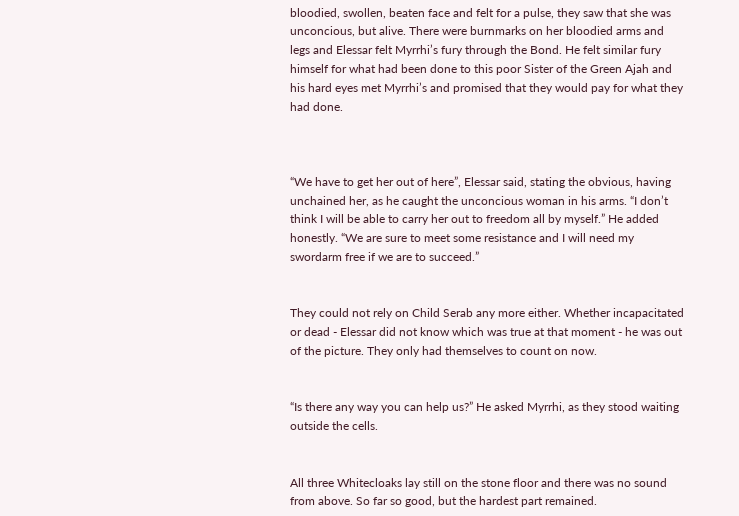bloodied, swollen, beaten face and felt for a pulse, they saw that she was unconcious, but alive. There were burnmarks on her bloodied arms and legs and Elessar felt Myrrhi’s fury through the Bond. He felt similar fury himself for what had been done to this poor Sister of the Green Ajah and his hard eyes met Myrrhi’s and promised that they would pay for what they had done.



“We have to get her out of here”, Elessar said, stating the obvious, having unchained her, as he caught the unconcious woman in his arms. “I don’t think I will be able to carry her out to freedom all by myself.” He added honestly. “We are sure to meet some resistance and I will need my swordarm free if we are to succeed.”


They could not rely on Child Serab any more either. Whether incapacitated or dead - Elessar did not know which was true at that moment - he was out of the picture. They only had themselves to count on now.


“Is there any way you can help us?” He asked Myrrhi, as they stood waiting outside the cells.


All three Whitecloaks lay still on the stone floor and there was no sound from above. So far so good, but the hardest part remained.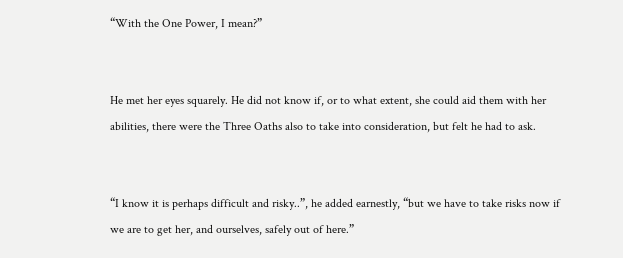“With the One Power, I mean?”


He met her eyes squarely. He did not know if, or to what extent, she could aid them with her abilities, there were the Three Oaths also to take into consideration, but felt he had to ask.


“I know it is perhaps difficult and risky..”, he added earnestly, “but we have to take risks now if we are to get her, and ourselves, safely out of here.”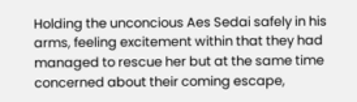Holding the unconcious Aes Sedai safely in his arms, feeling excitement within that they had managed to rescue her but at the same time concerned about their coming escape,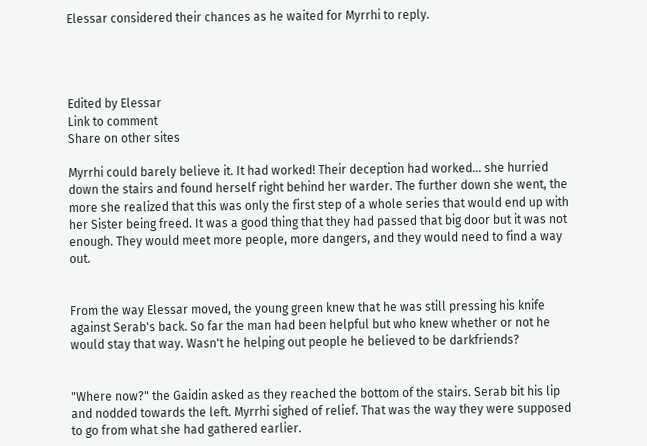Elessar considered their chances as he waited for Myrrhi to reply.




Edited by Elessar
Link to comment
Share on other sites

Myrrhi could barely believe it. It had worked! Their deception had worked... she hurried down the stairs and found herself right behind her warder. The further down she went, the more she realized that this was only the first step of a whole series that would end up with her Sister being freed. It was a good thing that they had passed that big door but it was not enough. They would meet more people, more dangers, and they would need to find a way out.


From the way Elessar moved, the young green knew that he was still pressing his knife against Serab's back. So far the man had been helpful but who knew whether or not he would stay that way. Wasn't he helping out people he believed to be darkfriends?


"Where now?" the Gaidin asked as they reached the bottom of the stairs. Serab bit his lip and nodded towards the left. Myrrhi sighed of relief. That was the way they were supposed to go from what she had gathered earlier.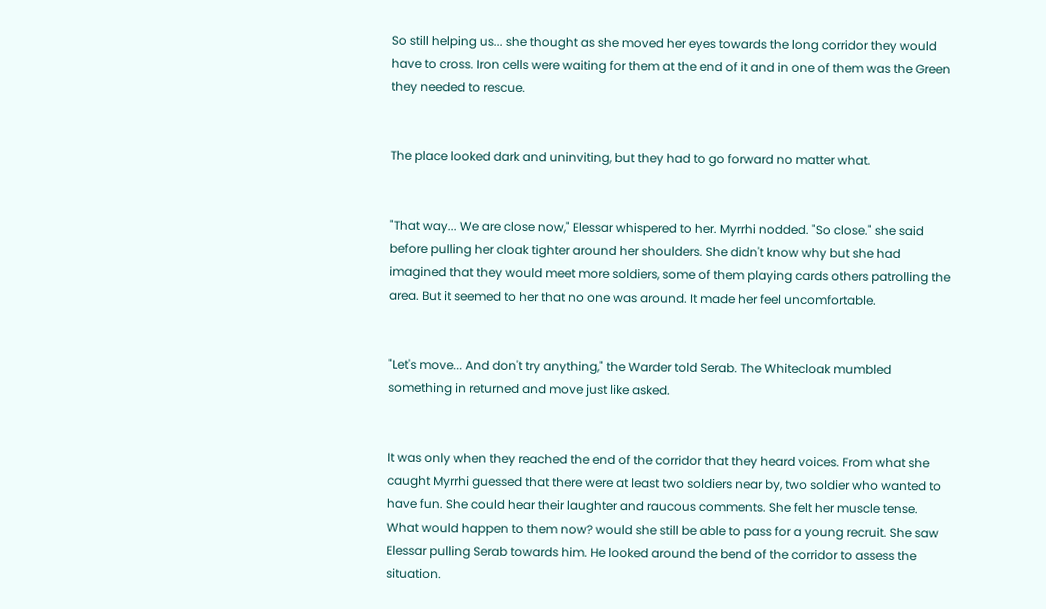So still helping us... she thought as she moved her eyes towards the long corridor they would have to cross. Iron cells were waiting for them at the end of it and in one of them was the Green they needed to rescue.


The place looked dark and uninviting, but they had to go forward no matter what.


"That way... We are close now," Elessar whispered to her. Myrrhi nodded. "So close." she said before pulling her cloak tighter around her shoulders. She didn't know why but she had imagined that they would meet more soldiers, some of them playing cards others patrolling the area. But it seemed to her that no one was around. It made her feel uncomfortable.


"Let's move... And don't try anything," the Warder told Serab. The Whitecloak mumbled something in returned and move just like asked.


It was only when they reached the end of the corridor that they heard voices. From what she caught Myrrhi guessed that there were at least two soldiers near by, two soldier who wanted to have fun. She could hear their laughter and raucous comments. She felt her muscle tense. What would happen to them now? would she still be able to pass for a young recruit. She saw Elessar pulling Serab towards him. He looked around the bend of the corridor to assess the situation.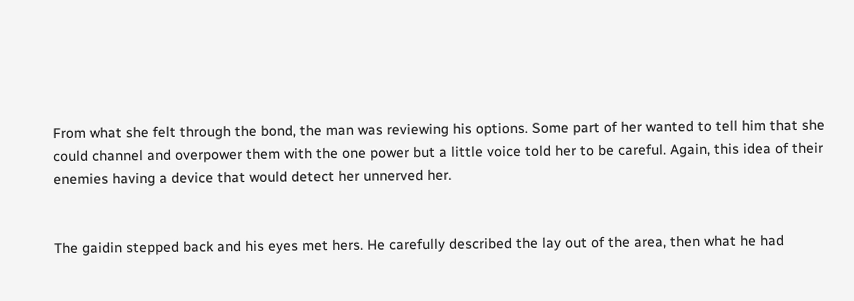From what she felt through the bond, the man was reviewing his options. Some part of her wanted to tell him that she could channel and overpower them with the one power but a little voice told her to be careful. Again, this idea of their enemies having a device that would detect her unnerved her.


The gaidin stepped back and his eyes met hers. He carefully described the lay out of the area, then what he had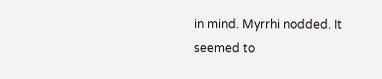in mind. Myrrhi nodded. It seemed to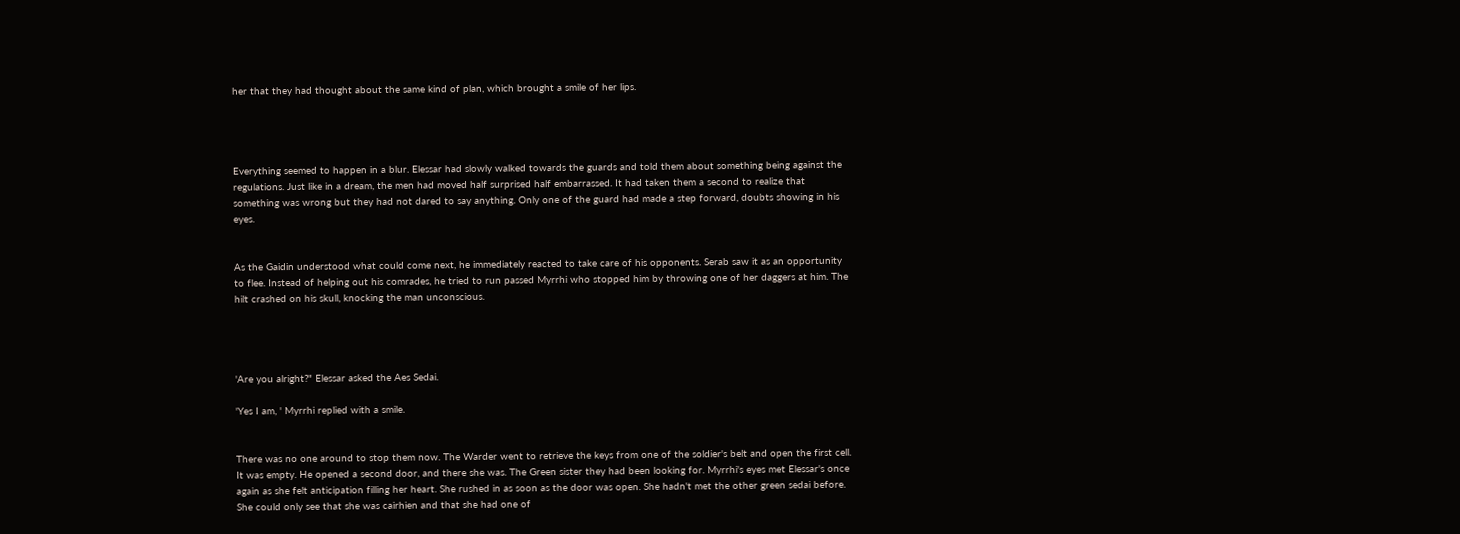her that they had thought about the same kind of plan, which brought a smile of her lips.




Everything seemed to happen in a blur. Elessar had slowly walked towards the guards and told them about something being against the regulations. Just like in a dream, the men had moved half surprised half embarrassed. It had taken them a second to realize that something was wrong but they had not dared to say anything. Only one of the guard had made a step forward, doubts showing in his eyes.


As the Gaidin understood what could come next, he immediately reacted to take care of his opponents. Serab saw it as an opportunity to flee. Instead of helping out his comrades, he tried to run passed Myrrhi who stopped him by throwing one of her daggers at him. The hilt crashed on his skull, knocking the man unconscious.




'Are you alright?" Elessar asked the Aes Sedai.

'Yes I am, ' Myrrhi replied with a smile.


There was no one around to stop them now. The Warder went to retrieve the keys from one of the soldier's belt and open the first cell. It was empty. He opened a second door, and there she was. The Green sister they had been looking for. Myrrhi's eyes met Elessar's once again as she felt anticipation filling her heart. She rushed in as soon as the door was open. She hadn't met the other green sedai before. She could only see that she was cairhien and that she had one of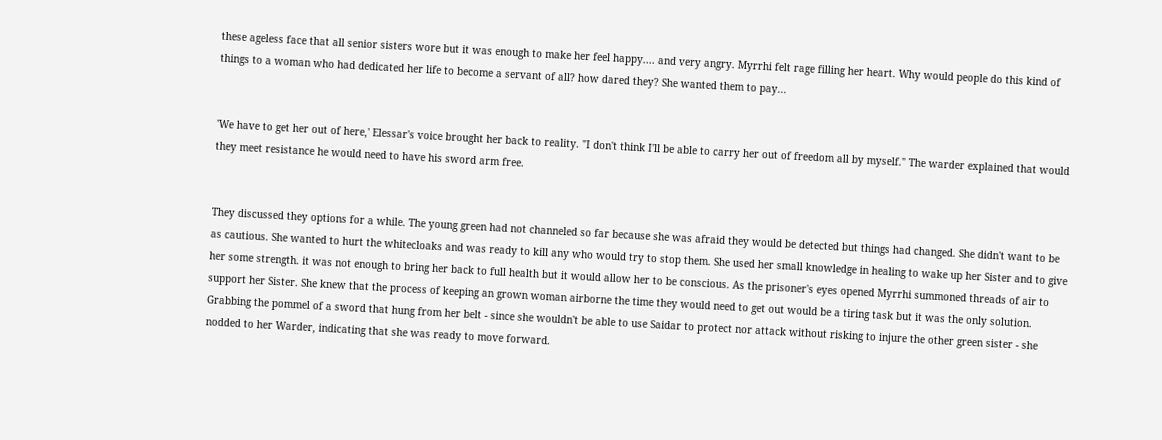these ageless face that all senior sisters wore but it was enough to make her feel happy.... and very angry. Myrrhi felt rage filling her heart. Why would people do this kind of things to a woman who had dedicated her life to become a servant of all? how dared they? She wanted them to pay...


'We have to get her out of here,' Elessar's voice brought her back to reality. "I don't think I'll be able to carry her out of freedom all by myself." The warder explained that would they meet resistance he would need to have his sword arm free.


They discussed they options for a while. The young green had not channeled so far because she was afraid they would be detected but things had changed. She didn't want to be as cautious. She wanted to hurt the whitecloaks and was ready to kill any who would try to stop them. She used her small knowledge in healing to wake up her Sister and to give her some strength. it was not enough to bring her back to full health but it would allow her to be conscious. As the prisoner's eyes opened Myrrhi summoned threads of air to support her Sister. She knew that the process of keeping an grown woman airborne the time they would need to get out would be a tiring task but it was the only solution. Grabbing the pommel of a sword that hung from her belt - since she wouldn't be able to use Saidar to protect nor attack without risking to injure the other green sister - she nodded to her Warder, indicating that she was ready to move forward.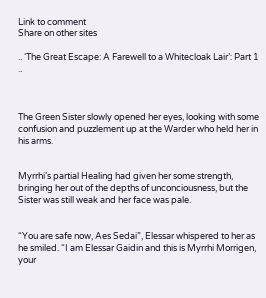Link to comment
Share on other sites

.. ‘The Great Escape: A Farewell to a Whitecloak Lair’: Part 1 ..



The Green Sister slowly opened her eyes, looking with some confusion and puzzlement up at the Warder who held her in his arms.


Myrrhi’s partial Healing had given her some strength, bringing her out of the depths of unconciousness, but the Sister was still weak and her face was pale.


“You are safe now, Aes Sedai”, Elessar whispered to her as he smiled. “I am Elessar Gaidin and this is Myrrhi Morrigen, your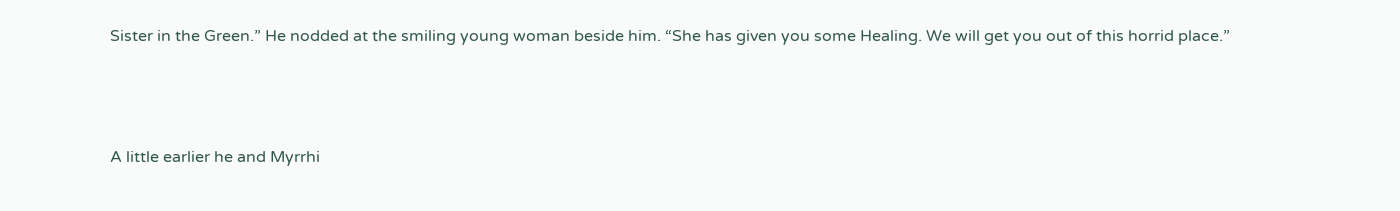Sister in the Green.” He nodded at the smiling young woman beside him. “She has given you some Healing. We will get you out of this horrid place.”



A little earlier he and Myrrhi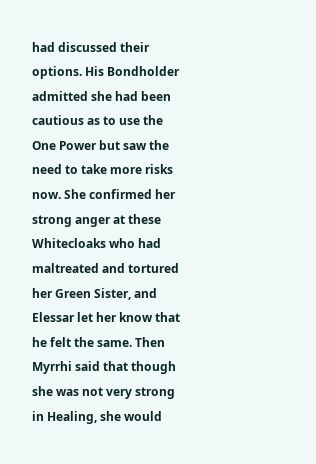had discussed their options. His Bondholder admitted she had been cautious as to use the One Power but saw the need to take more risks now. She confirmed her strong anger at these Whitecloaks who had maltreated and tortured her Green Sister, and Elessar let her know that he felt the same. Then Myrrhi said that though she was not very strong in Healing, she would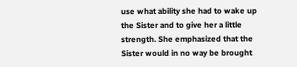use what ability she had to wake up the Sister and to give her a little strength. She emphasized that the Sister would in no way be brought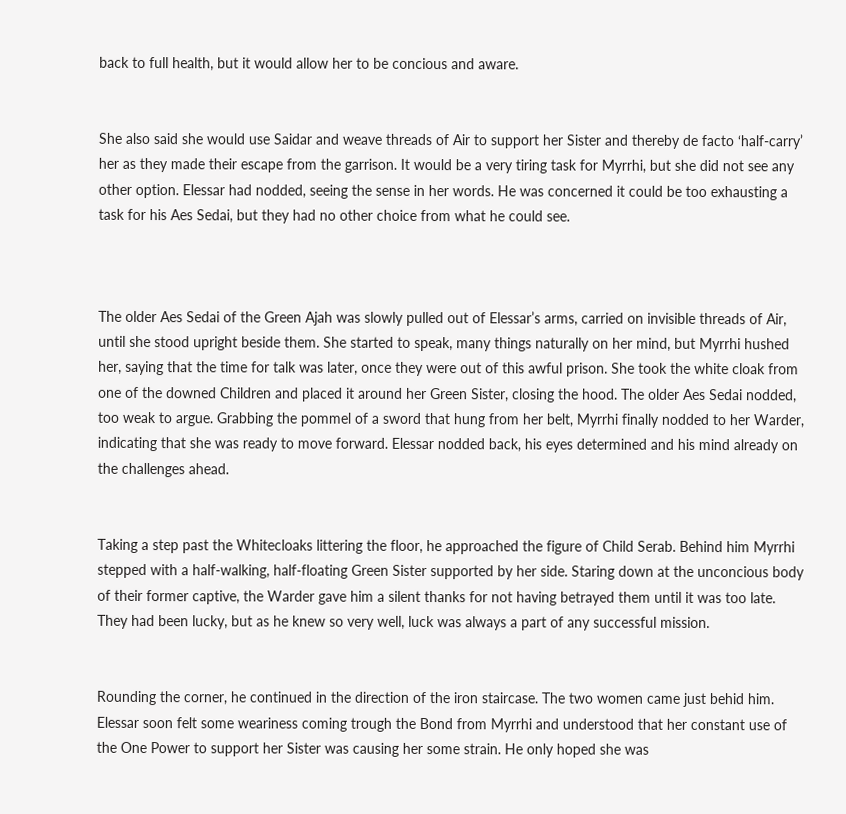back to full health, but it would allow her to be concious and aware.


She also said she would use Saidar and weave threads of Air to support her Sister and thereby de facto ‘half-carry’ her as they made their escape from the garrison. It would be a very tiring task for Myrrhi, but she did not see any other option. Elessar had nodded, seeing the sense in her words. He was concerned it could be too exhausting a task for his Aes Sedai, but they had no other choice from what he could see.



The older Aes Sedai of the Green Ajah was slowly pulled out of Elessar’s arms, carried on invisible threads of Air, until she stood upright beside them. She started to speak, many things naturally on her mind, but Myrrhi hushed her, saying that the time for talk was later, once they were out of this awful prison. She took the white cloak from one of the downed Children and placed it around her Green Sister, closing the hood. The older Aes Sedai nodded, too weak to argue. Grabbing the pommel of a sword that hung from her belt, Myrrhi finally nodded to her Warder, indicating that she was ready to move forward. Elessar nodded back, his eyes determined and his mind already on the challenges ahead.


Taking a step past the Whitecloaks littering the floor, he approached the figure of Child Serab. Behind him Myrrhi stepped with a half-walking, half-floating Green Sister supported by her side. Staring down at the unconcious body of their former captive, the Warder gave him a silent thanks for not having betrayed them until it was too late. They had been lucky, but as he knew so very well, luck was always a part of any successful mission.


Rounding the corner, he continued in the direction of the iron staircase. The two women came just behid him. Elessar soon felt some weariness coming trough the Bond from Myrrhi and understood that her constant use of the One Power to support her Sister was causing her some strain. He only hoped she was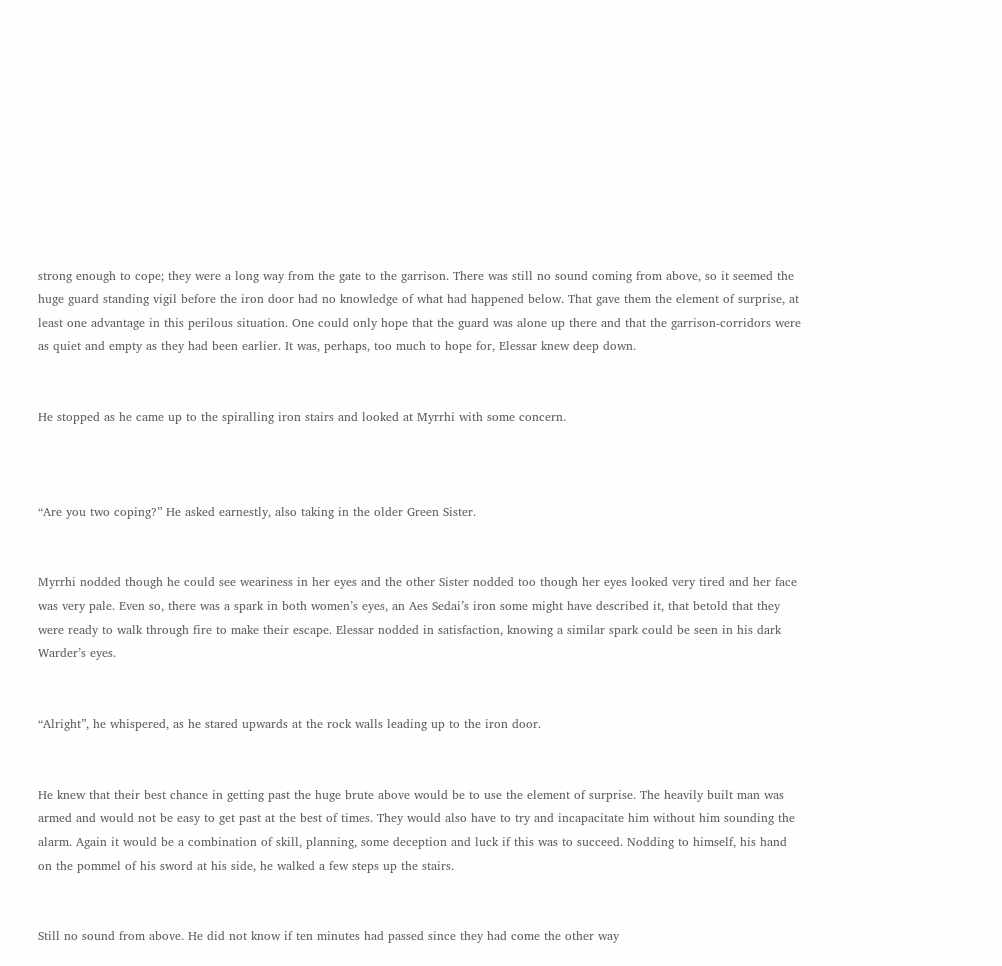strong enough to cope; they were a long way from the gate to the garrison. There was still no sound coming from above, so it seemed the huge guard standing vigil before the iron door had no knowledge of what had happened below. That gave them the element of surprise, at least one advantage in this perilous situation. One could only hope that the guard was alone up there and that the garrison-corridors were as quiet and empty as they had been earlier. It was, perhaps, too much to hope for, Elessar knew deep down.


He stopped as he came up to the spiralling iron stairs and looked at Myrrhi with some concern.



“Are you two coping?” He asked earnestly, also taking in the older Green Sister.


Myrrhi nodded though he could see weariness in her eyes and the other Sister nodded too though her eyes looked very tired and her face was very pale. Even so, there was a spark in both women’s eyes, an Aes Sedai’s iron some might have described it, that betold that they were ready to walk through fire to make their escape. Elessar nodded in satisfaction, knowing a similar spark could be seen in his dark Warder’s eyes.


“Alright”, he whispered, as he stared upwards at the rock walls leading up to the iron door.


He knew that their best chance in getting past the huge brute above would be to use the element of surprise. The heavily built man was armed and would not be easy to get past at the best of times. They would also have to try and incapacitate him without him sounding the alarm. Again it would be a combination of skill, planning, some deception and luck if this was to succeed. Nodding to himself, his hand on the pommel of his sword at his side, he walked a few steps up the stairs.


Still no sound from above. He did not know if ten minutes had passed since they had come the other way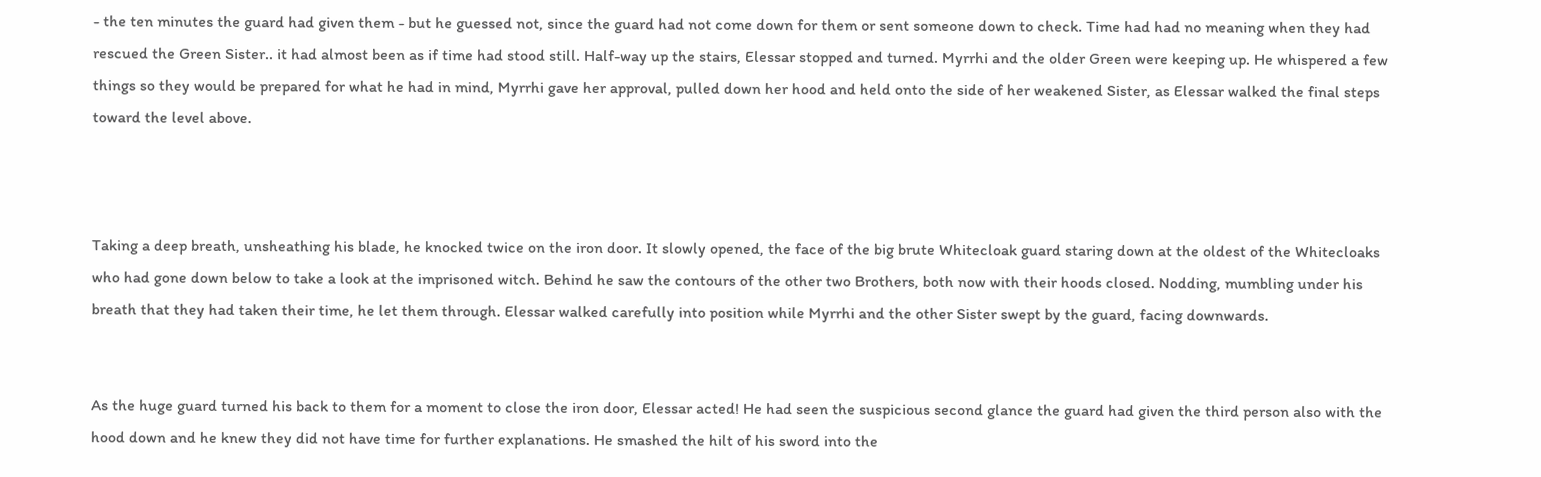- the ten minutes the guard had given them - but he guessed not, since the guard had not come down for them or sent someone down to check. Time had had no meaning when they had rescued the Green Sister.. it had almost been as if time had stood still. Half-way up the stairs, Elessar stopped and turned. Myrrhi and the older Green were keeping up. He whispered a few things so they would be prepared for what he had in mind, Myrrhi gave her approval, pulled down her hood and held onto the side of her weakened Sister, as Elessar walked the final steps toward the level above.



Taking a deep breath, unsheathing his blade, he knocked twice on the iron door. It slowly opened, the face of the big brute Whitecloak guard staring down at the oldest of the Whitecloaks who had gone down below to take a look at the imprisoned witch. Behind he saw the contours of the other two Brothers, both now with their hoods closed. Nodding, mumbling under his breath that they had taken their time, he let them through. Elessar walked carefully into position while Myrrhi and the other Sister swept by the guard, facing downwards.


As the huge guard turned his back to them for a moment to close the iron door, Elessar acted! He had seen the suspicious second glance the guard had given the third person also with the hood down and he knew they did not have time for further explanations. He smashed the hilt of his sword into the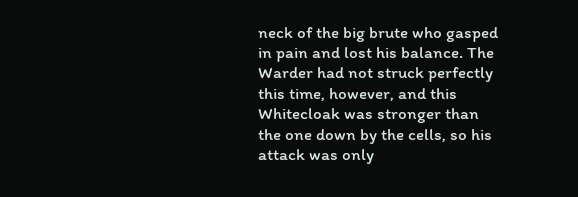neck of the big brute who gasped in pain and lost his balance. The Warder had not struck perfectly this time, however, and this Whitecloak was stronger than the one down by the cells, so his attack was only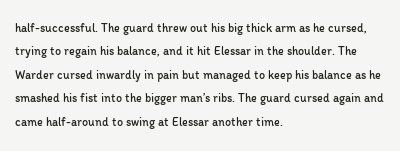half-successful. The guard threw out his big thick arm as he cursed, trying to regain his balance, and it hit Elessar in the shoulder. The Warder cursed inwardly in pain but managed to keep his balance as he smashed his fist into the bigger man’s ribs. The guard cursed again and came half-around to swing at Elessar another time.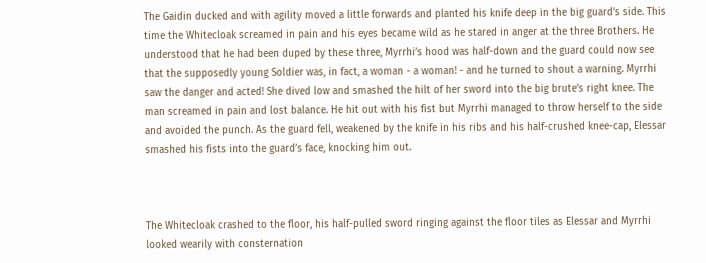The Gaidin ducked and with agility moved a little forwards and planted his knife deep in the big guard’s side. This time the Whitecloak screamed in pain and his eyes became wild as he stared in anger at the three Brothers. He understood that he had been duped by these three, Myrrhi’s hood was half-down and the guard could now see that the supposedly young Soldier was, in fact, a woman - a woman! - and he turned to shout a warning. Myrrhi saw the danger and acted! She dived low and smashed the hilt of her sword into the big brute’s right knee. The man screamed in pain and lost balance. He hit out with his fist but Myrrhi managed to throw herself to the side and avoided the punch. As the guard fell, weakened by the knife in his ribs and his half-crushed knee-cap, Elessar smashed his fists into the guard’s face, knocking him out.



The Whitecloak crashed to the floor, his half-pulled sword ringing against the floor tiles as Elessar and Myrrhi looked wearily with consternation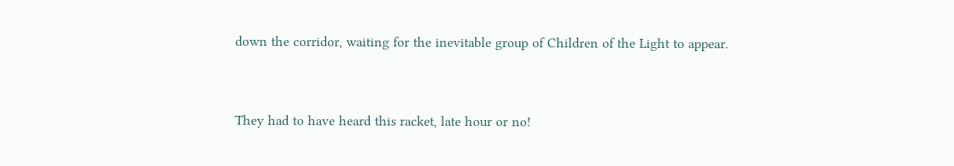down the corridor, waiting for the inevitable group of Children of the Light to appear.


They had to have heard this racket, late hour or no!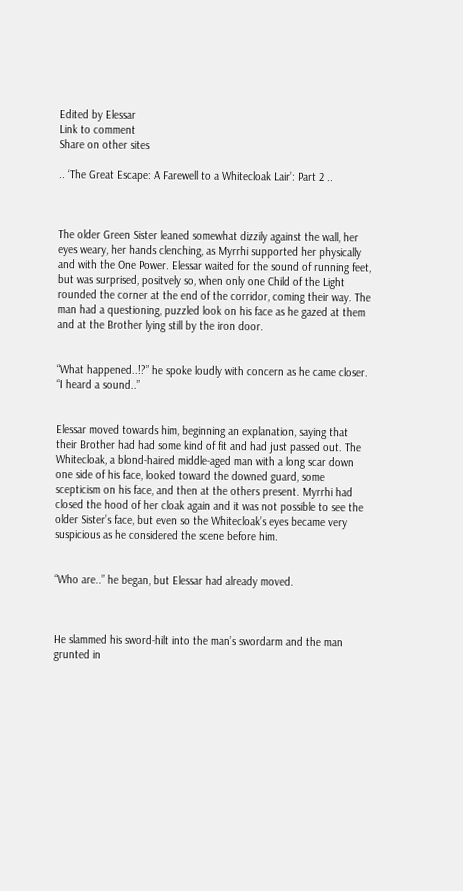Edited by Elessar
Link to comment
Share on other sites

.. ‘The Great Escape: A Farewell to a Whitecloak Lair’: Part 2 ..



The older Green Sister leaned somewhat dizzily against the wall, her eyes weary, her hands clenching, as Myrrhi supported her physically and with the One Power. Elessar waited for the sound of running feet, but was surprised, positvely so, when only one Child of the Light rounded the corner at the end of the corridor, coming their way. The man had a questioning, puzzled look on his face as he gazed at them and at the Brother lying still by the iron door.


“What happened..!?” he spoke loudly with concern as he came closer. “I heard a sound..”


Elessar moved towards him, beginning an explanation, saying that their Brother had had some kind of fit and had just passed out. The Whitecloak, a blond-haired middle-aged man with a long scar down one side of his face, looked toward the downed guard, some scepticism on his face, and then at the others present. Myrrhi had closed the hood of her cloak again and it was not possible to see the older Sister’s face, but even so the Whitecloak’s eyes became very suspicious as he considered the scene before him.


“Who are..” he began, but Elessar had already moved.



He slammed his sword-hilt into the man’s swordarm and the man grunted in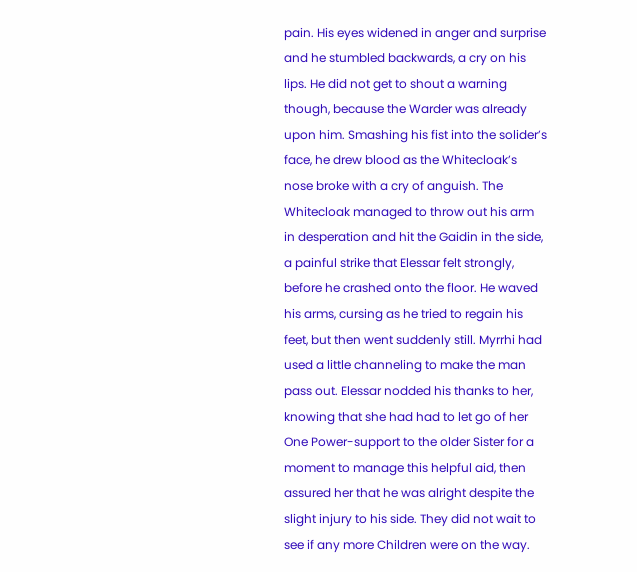pain. His eyes widened in anger and surprise and he stumbled backwards, a cry on his lips. He did not get to shout a warning though, because the Warder was already upon him. Smashing his fist into the solider’s face, he drew blood as the Whitecloak’s nose broke with a cry of anguish. The Whitecloak managed to throw out his arm in desperation and hit the Gaidin in the side, a painful strike that Elessar felt strongly, before he crashed onto the floor. He waved his arms, cursing as he tried to regain his feet, but then went suddenly still. Myrrhi had used a little channeling to make the man pass out. Elessar nodded his thanks to her, knowing that she had had to let go of her One Power-support to the older Sister for a moment to manage this helpful aid, then assured her that he was alright despite the slight injury to his side. They did not wait to see if any more Children were on the way.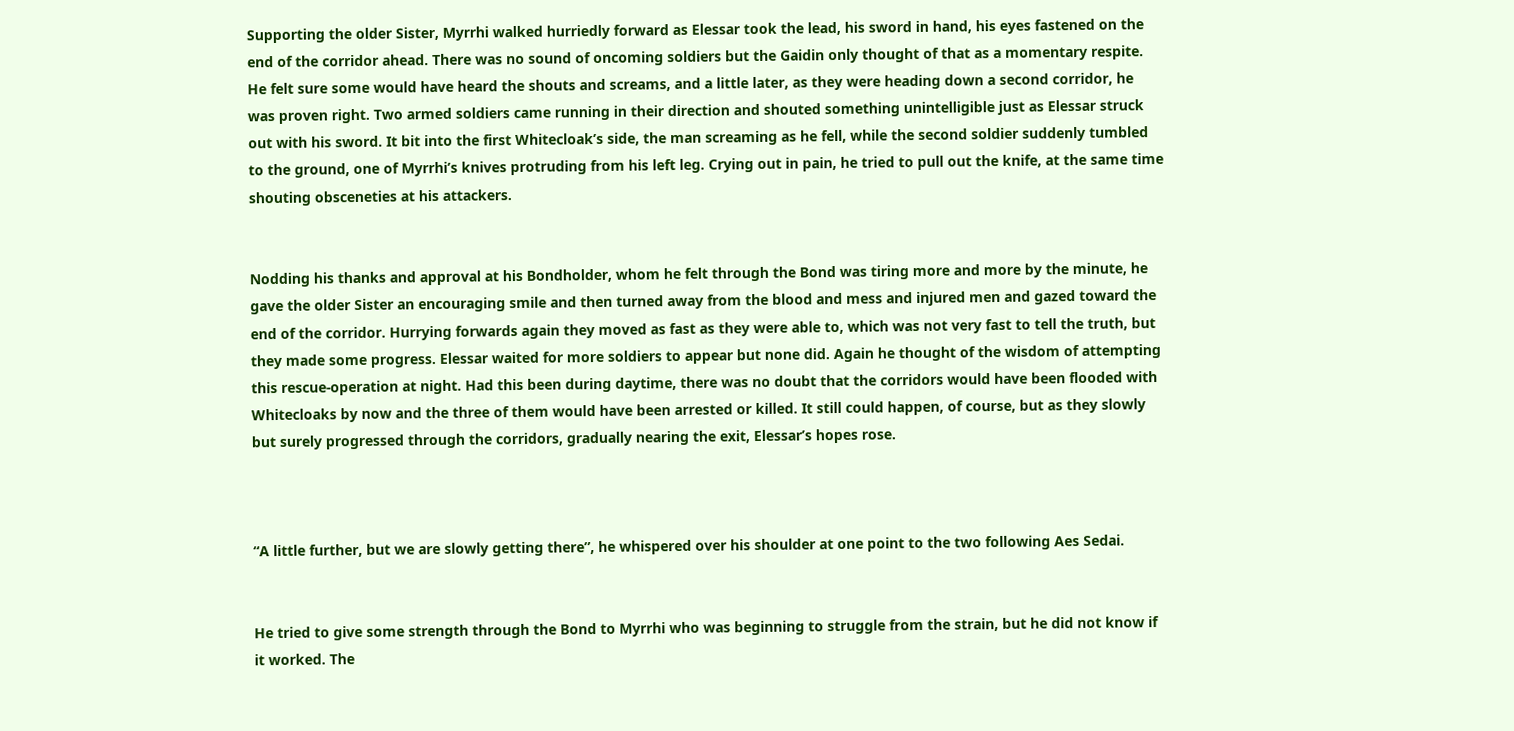Supporting the older Sister, Myrrhi walked hurriedly forward as Elessar took the lead, his sword in hand, his eyes fastened on the end of the corridor ahead. There was no sound of oncoming soldiers but the Gaidin only thought of that as a momentary respite. He felt sure some would have heard the shouts and screams, and a little later, as they were heading down a second corridor, he was proven right. Two armed soldiers came running in their direction and shouted something unintelligible just as Elessar struck out with his sword. It bit into the first Whitecloak’s side, the man screaming as he fell, while the second soldier suddenly tumbled to the ground, one of Myrrhi’s knives protruding from his left leg. Crying out in pain, he tried to pull out the knife, at the same time shouting obsceneties at his attackers.


Nodding his thanks and approval at his Bondholder, whom he felt through the Bond was tiring more and more by the minute, he gave the older Sister an encouraging smile and then turned away from the blood and mess and injured men and gazed toward the end of the corridor. Hurrying forwards again they moved as fast as they were able to, which was not very fast to tell the truth, but they made some progress. Elessar waited for more soldiers to appear but none did. Again he thought of the wisdom of attempting this rescue-operation at night. Had this been during daytime, there was no doubt that the corridors would have been flooded with Whitecloaks by now and the three of them would have been arrested or killed. It still could happen, of course, but as they slowly but surely progressed through the corridors, gradually nearing the exit, Elessar’s hopes rose.



“A little further, but we are slowly getting there”, he whispered over his shoulder at one point to the two following Aes Sedai.


He tried to give some strength through the Bond to Myrrhi who was beginning to struggle from the strain, but he did not know if it worked. The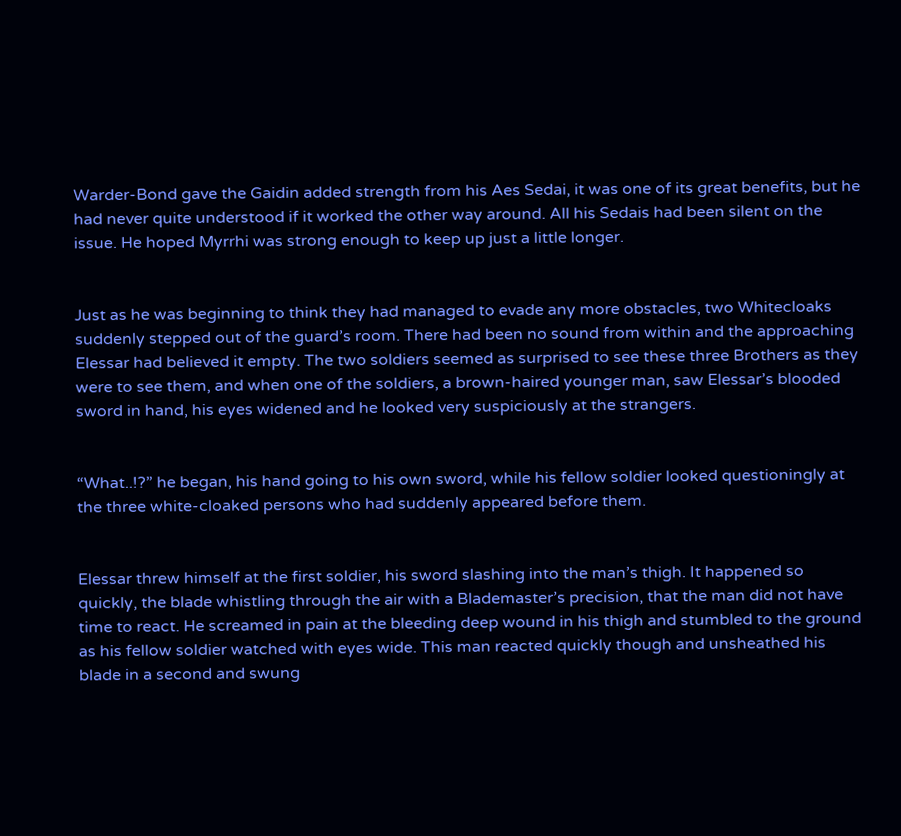Warder-Bond gave the Gaidin added strength from his Aes Sedai, it was one of its great benefits, but he had never quite understood if it worked the other way around. All his Sedais had been silent on the issue. He hoped Myrrhi was strong enough to keep up just a little longer.


Just as he was beginning to think they had managed to evade any more obstacles, two Whitecloaks suddenly stepped out of the guard’s room. There had been no sound from within and the approaching Elessar had believed it empty. The two soldiers seemed as surprised to see these three Brothers as they were to see them, and when one of the soldiers, a brown-haired younger man, saw Elessar’s blooded sword in hand, his eyes widened and he looked very suspiciously at the strangers.


“What..!?” he began, his hand going to his own sword, while his fellow soldier looked questioningly at the three white-cloaked persons who had suddenly appeared before them.


Elessar threw himself at the first soldier, his sword slashing into the man’s thigh. It happened so quickly, the blade whistling through the air with a Blademaster’s precision, that the man did not have time to react. He screamed in pain at the bleeding deep wound in his thigh and stumbled to the ground as his fellow soldier watched with eyes wide. This man reacted quickly though and unsheathed his blade in a second and swung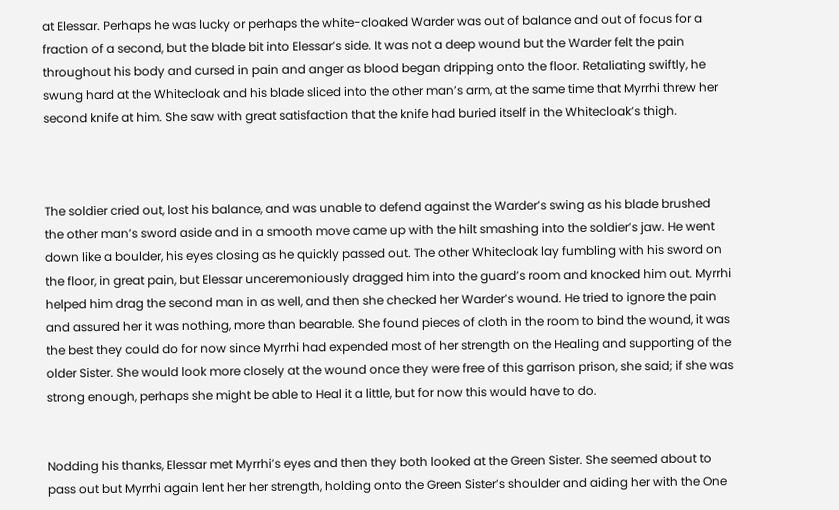at Elessar. Perhaps he was lucky or perhaps the white-cloaked Warder was out of balance and out of focus for a fraction of a second, but the blade bit into Elessar’s side. It was not a deep wound but the Warder felt the pain throughout his body and cursed in pain and anger as blood began dripping onto the floor. Retaliating swiftly, he swung hard at the Whitecloak and his blade sliced into the other man’s arm, at the same time that Myrrhi threw her second knife at him. She saw with great satisfaction that the knife had buried itself in the Whitecloak’s thigh.



The soldier cried out, lost his balance, and was unable to defend against the Warder’s swing as his blade brushed the other man’s sword aside and in a smooth move came up with the hilt smashing into the soldier’s jaw. He went down like a boulder, his eyes closing as he quickly passed out. The other Whitecloak lay fumbling with his sword on the floor, in great pain, but Elessar unceremoniously dragged him into the guard’s room and knocked him out. Myrrhi helped him drag the second man in as well, and then she checked her Warder’s wound. He tried to ignore the pain and assured her it was nothing, more than bearable. She found pieces of cloth in the room to bind the wound, it was the best they could do for now since Myrrhi had expended most of her strength on the Healing and supporting of the older Sister. She would look more closely at the wound once they were free of this garrison prison, she said; if she was strong enough, perhaps she might be able to Heal it a little, but for now this would have to do.


Nodding his thanks, Elessar met Myrrhi’s eyes and then they both looked at the Green Sister. She seemed about to pass out but Myrrhi again lent her her strength, holding onto the Green Sister’s shoulder and aiding her with the One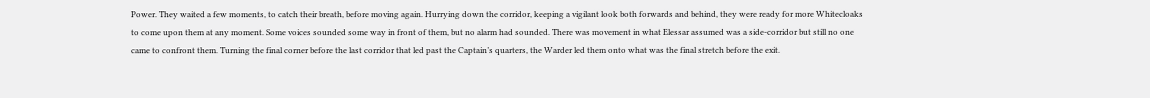Power. They waited a few moments, to catch their breath, before moving again. Hurrying down the corridor, keeping a vigilant look both forwards and behind, they were ready for more Whitecloaks to come upon them at any moment. Some voices sounded some way in front of them, but no alarm had sounded. There was movement in what Elessar assumed was a side-corridor but still no one came to confront them. Turning the final corner before the last corridor that led past the Captain’s quarters, the Warder led them onto what was the final stretch before the exit.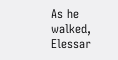As he walked, Elessar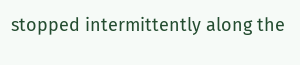stopped intermittently along the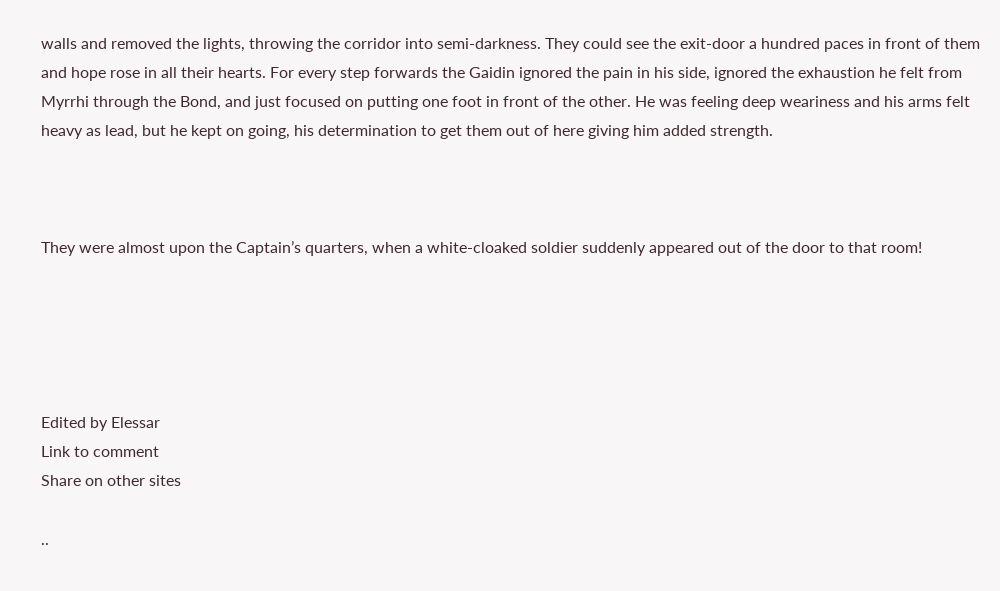walls and removed the lights, throwing the corridor into semi-darkness. They could see the exit-door a hundred paces in front of them and hope rose in all their hearts. For every step forwards the Gaidin ignored the pain in his side, ignored the exhaustion he felt from Myrrhi through the Bond, and just focused on putting one foot in front of the other. He was feeling deep weariness and his arms felt heavy as lead, but he kept on going, his determination to get them out of here giving him added strength.



They were almost upon the Captain’s quarters, when a white-cloaked soldier suddenly appeared out of the door to that room!





Edited by Elessar
Link to comment
Share on other sites

..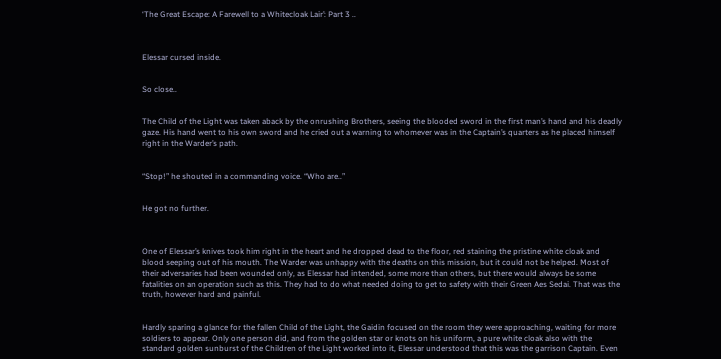‘The Great Escape: A Farewell to a Whitecloak Lair’: Part 3 ..



Elessar cursed inside.


So close..


The Child of the Light was taken aback by the onrushing Brothers, seeing the blooded sword in the first man’s hand and his deadly gaze. His hand went to his own sword and he cried out a warning to whomever was in the Captain’s quarters as he placed himself right in the Warder’s path.


“Stop!” he shouted in a commanding voice. “Who are..”


He got no further.



One of Elessar’s knives took him right in the heart and he dropped dead to the floor, red staining the pristine white cloak and blood seeping out of his mouth. The Warder was unhappy with the deaths on this mission, but it could not be helped. Most of their adversaries had been wounded only, as Elessar had intended, some more than others, but there would always be some fatalities on an operation such as this. They had to do what needed doing to get to safety with their Green Aes Sedai. That was the truth, however hard and painful.


Hardly sparing a glance for the fallen Child of the Light, the Gaidin focused on the room they were approaching, waiting for more soldiers to appear. Only one person did, and from the golden star or knots on his uniform, a pure white cloak also with the standard golden sunburst of the Children of the Light worked into it, Elessar understood that this was the garrison Captain. Even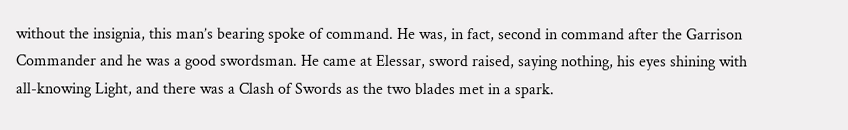without the insignia, this man’s bearing spoke of command. He was, in fact, second in command after the Garrison Commander and he was a good swordsman. He came at Elessar, sword raised, saying nothing, his eyes shining with all-knowing Light, and there was a Clash of Swords as the two blades met in a spark.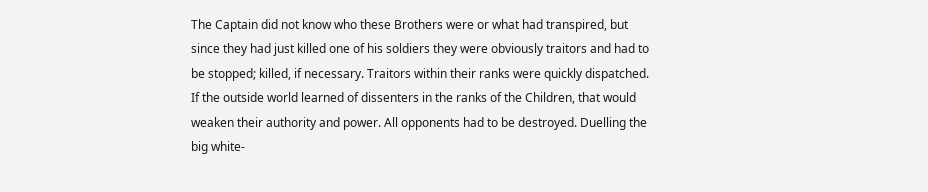The Captain did not know who these Brothers were or what had transpired, but since they had just killed one of his soldiers they were obviously traitors and had to be stopped; killed, if necessary. Traitors within their ranks were quickly dispatched. If the outside world learned of dissenters in the ranks of the Children, that would weaken their authority and power. All opponents had to be destroyed. Duelling the big white-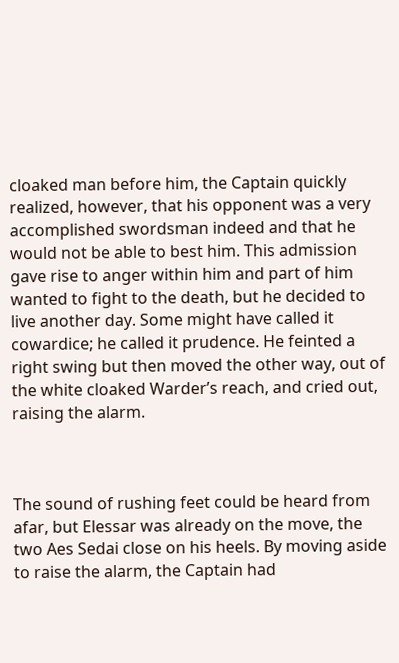cloaked man before him, the Captain quickly realized, however, that his opponent was a very accomplished swordsman indeed and that he would not be able to best him. This admission gave rise to anger within him and part of him wanted to fight to the death, but he decided to live another day. Some might have called it cowardice; he called it prudence. He feinted a right swing but then moved the other way, out of the white cloaked Warder’s reach, and cried out, raising the alarm.



The sound of rushing feet could be heard from afar, but Elessar was already on the move, the two Aes Sedai close on his heels. By moving aside to raise the alarm, the Captain had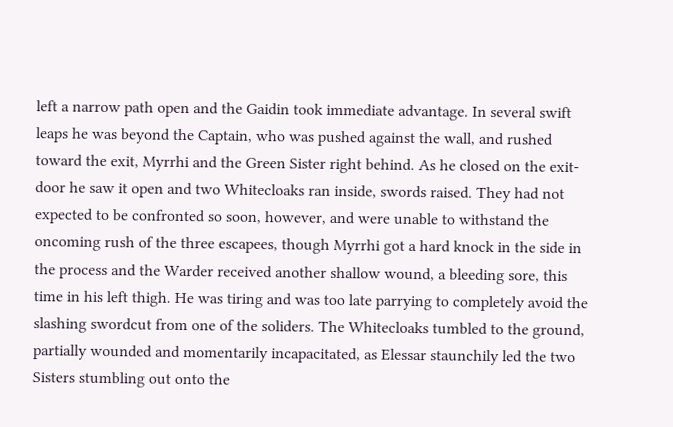left a narrow path open and the Gaidin took immediate advantage. In several swift leaps he was beyond the Captain, who was pushed against the wall, and rushed toward the exit, Myrrhi and the Green Sister right behind. As he closed on the exit-door he saw it open and two Whitecloaks ran inside, swords raised. They had not expected to be confronted so soon, however, and were unable to withstand the oncoming rush of the three escapees, though Myrrhi got a hard knock in the side in the process and the Warder received another shallow wound, a bleeding sore, this time in his left thigh. He was tiring and was too late parrying to completely avoid the slashing swordcut from one of the soliders. The Whitecloaks tumbled to the ground, partially wounded and momentarily incapacitated, as Elessar staunchily led the two Sisters stumbling out onto the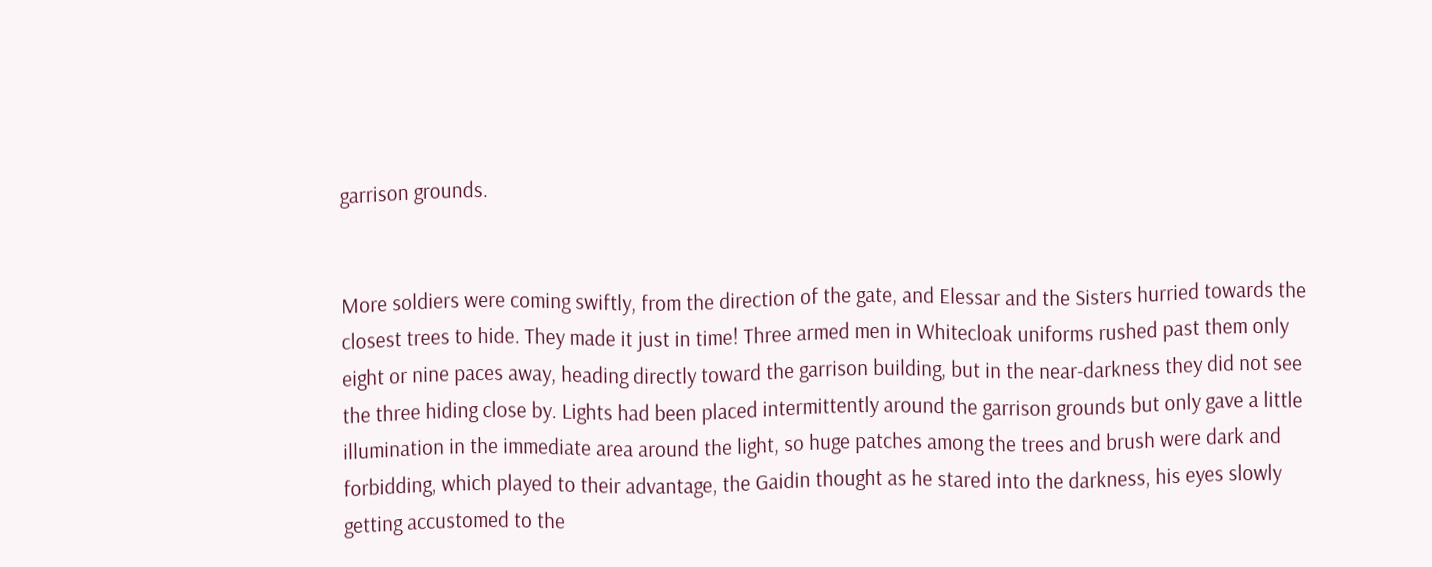garrison grounds.


More soldiers were coming swiftly, from the direction of the gate, and Elessar and the Sisters hurried towards the closest trees to hide. They made it just in time! Three armed men in Whitecloak uniforms rushed past them only eight or nine paces away, heading directly toward the garrison building, but in the near-darkness they did not see the three hiding close by. Lights had been placed intermittently around the garrison grounds but only gave a little illumination in the immediate area around the light, so huge patches among the trees and brush were dark and forbidding, which played to their advantage, the Gaidin thought as he stared into the darkness, his eyes slowly getting accustomed to the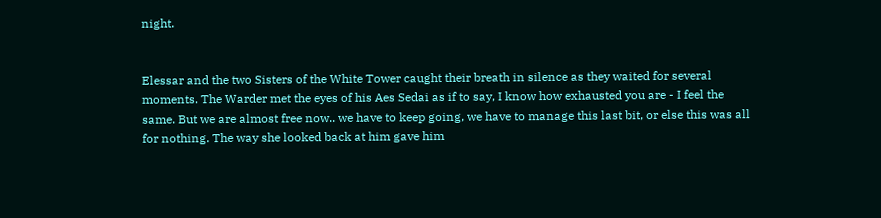night.


Elessar and the two Sisters of the White Tower caught their breath in silence as they waited for several moments. The Warder met the eyes of his Aes Sedai as if to say, I know how exhausted you are - I feel the same. But we are almost free now.. we have to keep going, we have to manage this last bit, or else this was all for nothing. The way she looked back at him gave him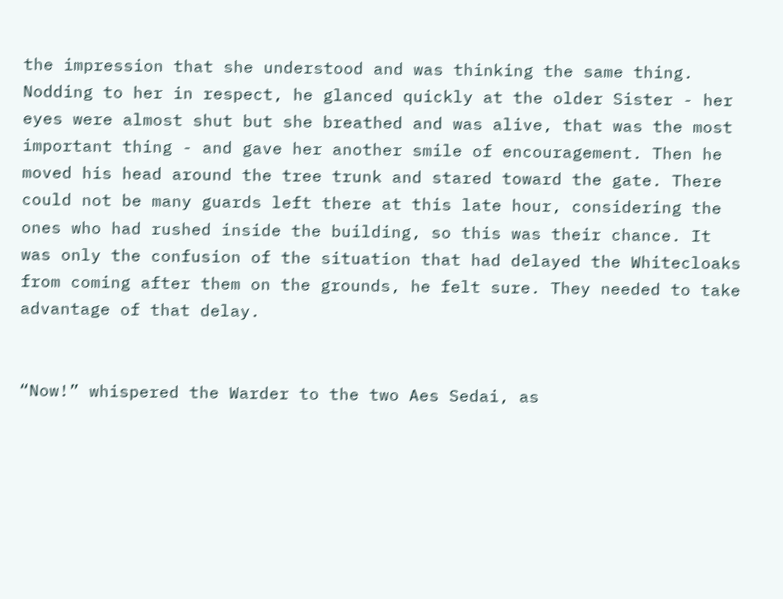the impression that she understood and was thinking the same thing. Nodding to her in respect, he glanced quickly at the older Sister - her eyes were almost shut but she breathed and was alive, that was the most important thing - and gave her another smile of encouragement. Then he moved his head around the tree trunk and stared toward the gate. There could not be many guards left there at this late hour, considering the ones who had rushed inside the building, so this was their chance. It was only the confusion of the situation that had delayed the Whitecloaks from coming after them on the grounds, he felt sure. They needed to take advantage of that delay.


“Now!” whispered the Warder to the two Aes Sedai, as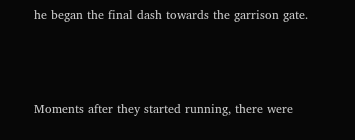he began the final dash towards the garrison gate.



Moments after they started running, there were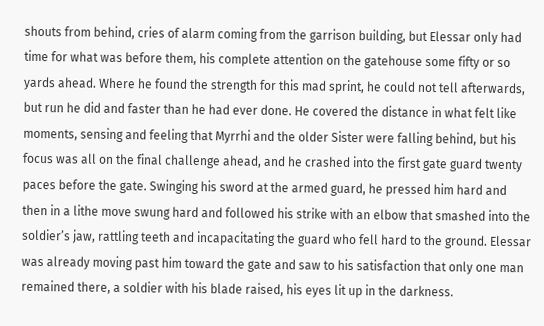shouts from behind, cries of alarm coming from the garrison building, but Elessar only had time for what was before them, his complete attention on the gatehouse some fifty or so yards ahead. Where he found the strength for this mad sprint, he could not tell afterwards, but run he did and faster than he had ever done. He covered the distance in what felt like moments, sensing and feeling that Myrrhi and the older Sister were falling behind, but his focus was all on the final challenge ahead, and he crashed into the first gate guard twenty paces before the gate. Swinging his sword at the armed guard, he pressed him hard and then in a lithe move swung hard and followed his strike with an elbow that smashed into the soldier’s jaw, rattling teeth and incapacitating the guard who fell hard to the ground. Elessar was already moving past him toward the gate and saw to his satisfaction that only one man remained there, a soldier with his blade raised, his eyes lit up in the darkness.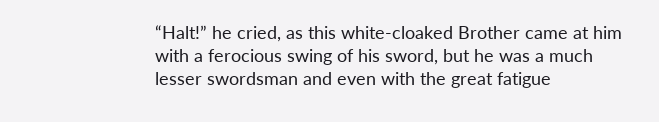“Halt!” he cried, as this white-cloaked Brother came at him with a ferocious swing of his sword, but he was a much lesser swordsman and even with the great fatigue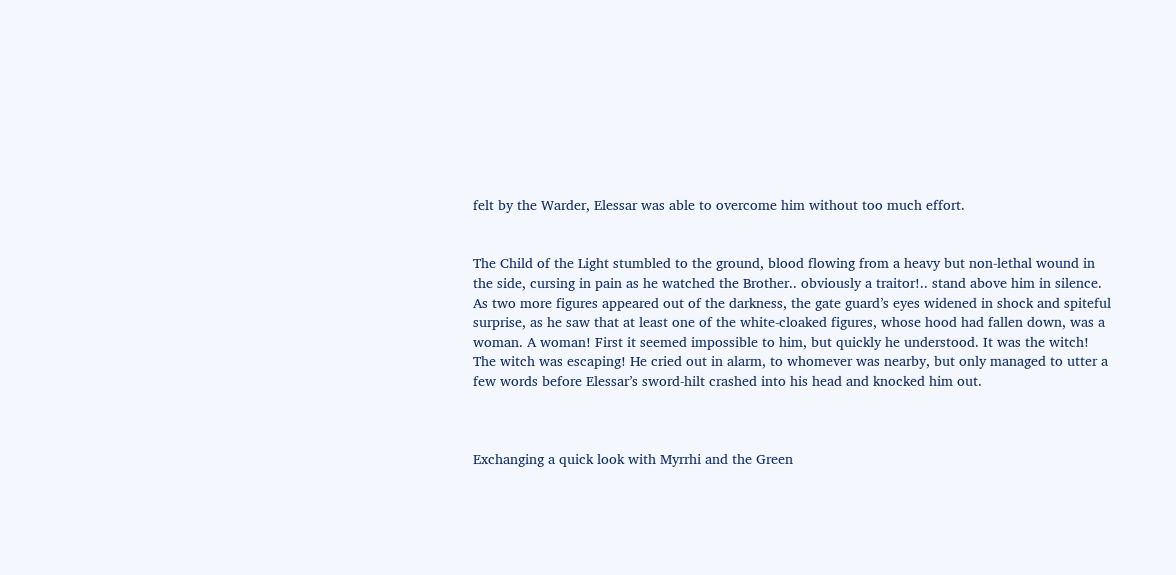felt by the Warder, Elessar was able to overcome him without too much effort.


The Child of the Light stumbled to the ground, blood flowing from a heavy but non-lethal wound in the side, cursing in pain as he watched the Brother.. obviously a traitor!.. stand above him in silence. As two more figures appeared out of the darkness, the gate guard’s eyes widened in shock and spiteful surprise, as he saw that at least one of the white-cloaked figures, whose hood had fallen down, was a woman. A woman! First it seemed impossible to him, but quickly he understood. It was the witch! The witch was escaping! He cried out in alarm, to whomever was nearby, but only managed to utter a few words before Elessar’s sword-hilt crashed into his head and knocked him out.



Exchanging a quick look with Myrrhi and the Green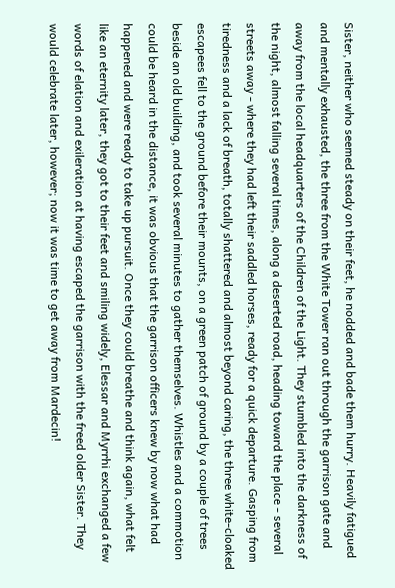Sister, neither who seemed steady on their feet, he nodded and bade them hurry. Heavily fatigued and mentally exhausted, the three from the White Tower ran out through the garrison gate and away from the local headquarters of the Children of the Light. They stumbled into the darkness of the night, almost falling several times, along a deserted road, heading toward the place - several streets away - where they had left their saddled horses, ready for a quick departure. Gasping from tiredness and a lack of breath, totally shattered and almost beyond caring, the three white-cloaked escapees fell to the ground before their mounts, on a green patch of ground by a couple of trees beside an old building, and took several minutes to gather themselves. Whistles and a commotion could be heard in the distance, it was obvious that the garrison officers knew by now what had happened and were ready to take up pursuit. Once they could breathe and think again, what felt like an eternity later, they got to their feet and smiling widely, Elessar and Myrrhi exchanged a few words of elation and exileration at having escaped the garrison with the freed older Sister. They would celebrate later, however; now it was time to get away from Mardecin!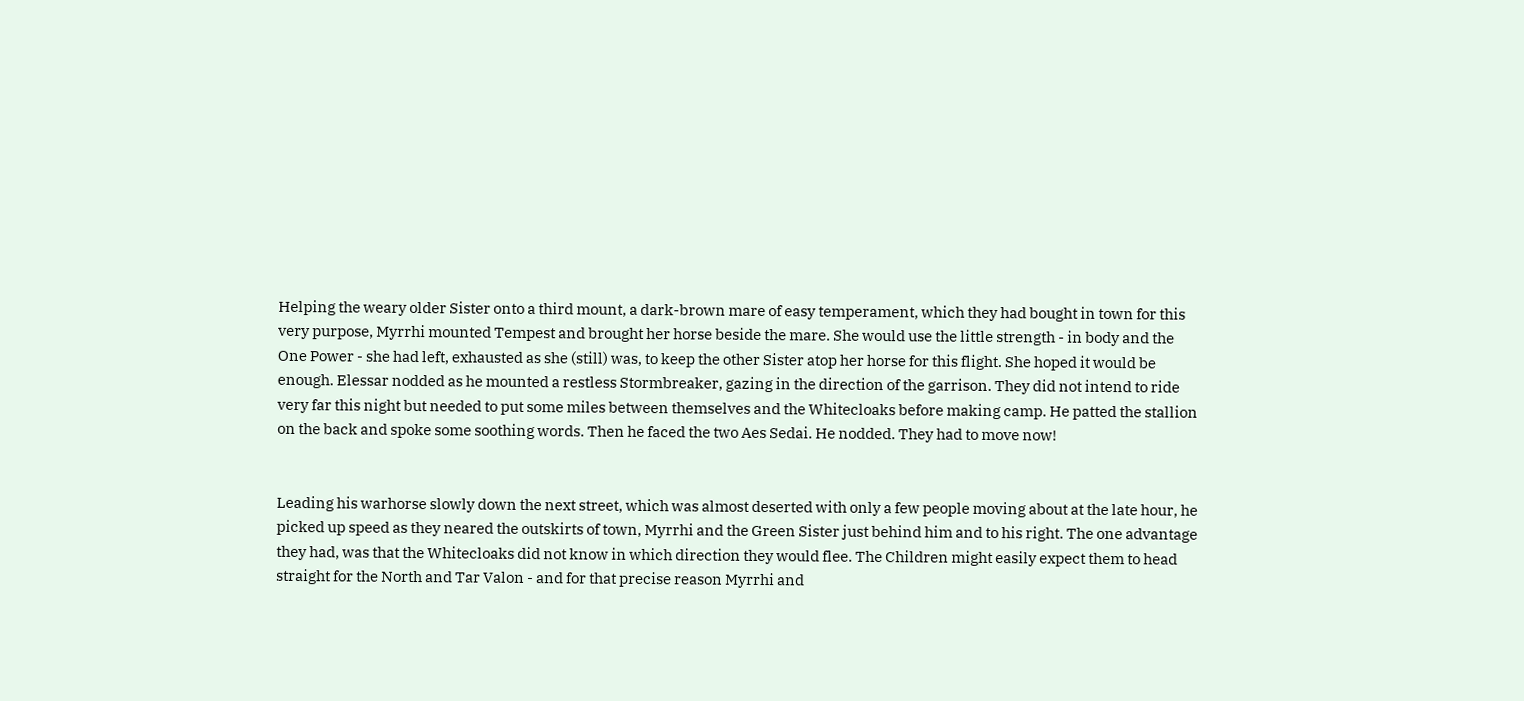Helping the weary older Sister onto a third mount, a dark-brown mare of easy temperament, which they had bought in town for this very purpose, Myrrhi mounted Tempest and brought her horse beside the mare. She would use the little strength - in body and the One Power - she had left, exhausted as she (still) was, to keep the other Sister atop her horse for this flight. She hoped it would be enough. Elessar nodded as he mounted a restless Stormbreaker, gazing in the direction of the garrison. They did not intend to ride very far this night but needed to put some miles between themselves and the Whitecloaks before making camp. He patted the stallion on the back and spoke some soothing words. Then he faced the two Aes Sedai. He nodded. They had to move now!


Leading his warhorse slowly down the next street, which was almost deserted with only a few people moving about at the late hour, he picked up speed as they neared the outskirts of town, Myrrhi and the Green Sister just behind him and to his right. The one advantage they had, was that the Whitecloaks did not know in which direction they would flee. The Children might easily expect them to head straight for the North and Tar Valon - and for that precise reason Myrrhi and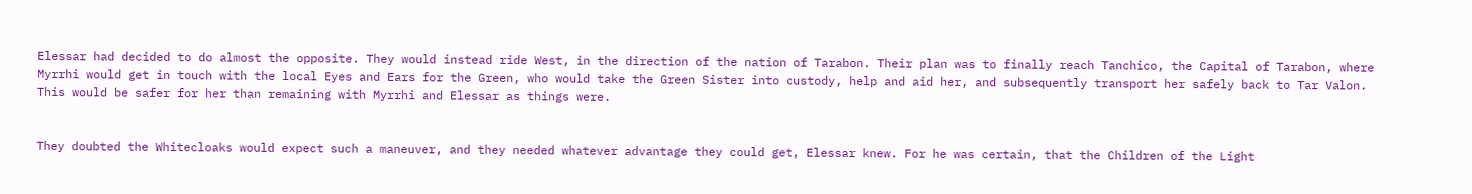Elessar had decided to do almost the opposite. They would instead ride West, in the direction of the nation of Tarabon. Their plan was to finally reach Tanchico, the Capital of Tarabon, where Myrrhi would get in touch with the local Eyes and Ears for the Green, who would take the Green Sister into custody, help and aid her, and subsequently transport her safely back to Tar Valon. This would be safer for her than remaining with Myrrhi and Elessar as things were.


They doubted the Whitecloaks would expect such a maneuver, and they needed whatever advantage they could get, Elessar knew. For he was certain, that the Children of the Light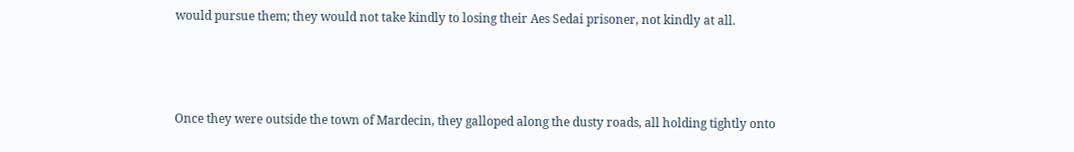would pursue them; they would not take kindly to losing their Aes Sedai prisoner, not kindly at all.



Once they were outside the town of Mardecin, they galloped along the dusty roads, all holding tightly onto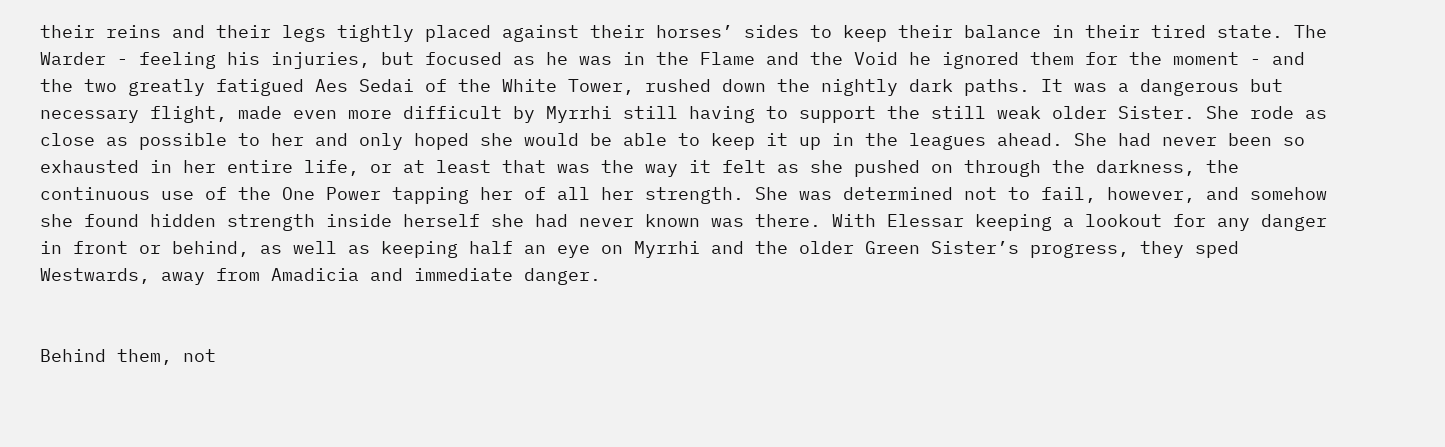their reins and their legs tightly placed against their horses’ sides to keep their balance in their tired state. The Warder - feeling his injuries, but focused as he was in the Flame and the Void he ignored them for the moment - and the two greatly fatigued Aes Sedai of the White Tower, rushed down the nightly dark paths. It was a dangerous but necessary flight, made even more difficult by Myrrhi still having to support the still weak older Sister. She rode as close as possible to her and only hoped she would be able to keep it up in the leagues ahead. She had never been so exhausted in her entire life, or at least that was the way it felt as she pushed on through the darkness, the continuous use of the One Power tapping her of all her strength. She was determined not to fail, however, and somehow she found hidden strength inside herself she had never known was there. With Elessar keeping a lookout for any danger in front or behind, as well as keeping half an eye on Myrrhi and the older Green Sister’s progress, they sped Westwards, away from Amadicia and immediate danger.


Behind them, not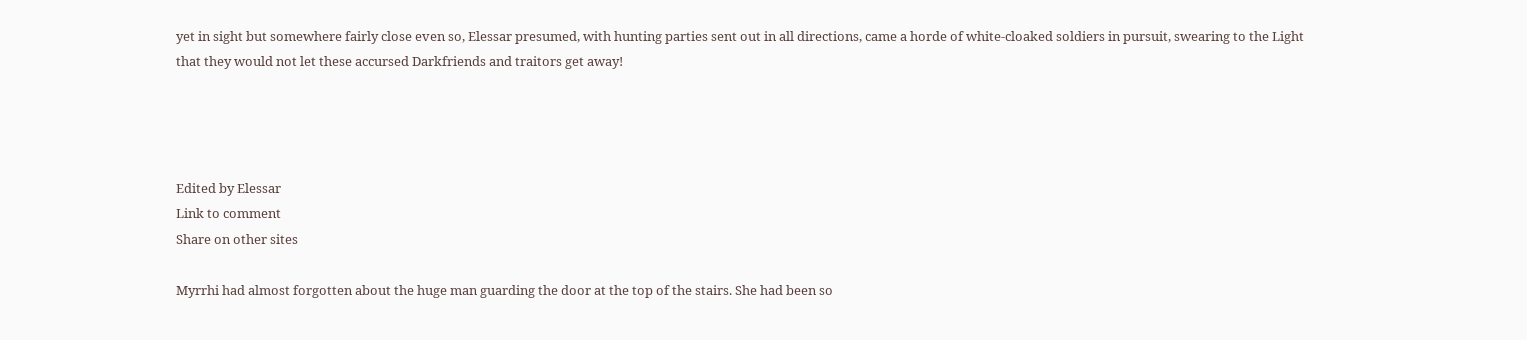yet in sight but somewhere fairly close even so, Elessar presumed, with hunting parties sent out in all directions, came a horde of white-cloaked soldiers in pursuit, swearing to the Light that they would not let these accursed Darkfriends and traitors get away!




Edited by Elessar
Link to comment
Share on other sites

Myrrhi had almost forgotten about the huge man guarding the door at the top of the stairs. She had been so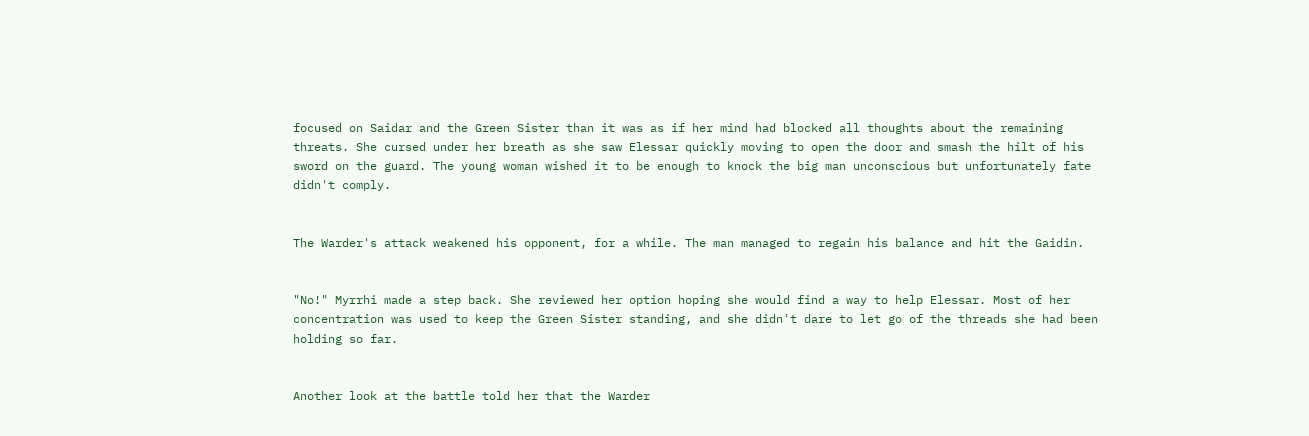focused on Saidar and the Green Sister than it was as if her mind had blocked all thoughts about the remaining threats. She cursed under her breath as she saw Elessar quickly moving to open the door and smash the hilt of his sword on the guard. The young woman wished it to be enough to knock the big man unconscious but unfortunately fate didn't comply.


The Warder's attack weakened his opponent, for a while. The man managed to regain his balance and hit the Gaidin.


"No!" Myrrhi made a step back. She reviewed her option hoping she would find a way to help Elessar. Most of her concentration was used to keep the Green Sister standing, and she didn't dare to let go of the threads she had been holding so far.


Another look at the battle told her that the Warder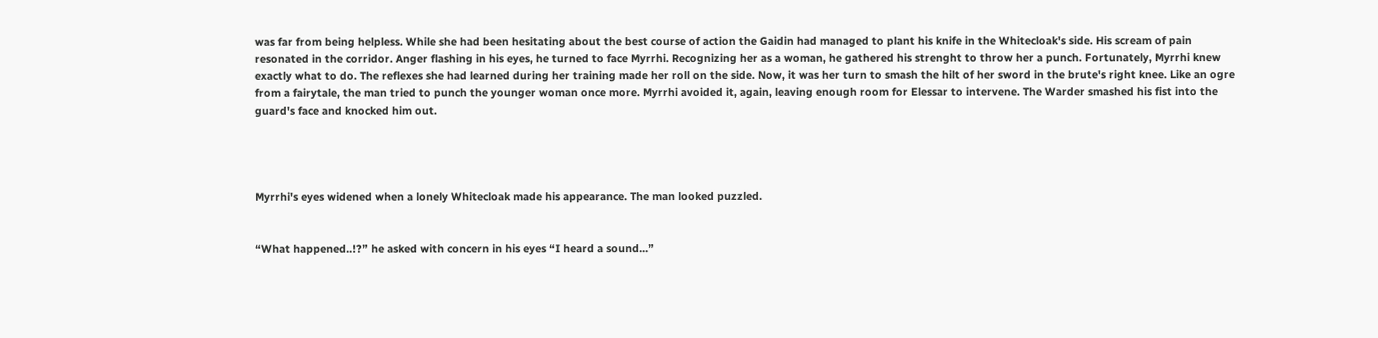was far from being helpless. While she had been hesitating about the best course of action the Gaidin had managed to plant his knife in the Whitecloak's side. His scream of pain resonated in the corridor. Anger flashing in his eyes, he turned to face Myrrhi. Recognizing her as a woman, he gathered his strenght to throw her a punch. Fortunately, Myrrhi knew exactly what to do. The reflexes she had learned during her training made her roll on the side. Now, it was her turn to smash the hilt of her sword in the brute's right knee. Like an ogre from a fairytale, the man tried to punch the younger woman once more. Myrrhi avoided it, again, leaving enough room for Elessar to intervene. The Warder smashed his fist into the guard's face and knocked him out.




Myrrhi's eyes widened when a lonely Whitecloak made his appearance. The man looked puzzled.


“What happened..!?” he asked with concern in his eyes “I heard a sound...”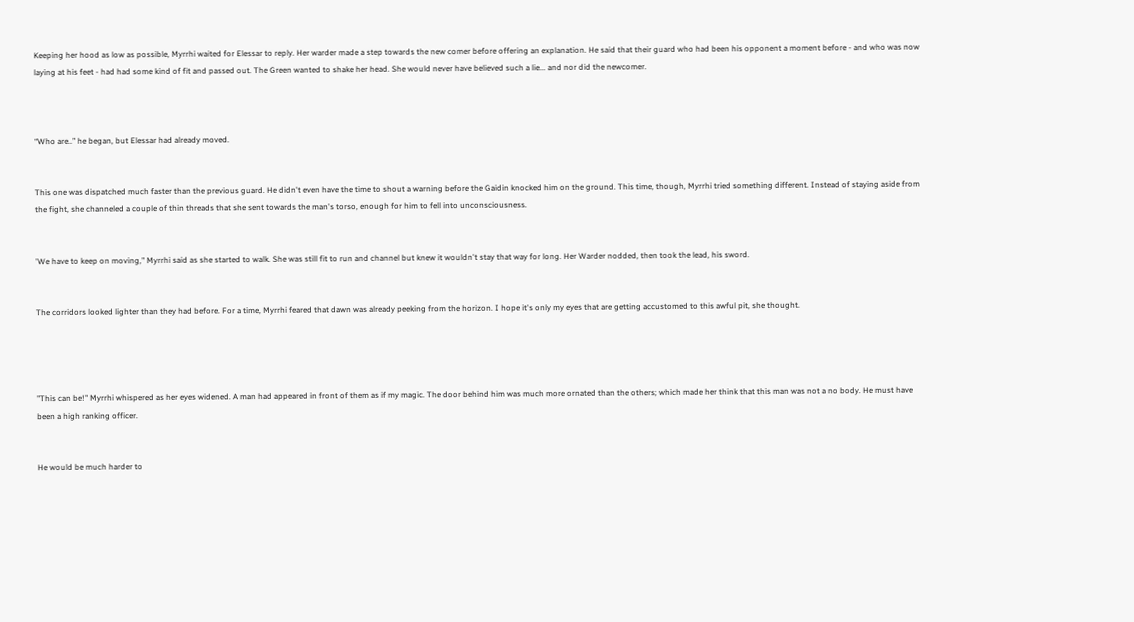Keeping her hood as low as possible, Myrrhi waited for Elessar to reply. Her warder made a step towards the new comer before offering an explanation. He said that their guard who had been his opponent a moment before - and who was now laying at his feet - had had some kind of fit and passed out. The Green wanted to shake her head. She would never have believed such a lie... and nor did the newcomer.



“Who are..” he began, but Elessar had already moved.


This one was dispatched much faster than the previous guard. He didn't even have the time to shout a warning before the Gaidin knocked him on the ground. This time, though, Myrrhi tried something different. Instead of staying aside from the fight, she channeled a couple of thin threads that she sent towards the man's torso, enough for him to fell into unconsciousness.


'We have to keep on moving," Myrrhi said as she started to walk. She was still fit to run and channel but knew it wouldn't stay that way for long. Her Warder nodded, then took the lead, his sword.


The corridors looked lighter than they had before. For a time, Myrrhi feared that dawn was already peeking from the horizon. I hope it's only my eyes that are getting accustomed to this awful pit, she thought.




"This can be!" Myrrhi whispered as her eyes widened. A man had appeared in front of them as if my magic. The door behind him was much more ornated than the others; which made her think that this man was not a no body. He must have been a high ranking officer.


He would be much harder to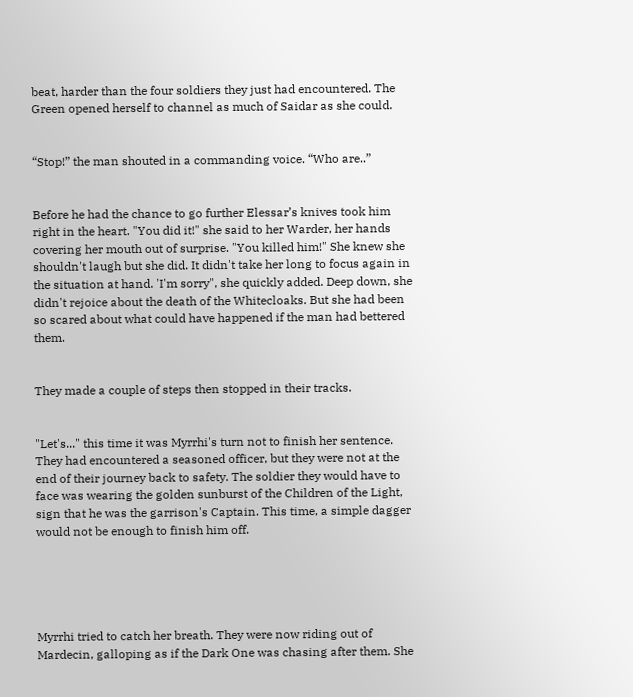beat, harder than the four soldiers they just had encountered. The Green opened herself to channel as much of Saidar as she could.


“Stop!” the man shouted in a commanding voice. “Who are..”


Before he had the chance to go further Elessar’s knives took him right in the heart. "You did it!" she said to her Warder, her hands covering her mouth out of surprise. "You killed him!" She knew she shouldn't laugh but she did. It didn't take her long to focus again in the situation at hand. 'I'm sorry", she quickly added. Deep down, she didn't rejoice about the death of the Whitecloaks. But she had been so scared about what could have happened if the man had bettered them.


They made a couple of steps then stopped in their tracks.


"Let's..." this time it was Myrrhi's turn not to finish her sentence. They had encountered a seasoned officer, but they were not at the end of their journey back to safety. The soldier they would have to face was wearing the golden sunburst of the Children of the Light, sign that he was the garrison's Captain. This time, a simple dagger would not be enough to finish him off.





Myrrhi tried to catch her breath. They were now riding out of Mardecin, galloping as if the Dark One was chasing after them. She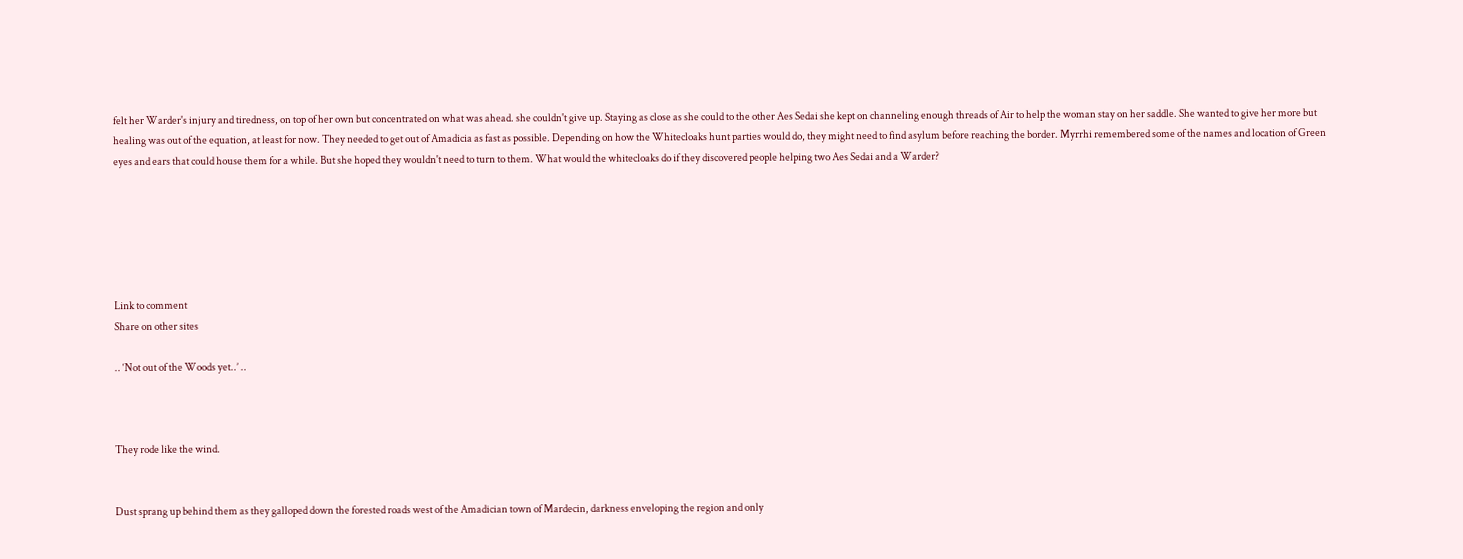felt her Warder's injury and tiredness, on top of her own but concentrated on what was ahead. she couldn't give up. Staying as close as she could to the other Aes Sedai she kept on channeling enough threads of Air to help the woman stay on her saddle. She wanted to give her more but healing was out of the equation, at least for now. They needed to get out of Amadicia as fast as possible. Depending on how the Whitecloaks hunt parties would do, they might need to find asylum before reaching the border. Myrrhi remembered some of the names and location of Green eyes and ears that could house them for a while. But she hoped they wouldn't need to turn to them. What would the whitecloaks do if they discovered people helping two Aes Sedai and a Warder?






Link to comment
Share on other sites

.. ‘Not out of the Woods yet..’ ..



They rode like the wind.


Dust sprang up behind them as they galloped down the forested roads west of the Amadician town of Mardecin, darkness enveloping the region and only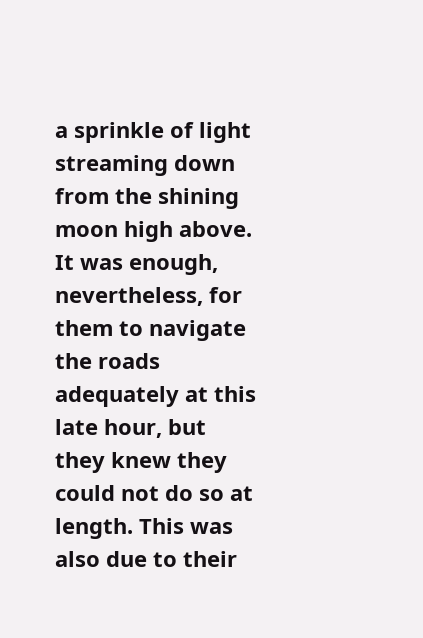a sprinkle of light streaming down from the shining moon high above. It was enough, nevertheless, for them to navigate the roads adequately at this late hour, but they knew they could not do so at length. This was also due to their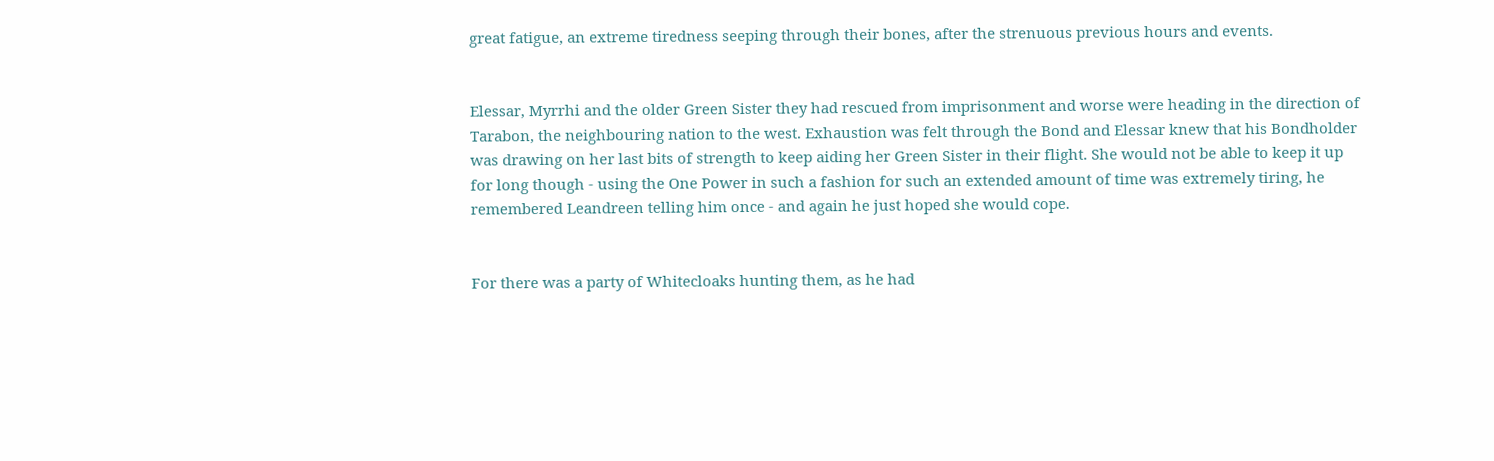great fatigue, an extreme tiredness seeping through their bones, after the strenuous previous hours and events.


Elessar, Myrrhi and the older Green Sister they had rescued from imprisonment and worse were heading in the direction of Tarabon, the neighbouring nation to the west. Exhaustion was felt through the Bond and Elessar knew that his Bondholder was drawing on her last bits of strength to keep aiding her Green Sister in their flight. She would not be able to keep it up for long though - using the One Power in such a fashion for such an extended amount of time was extremely tiring, he remembered Leandreen telling him once - and again he just hoped she would cope.


For there was a party of Whitecloaks hunting them, as he had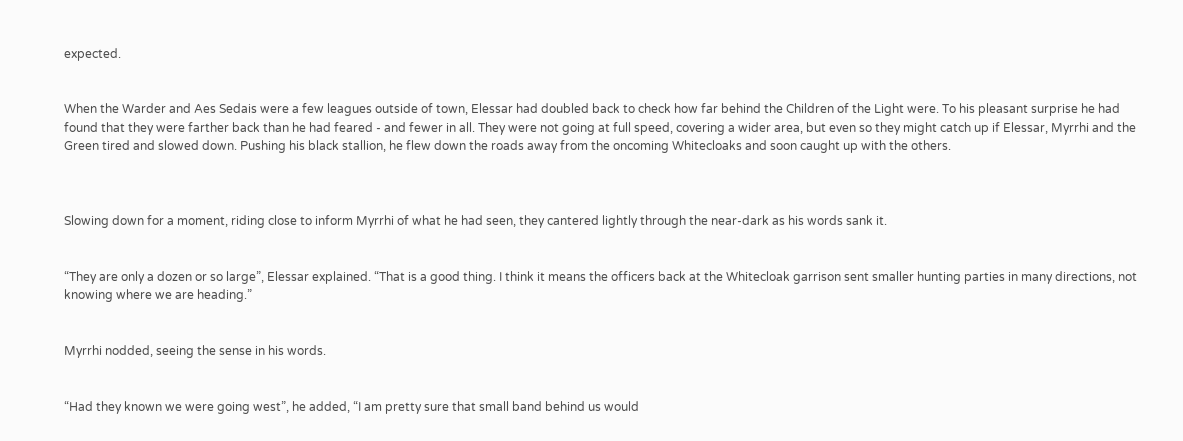expected.


When the Warder and Aes Sedais were a few leagues outside of town, Elessar had doubled back to check how far behind the Children of the Light were. To his pleasant surprise he had found that they were farther back than he had feared - and fewer in all. They were not going at full speed, covering a wider area, but even so they might catch up if Elessar, Myrrhi and the Green tired and slowed down. Pushing his black stallion, he flew down the roads away from the oncoming Whitecloaks and soon caught up with the others.



Slowing down for a moment, riding close to inform Myrrhi of what he had seen, they cantered lightly through the near-dark as his words sank it.


“They are only a dozen or so large”, Elessar explained. “That is a good thing. I think it means the officers back at the Whitecloak garrison sent smaller hunting parties in many directions, not knowing where we are heading.”


Myrrhi nodded, seeing the sense in his words.


“Had they known we were going west”, he added, “I am pretty sure that small band behind us would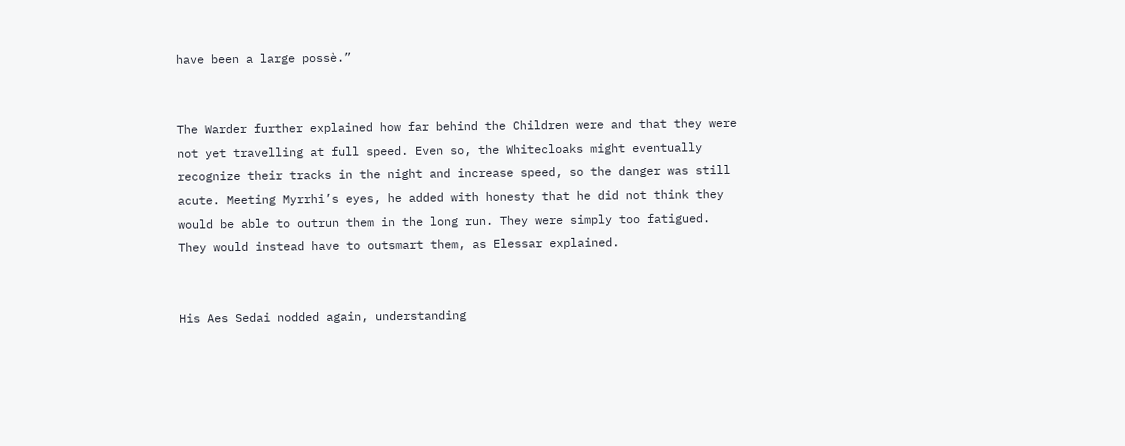have been a large possè.”


The Warder further explained how far behind the Children were and that they were not yet travelling at full speed. Even so, the Whitecloaks might eventually recognize their tracks in the night and increase speed, so the danger was still acute. Meeting Myrrhi’s eyes, he added with honesty that he did not think they would be able to outrun them in the long run. They were simply too fatigued. They would instead have to outsmart them, as Elessar explained.


His Aes Sedai nodded again, understanding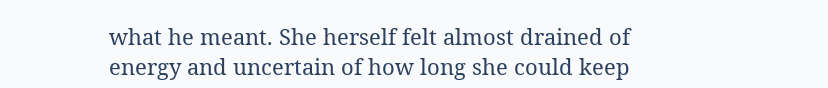what he meant. She herself felt almost drained of energy and uncertain of how long she could keep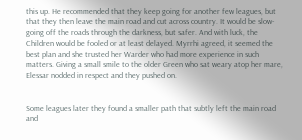this up. He recommended that they keep going for another few leagues, but that they then leave the main road and cut across country. It would be slow-going off the roads through the darkness, but safer. And with luck, the Children would be fooled or at least delayed. Myrrhi agreed, it seemed the best plan and she trusted her Warder who had more experience in such matters. Giving a small smile to the older Green who sat weary atop her mare, Elessar nodded in respect and they pushed on.


Some leagues later they found a smaller path that subtly left the main road and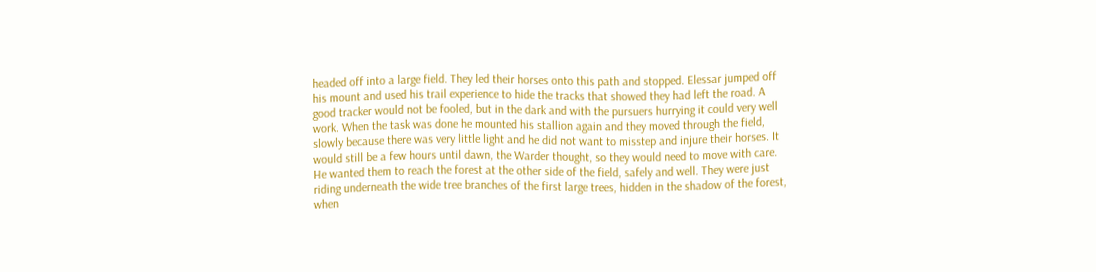headed off into a large field. They led their horses onto this path and stopped. Elessar jumped off his mount and used his trail experience to hide the tracks that showed they had left the road. A good tracker would not be fooled, but in the dark and with the pursuers hurrying it could very well work. When the task was done he mounted his stallion again and they moved through the field, slowly because there was very little light and he did not want to misstep and injure their horses. It would still be a few hours until dawn, the Warder thought, so they would need to move with care. He wanted them to reach the forest at the other side of the field, safely and well. They were just riding underneath the wide tree branches of the first large trees, hidden in the shadow of the forest, when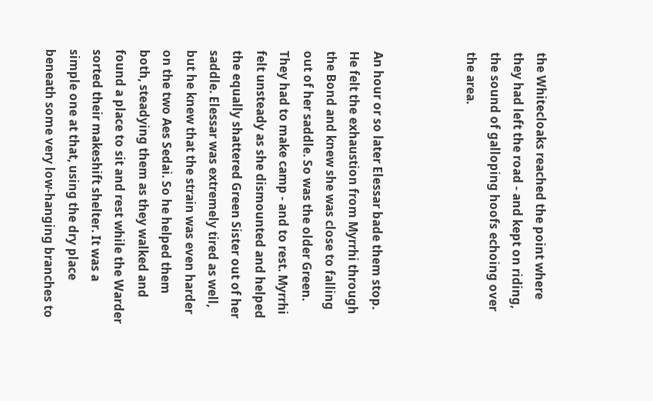the Whitecloaks reached the point where they had left the road - and kept on riding, the sound of galloping hoofs echoing over the area.



An hour or so later Elessar bade them stop. He felt the exhaustion from Myrrhi through the Bond and knew she was close to falling out of her saddle. So was the older Green. They had to make camp - and to rest. Myrrhi felt unsteady as she dismounted and helped the equally shattered Green Sister out of her saddle. Elessar was extremely tired as well, but he knew that the strain was even harder on the two Aes Sedai. So he helped them both, steadying them as they walked and found a place to sit and rest while the Warder sorted their makeshift shelter. It was a simple one at that, using the dry place beneath some very low-hanging branches to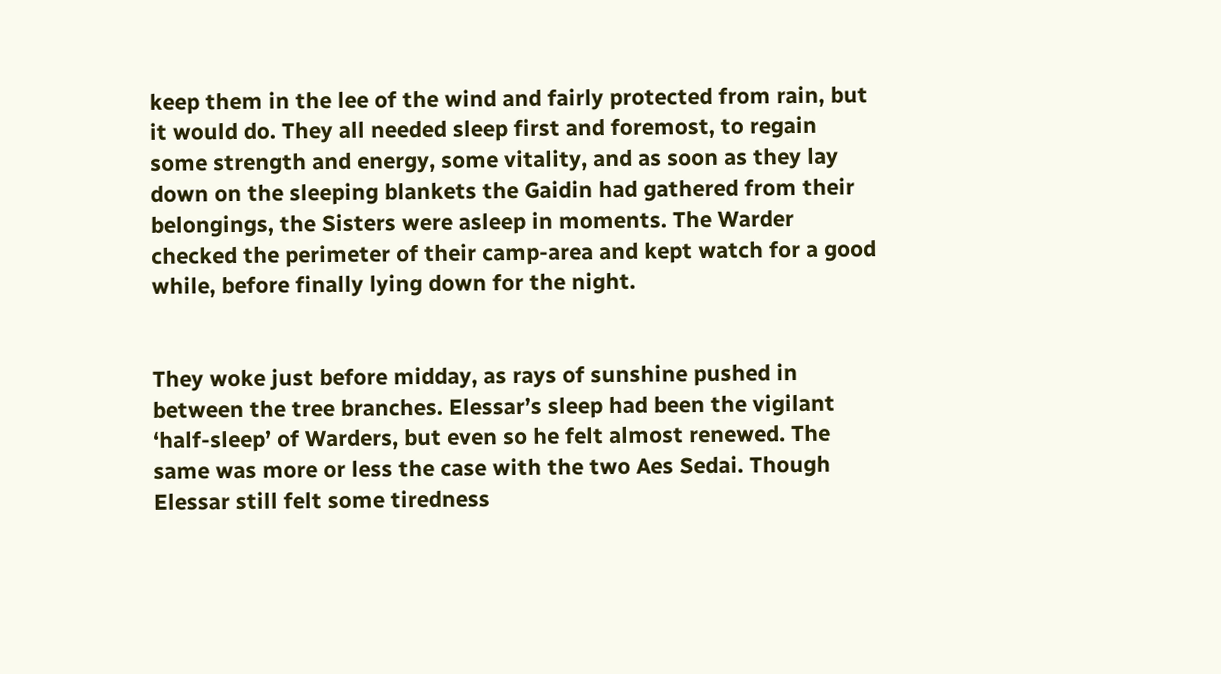keep them in the lee of the wind and fairly protected from rain, but it would do. They all needed sleep first and foremost, to regain some strength and energy, some vitality, and as soon as they lay down on the sleeping blankets the Gaidin had gathered from their belongings, the Sisters were asleep in moments. The Warder checked the perimeter of their camp-area and kept watch for a good while, before finally lying down for the night.


They woke just before midday, as rays of sunshine pushed in between the tree branches. Elessar’s sleep had been the vigilant ‘half-sleep’ of Warders, but even so he felt almost renewed. The same was more or less the case with the two Aes Sedai. Though Elessar still felt some tiredness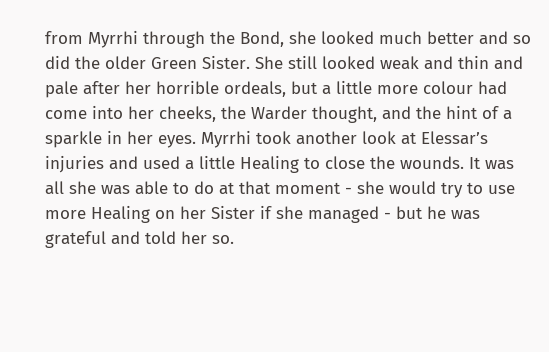from Myrrhi through the Bond, she looked much better and so did the older Green Sister. She still looked weak and thin and pale after her horrible ordeals, but a little more colour had come into her cheeks, the Warder thought, and the hint of a sparkle in her eyes. Myrrhi took another look at Elessar’s injuries and used a little Healing to close the wounds. It was all she was able to do at that moment - she would try to use more Healing on her Sister if she managed - but he was grateful and told her so.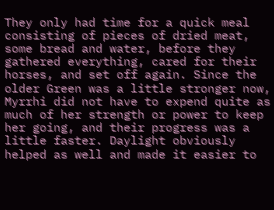They only had time for a quick meal consisting of pieces of dried meat, some bread and water, before they gathered everything, cared for their horses, and set off again. Since the older Green was a little stronger now, Myrrhi did not have to expend quite as much of her strength or power to keep her going, and their progress was a little faster. Daylight obviously helped as well and made it easier to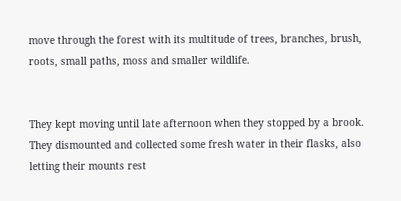move through the forest with its multitude of trees, branches, brush, roots, small paths, moss and smaller wildlife.


They kept moving until late afternoon when they stopped by a brook. They dismounted and collected some fresh water in their flasks, also letting their mounts rest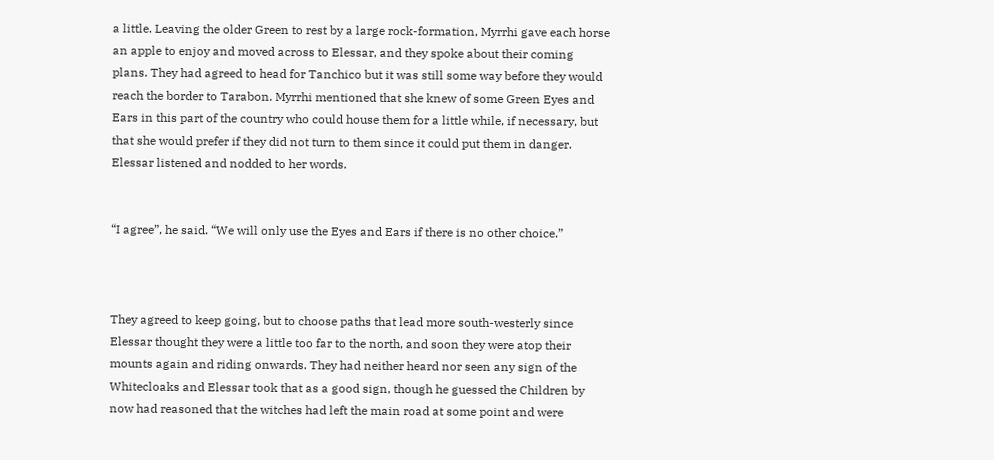a little. Leaving the older Green to rest by a large rock-formation, Myrrhi gave each horse an apple to enjoy and moved across to Elessar, and they spoke about their coming plans. They had agreed to head for Tanchico but it was still some way before they would reach the border to Tarabon. Myrrhi mentioned that she knew of some Green Eyes and Ears in this part of the country who could house them for a little while, if necessary, but that she would prefer if they did not turn to them since it could put them in danger. Elessar listened and nodded to her words.


“I agree”, he said. “We will only use the Eyes and Ears if there is no other choice.”



They agreed to keep going, but to choose paths that lead more south-westerly since Elessar thought they were a little too far to the north, and soon they were atop their mounts again and riding onwards. They had neither heard nor seen any sign of the Whitecloaks and Elessar took that as a good sign, though he guessed the Children by now had reasoned that the witches had left the main road at some point and were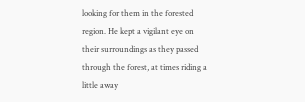looking for them in the forested region. He kept a vigilant eye on their surroundings as they passed through the forest, at times riding a little away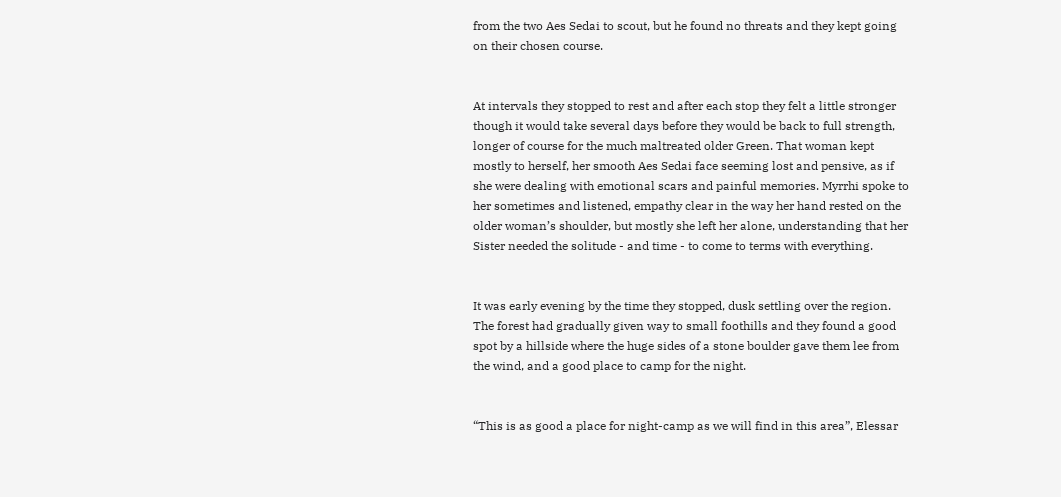from the two Aes Sedai to scout, but he found no threats and they kept going on their chosen course.


At intervals they stopped to rest and after each stop they felt a little stronger though it would take several days before they would be back to full strength, longer of course for the much maltreated older Green. That woman kept mostly to herself, her smooth Aes Sedai face seeming lost and pensive, as if she were dealing with emotional scars and painful memories. Myrrhi spoke to her sometimes and listened, empathy clear in the way her hand rested on the older woman’s shoulder, but mostly she left her alone, understanding that her Sister needed the solitude - and time - to come to terms with everything.


It was early evening by the time they stopped, dusk settling over the region. The forest had gradually given way to small foothills and they found a good spot by a hillside where the huge sides of a stone boulder gave them lee from the wind, and a good place to camp for the night.


“This is as good a place for night-camp as we will find in this area”, Elessar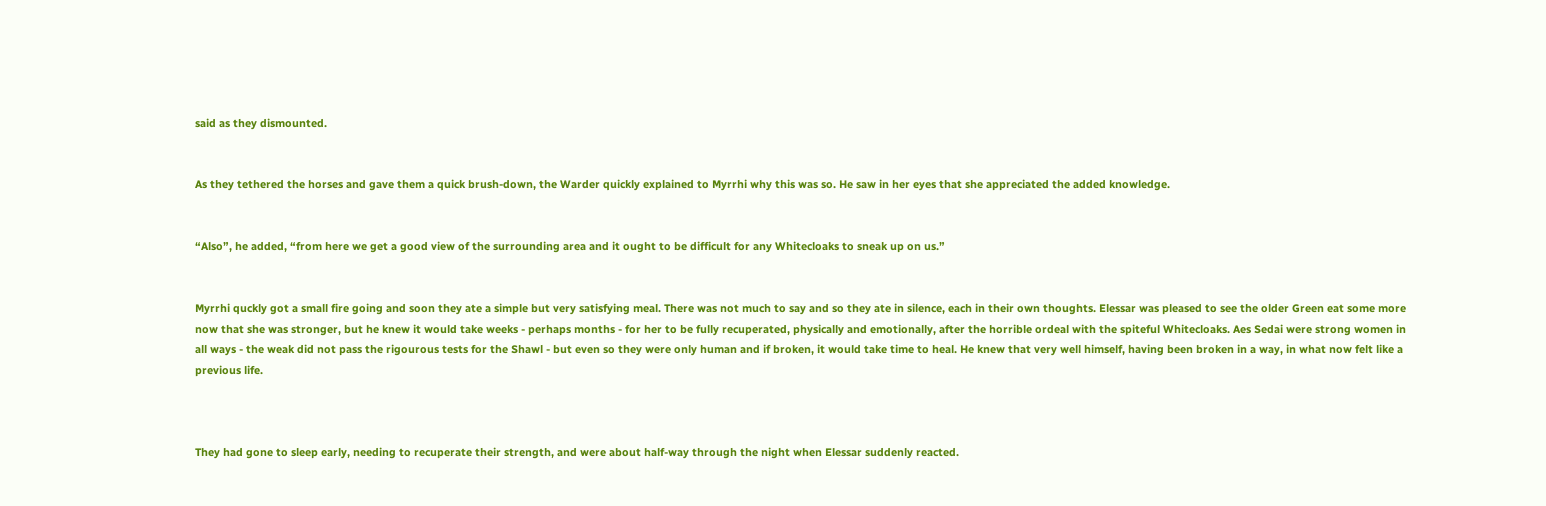said as they dismounted.


As they tethered the horses and gave them a quick brush-down, the Warder quickly explained to Myrrhi why this was so. He saw in her eyes that she appreciated the added knowledge.


“Also”, he added, “from here we get a good view of the surrounding area and it ought to be difficult for any Whitecloaks to sneak up on us.”


Myrrhi quckly got a small fire going and soon they ate a simple but very satisfying meal. There was not much to say and so they ate in silence, each in their own thoughts. Elessar was pleased to see the older Green eat some more now that she was stronger, but he knew it would take weeks - perhaps months - for her to be fully recuperated, physically and emotionally, after the horrible ordeal with the spiteful Whitecloaks. Aes Sedai were strong women in all ways - the weak did not pass the rigourous tests for the Shawl - but even so they were only human and if broken, it would take time to heal. He knew that very well himself, having been broken in a way, in what now felt like a previous life.



They had gone to sleep early, needing to recuperate their strength, and were about half-way through the night when Elessar suddenly reacted.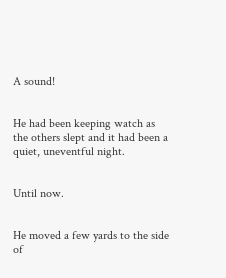A sound!


He had been keeping watch as the others slept and it had been a quiet, uneventful night.


Until now.


He moved a few yards to the side of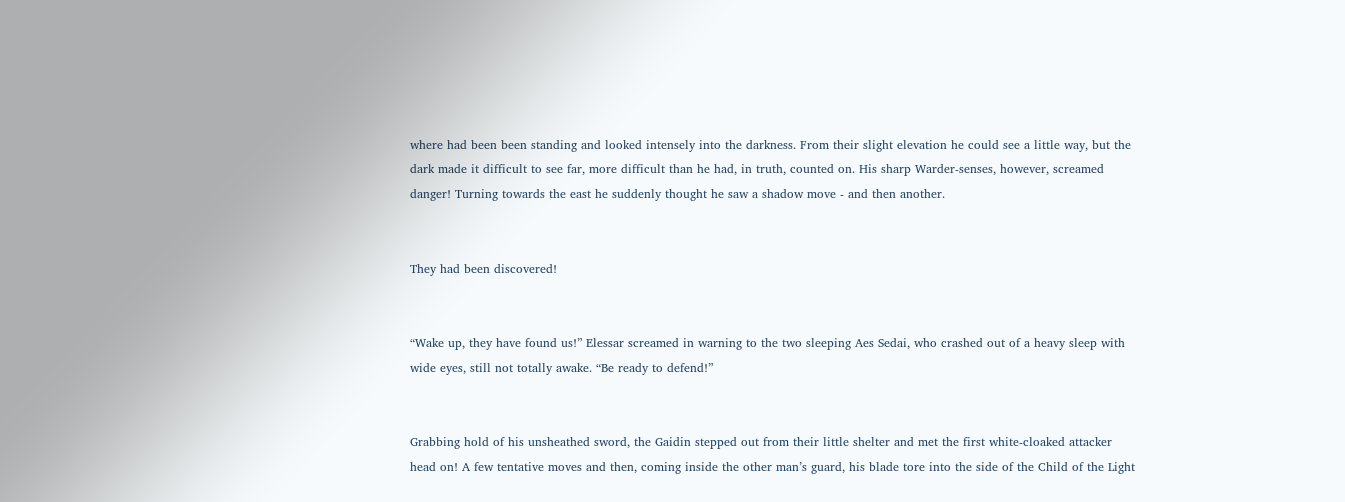where had been been standing and looked intensely into the darkness. From their slight elevation he could see a little way, but the dark made it difficult to see far, more difficult than he had, in truth, counted on. His sharp Warder-senses, however, screamed danger! Turning towards the east he suddenly thought he saw a shadow move - and then another.


They had been discovered!


“Wake up, they have found us!” Elessar screamed in warning to the two sleeping Aes Sedai, who crashed out of a heavy sleep with wide eyes, still not totally awake. “Be ready to defend!”


Grabbing hold of his unsheathed sword, the Gaidin stepped out from their little shelter and met the first white-cloaked attacker head on! A few tentative moves and then, coming inside the other man’s guard, his blade tore into the side of the Child of the Light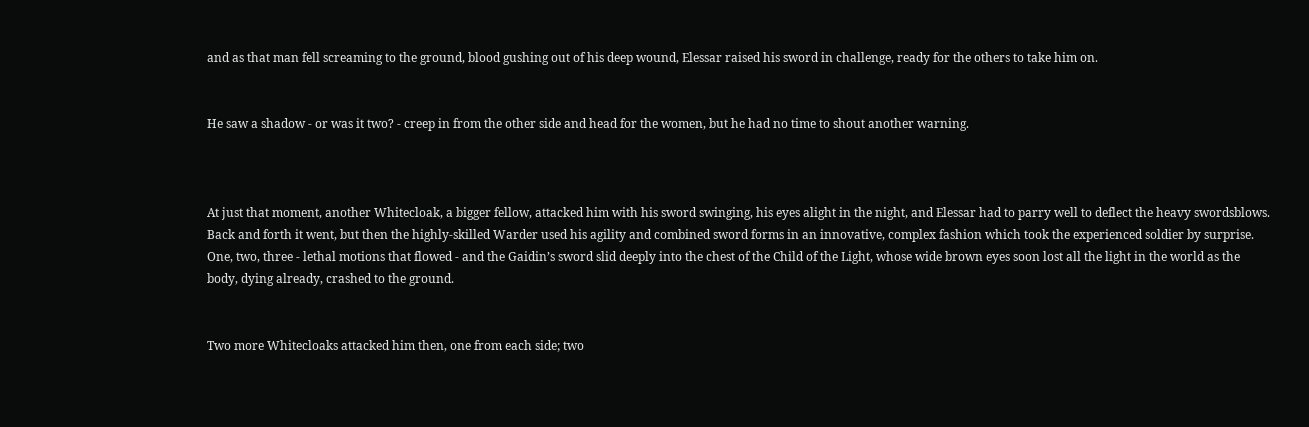and as that man fell screaming to the ground, blood gushing out of his deep wound, Elessar raised his sword in challenge, ready for the others to take him on.


He saw a shadow - or was it two? - creep in from the other side and head for the women, but he had no time to shout another warning.



At just that moment, another Whitecloak, a bigger fellow, attacked him with his sword swinging, his eyes alight in the night, and Elessar had to parry well to deflect the heavy swordsblows. Back and forth it went, but then the highly-skilled Warder used his agility and combined sword forms in an innovative, complex fashion which took the experienced soldier by surprise. One, two, three - lethal motions that flowed - and the Gaidin’s sword slid deeply into the chest of the Child of the Light, whose wide brown eyes soon lost all the light in the world as the body, dying already, crashed to the ground.


Two more Whitecloaks attacked him then, one from each side; two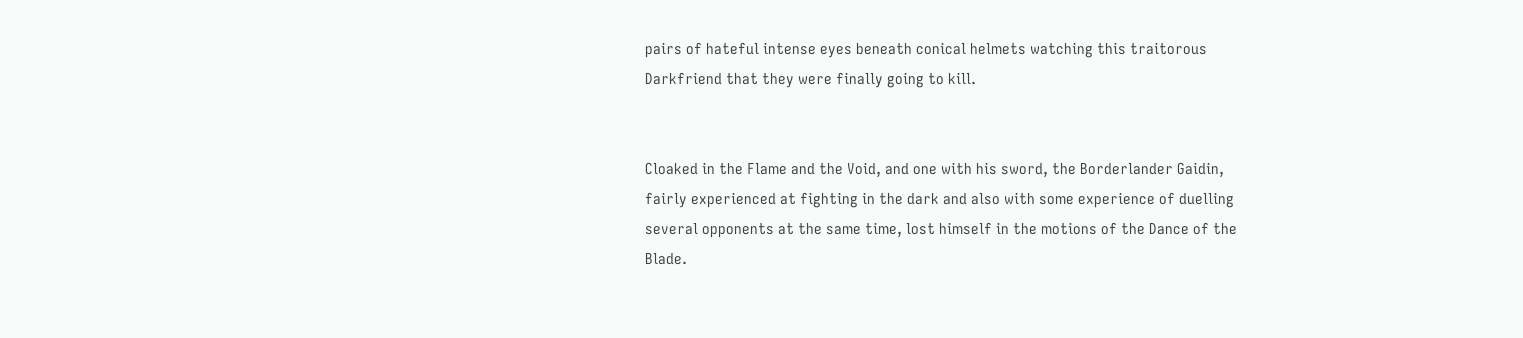pairs of hateful intense eyes beneath conical helmets watching this traitorous Darkfriend that they were finally going to kill.


Cloaked in the Flame and the Void, and one with his sword, the Borderlander Gaidin, fairly experienced at fighting in the dark and also with some experience of duelling several opponents at the same time, lost himself in the motions of the Dance of the Blade.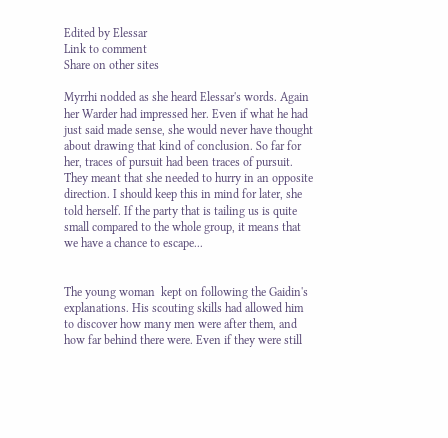Edited by Elessar
Link to comment
Share on other sites

Myrrhi nodded as she heard Elessar's words. Again her Warder had impressed her. Even if what he had just said made sense, she would never have thought about drawing that kind of conclusion. So far for her, traces of pursuit had been traces of pursuit. They meant that she needed to hurry in an opposite direction. I should keep this in mind for later, she told herself. If the party that is tailing us is quite small compared to the whole group, it means that we have a chance to escape...


The young woman  kept on following the Gaidin's explanations. His scouting skills had allowed him to discover how many men were after them, and how far behind there were. Even if they were still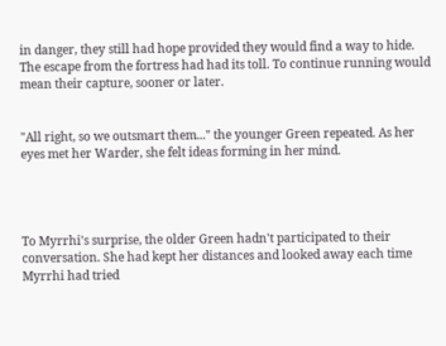in danger, they still had hope provided they would find a way to hide. The escape from the fortress had had its toll. To continue running would mean their capture, sooner or later.


"All right, so we outsmart them..." the younger Green repeated. As her eyes met her Warder, she felt ideas forming in her mind.




To Myrrhi's surprise, the older Green hadn't participated to their conversation. She had kept her distances and looked away each time Myrrhi had tried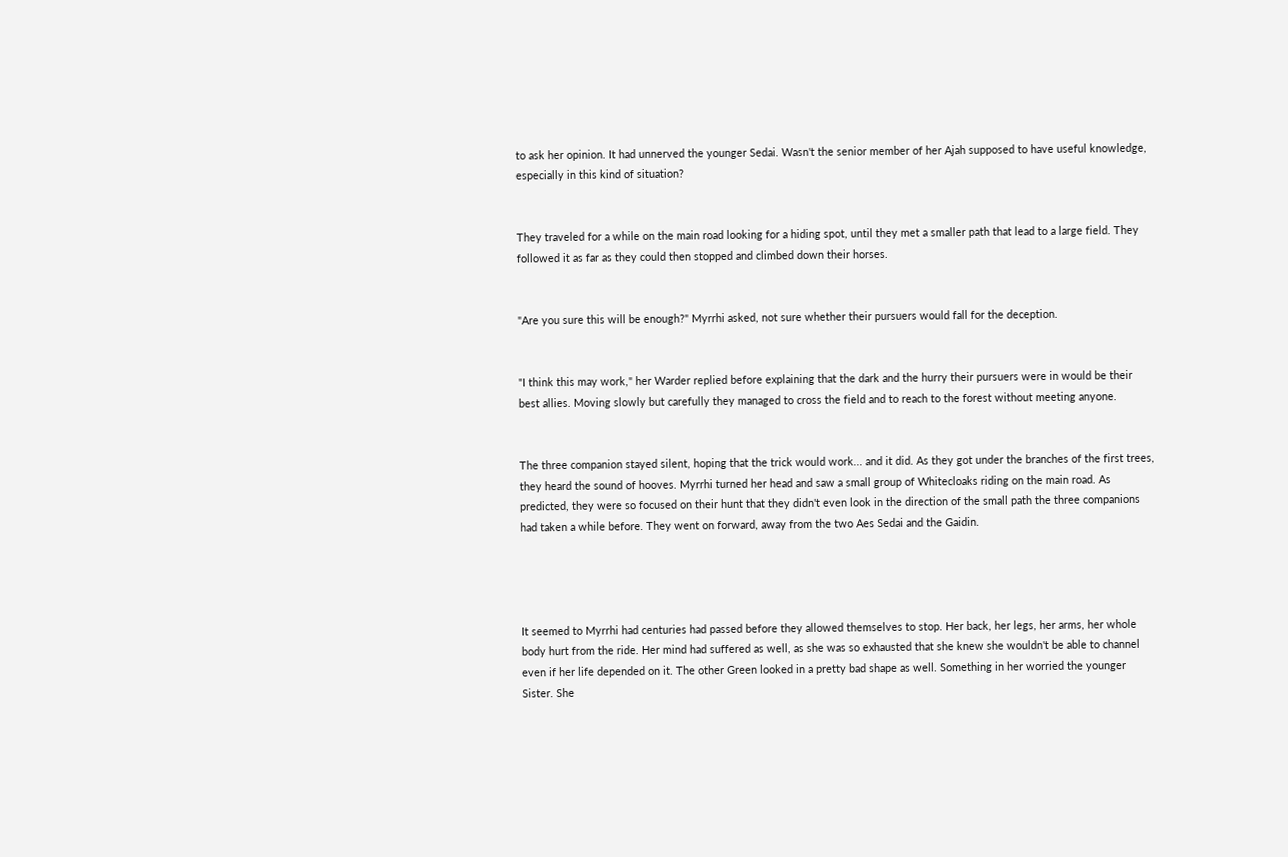to ask her opinion. It had unnerved the younger Sedai. Wasn't the senior member of her Ajah supposed to have useful knowledge, especially in this kind of situation?


They traveled for a while on the main road looking for a hiding spot, until they met a smaller path that lead to a large field. They followed it as far as they could then stopped and climbed down their horses.


"Are you sure this will be enough?" Myrrhi asked, not sure whether their pursuers would fall for the deception.


"I think this may work," her Warder replied before explaining that the dark and the hurry their pursuers were in would be their best allies. Moving slowly but carefully they managed to cross the field and to reach to the forest without meeting anyone.


The three companion stayed silent, hoping that the trick would work... and it did. As they got under the branches of the first trees, they heard the sound of hooves. Myrrhi turned her head and saw a small group of Whitecloaks riding on the main road. As predicted, they were so focused on their hunt that they didn't even look in the direction of the small path the three companions had taken a while before. They went on forward, away from the two Aes Sedai and the Gaidin.




It seemed to Myrrhi had centuries had passed before they allowed themselves to stop. Her back, her legs, her arms, her whole body hurt from the ride. Her mind had suffered as well, as she was so exhausted that she knew she wouldn't be able to channel even if her life depended on it. The other Green looked in a pretty bad shape as well. Something in her worried the younger Sister. She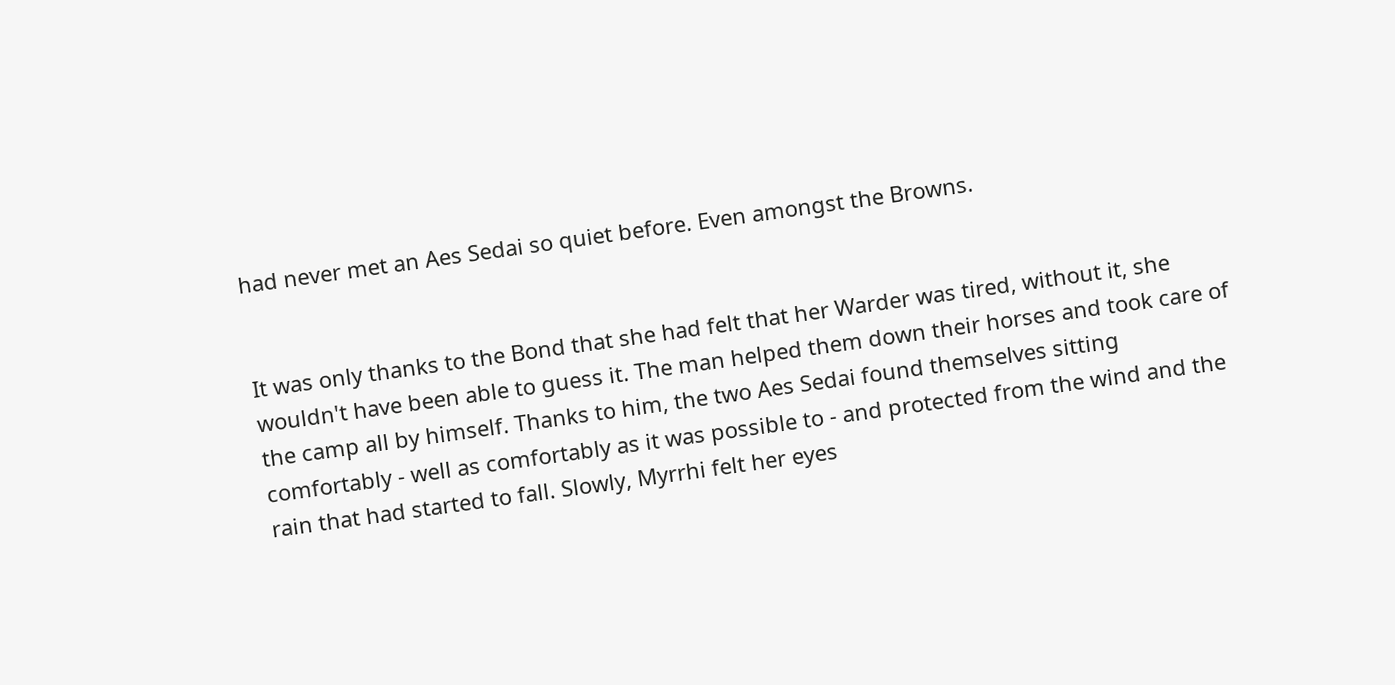had never met an Aes Sedai so quiet before. Even amongst the Browns.


It was only thanks to the Bond that she had felt that her Warder was tired, without it, she wouldn't have been able to guess it. The man helped them down their horses and took care of the camp all by himself. Thanks to him, the two Aes Sedai found themselves sitting comfortably - well as comfortably as it was possible to - and protected from the wind and the rain that had started to fall. Slowly, Myrrhi felt her eyes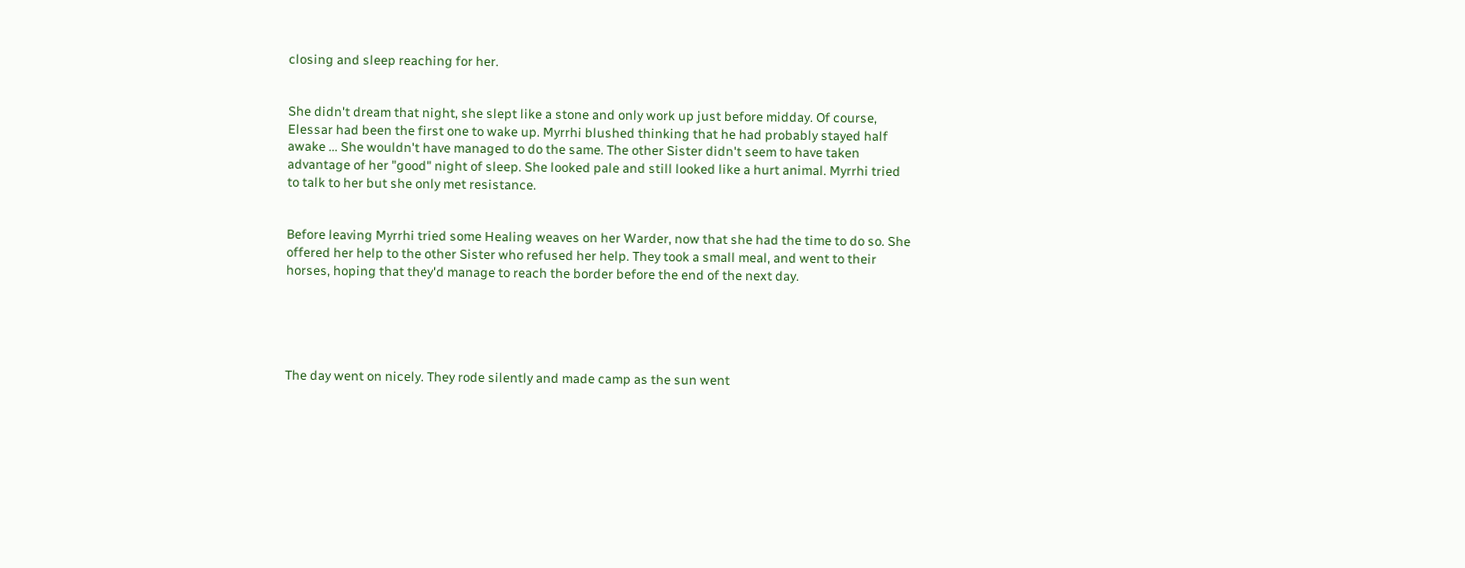closing and sleep reaching for her.


She didn't dream that night, she slept like a stone and only work up just before midday. Of course, Elessar had been the first one to wake up. Myrrhi blushed thinking that he had probably stayed half awake ... She wouldn't have managed to do the same. The other Sister didn't seem to have taken advantage of her "good" night of sleep. She looked pale and still looked like a hurt animal. Myrrhi tried to talk to her but she only met resistance.


Before leaving Myrrhi tried some Healing weaves on her Warder, now that she had the time to do so. She offered her help to the other Sister who refused her help. They took a small meal, and went to their horses, hoping that they'd manage to reach the border before the end of the next day.





The day went on nicely. They rode silently and made camp as the sun went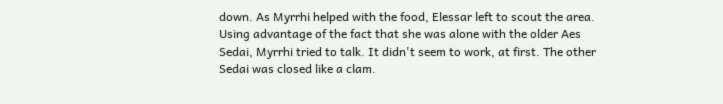down. As Myrrhi helped with the food, Elessar left to scout the area. Using advantage of the fact that she was alone with the older Aes Sedai, Myrrhi tried to talk. It didn't seem to work, at first. The other Sedai was closed like a clam.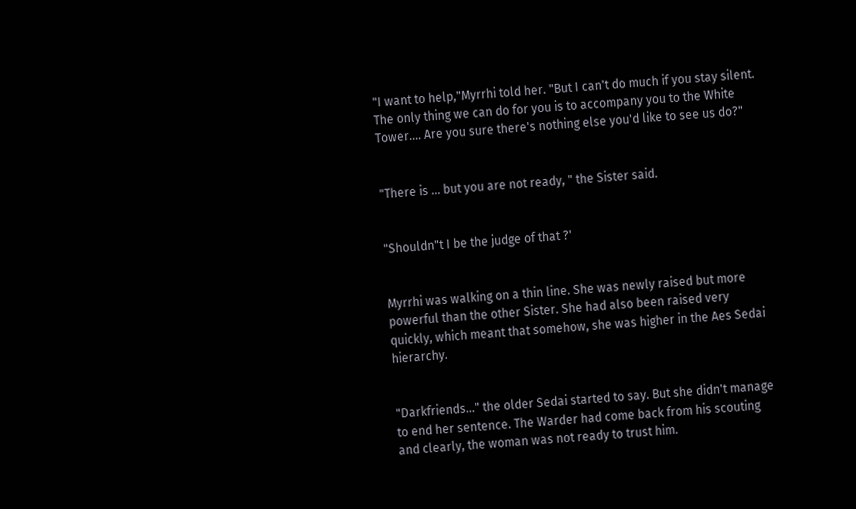"I want to help,"Myrrhi told her. "But I can't do much if you stay silent. The only thing we can do for you is to accompany you to the White Tower.... Are you sure there's nothing else you'd like to see us do?"


"There is ... but you are not ready, " the Sister said.


"Shouldn"t I be the judge of that ?'


Myrrhi was walking on a thin line. She was newly raised but more powerful than the other Sister. She had also been raised very quickly, which meant that somehow, she was higher in the Aes Sedai hierarchy.


"Darkfriends..." the older Sedai started to say. But she didn't manage to end her sentence. The Warder had come back from his scouting and clearly, the woman was not ready to trust him.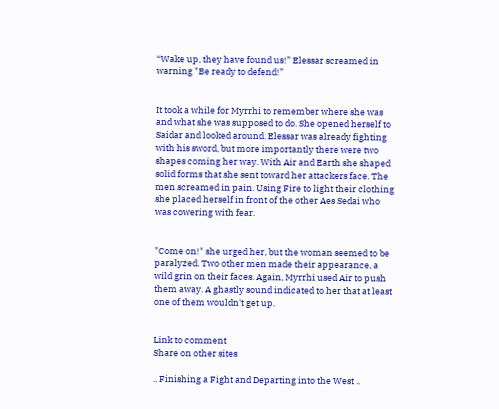“Wake up, they have found us!” Elessar screamed in warning "Be ready to defend!”


It took a while for Myrrhi to remember where she was and what she was supposed to do. She opened herself to Saidar and looked around. Elessar was already fighting with his sword, but more importantly there were two shapes coming her way. With Air and Earth she shaped solid forms that she sent toward her attackers face. The men screamed in pain. Using Fire to light their clothing she placed herself in front of the other Aes Sedai who was cowering with fear.


"Come on!" she urged her, but the woman seemed to be paralyzed. Two other men made their appearance, a wild grin on their faces. Again, Myrrhi used Air to push them away. A ghastly sound indicated to her that at least one of them wouldn't get up.


Link to comment
Share on other sites

.. Finishing a Fight and Departing into the West ..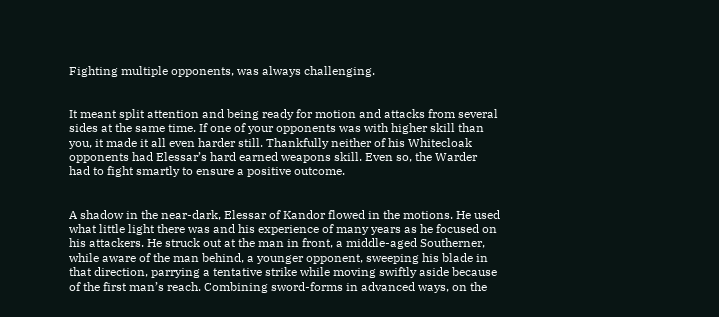Fighting multiple opponents, was always challenging.


It meant split attention and being ready for motion and attacks from several sides at the same time. If one of your opponents was with higher skill than you, it made it all even harder still. Thankfully neither of his Whitecloak opponents had Elessar’s hard earned weapons skill. Even so, the Warder had to fight smartly to ensure a positive outcome.


A shadow in the near-dark, Elessar of Kandor flowed in the motions. He used what little light there was and his experience of many years as he focused on his attackers. He struck out at the man in front, a middle-aged Southerner, while aware of the man behind, a younger opponent, sweeping his blade in that direction, parrying a tentative strike while moving swiftly aside because of the first man’s reach. Combining sword-forms in advanced ways, on the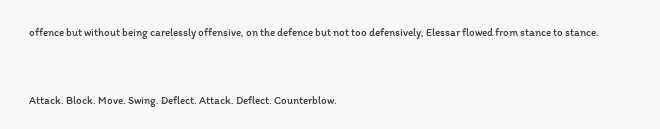offence but without being carelessly offensive, on the defence but not too defensively, Elessar flowed from stance to stance.


Attack. Block. Move. Swing. Deflect. Attack. Deflect. Counterblow.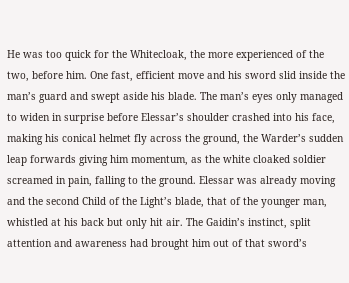He was too quick for the Whitecloak, the more experienced of the two, before him. One fast, efficient move and his sword slid inside the man’s guard and swept aside his blade. The man’s eyes only managed to widen in surprise before Elessar’s shoulder crashed into his face, making his conical helmet fly across the ground, the Warder’s sudden leap forwards giving him momentum, as the white cloaked soldier screamed in pain, falling to the ground. Elessar was already moving and the second Child of the Light’s blade, that of the younger man, whistled at his back but only hit air. The Gaidin’s instinct, split attention and awareness had brought him out of that sword’s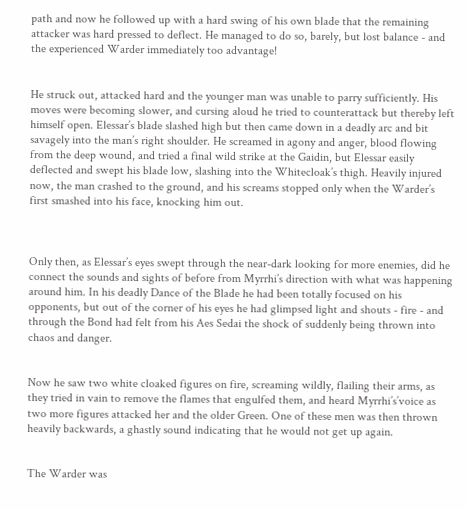path and now he followed up with a hard swing of his own blade that the remaining attacker was hard pressed to deflect. He managed to do so, barely, but lost balance - and the experienced Warder immediately too advantage!


He struck out, attacked hard and the younger man was unable to parry sufficiently. His moves were becoming slower, and cursing aloud he tried to counterattack but thereby left himself open. Elessar’s blade slashed high but then came down in a deadly arc and bit savagely into the man’s right shoulder. He screamed in agony and anger, blood flowing from the deep wound, and tried a final wild strike at the Gaidin, but Elessar easily deflected and swept his blade low, slashing into the Whitecloak’s thigh. Heavily injured now, the man crashed to the ground, and his screams stopped only when the Warder’s first smashed into his face, knocking him out.



Only then, as Elessar’s eyes swept through the near-dark looking for more enemies, did he connect the sounds and sights of before from Myrrhi’s direction with what was happening around him. In his deadly Dance of the Blade he had been totally focused on his opponents, but out of the corner of his eyes he had glimpsed light and shouts - fire - and through the Bond had felt from his Aes Sedai the shock of suddenly being thrown into chaos and danger.


Now he saw two white cloaked figures on fire, screaming wildly, flailing their arms, as they tried in vain to remove the flames that engulfed them, and heard Myrrhi’s’voice as two more figures attacked her and the older Green. One of these men was then thrown heavily backwards, a ghastly sound indicating that he would not get up again.


The Warder was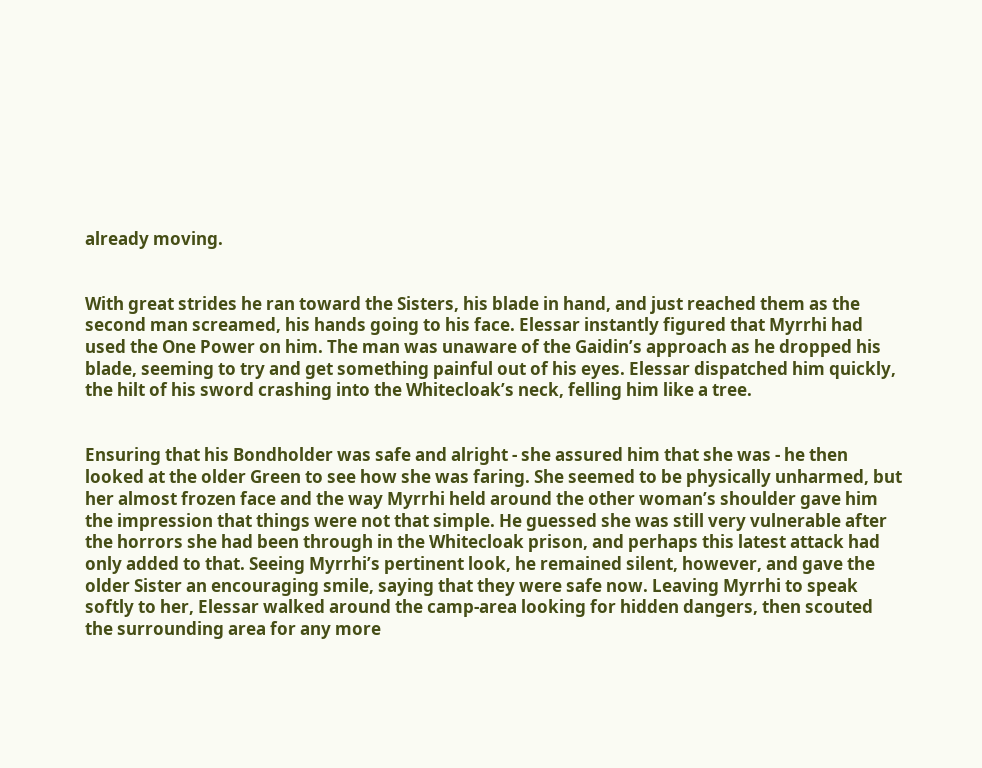already moving.


With great strides he ran toward the Sisters, his blade in hand, and just reached them as the second man screamed, his hands going to his face. Elessar instantly figured that Myrrhi had used the One Power on him. The man was unaware of the Gaidin’s approach as he dropped his blade, seeming to try and get something painful out of his eyes. Elessar dispatched him quickly, the hilt of his sword crashing into the Whitecloak’s neck, felling him like a tree.


Ensuring that his Bondholder was safe and alright - she assured him that she was - he then looked at the older Green to see how she was faring. She seemed to be physically unharmed, but her almost frozen face and the way Myrrhi held around the other woman’s shoulder gave him the impression that things were not that simple. He guessed she was still very vulnerable after the horrors she had been through in the Whitecloak prison, and perhaps this latest attack had only added to that. Seeing Myrrhi’s pertinent look, he remained silent, however, and gave the older Sister an encouraging smile, saying that they were safe now. Leaving Myrrhi to speak softly to her, Elessar walked around the camp-area looking for hidden dangers, then scouted the surrounding area for any more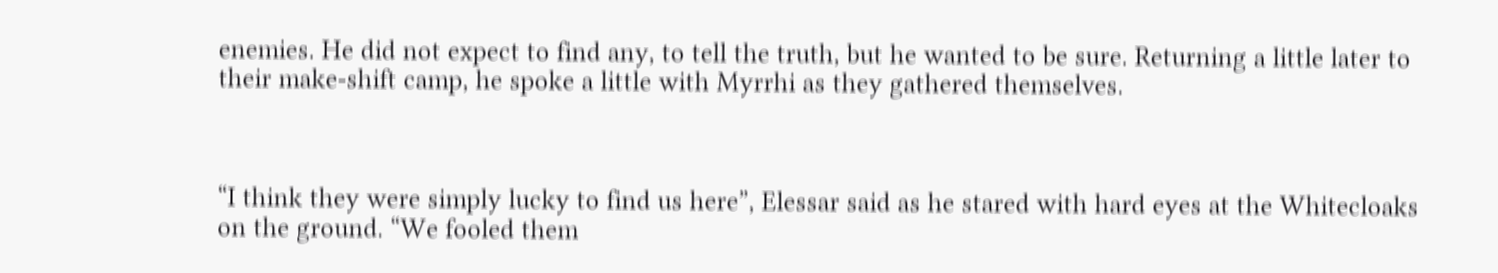enemies. He did not expect to find any, to tell the truth, but he wanted to be sure. Returning a little later to their make-shift camp, he spoke a little with Myrrhi as they gathered themselves.



“I think they were simply lucky to find us here”, Elessar said as he stared with hard eyes at the Whitecloaks on the ground. “We fooled them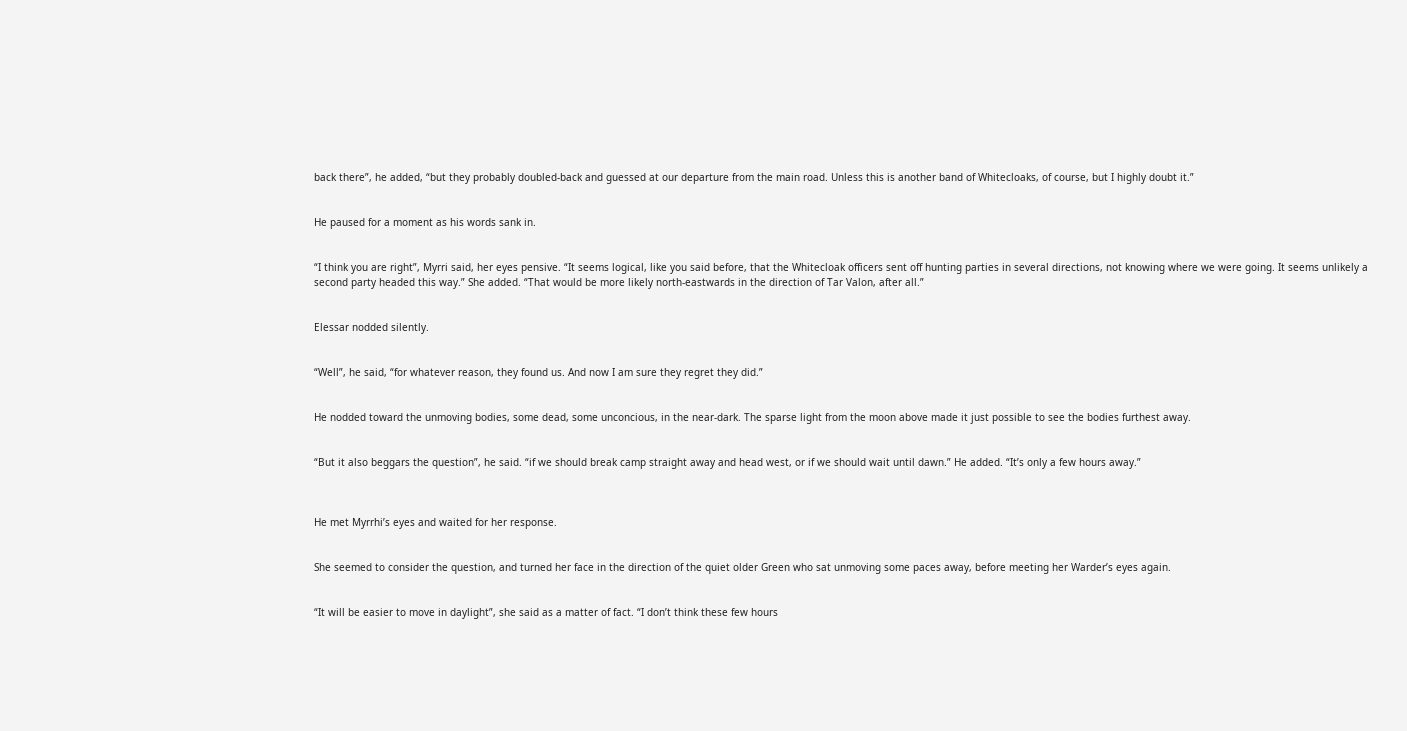back there”, he added, “but they probably doubled-back and guessed at our departure from the main road. Unless this is another band of Whitecloaks, of course, but I highly doubt it.”


He paused for a moment as his words sank in.


“I think you are right”, Myrri said, her eyes pensive. “It seems logical, like you said before, that the Whitecloak officers sent off hunting parties in several directions, not knowing where we were going. It seems unlikely a second party headed this way.” She added. “That would be more likely north-eastwards in the direction of Tar Valon, after all.”


Elessar nodded silently.


“Well”, he said, “for whatever reason, they found us. And now I am sure they regret they did.”


He nodded toward the unmoving bodies, some dead, some unconcious, in the near-dark. The sparse light from the moon above made it just possible to see the bodies furthest away.


“But it also beggars the question”, he said. “if we should break camp straight away and head west, or if we should wait until dawn.” He added. “It’s only a few hours away.”



He met Myrrhi’s eyes and waited for her response.


She seemed to consider the question, and turned her face in the direction of the quiet older Green who sat unmoving some paces away, before meeting her Warder’s eyes again.


“It will be easier to move in daylight”, she said as a matter of fact. “I don’t think these few hours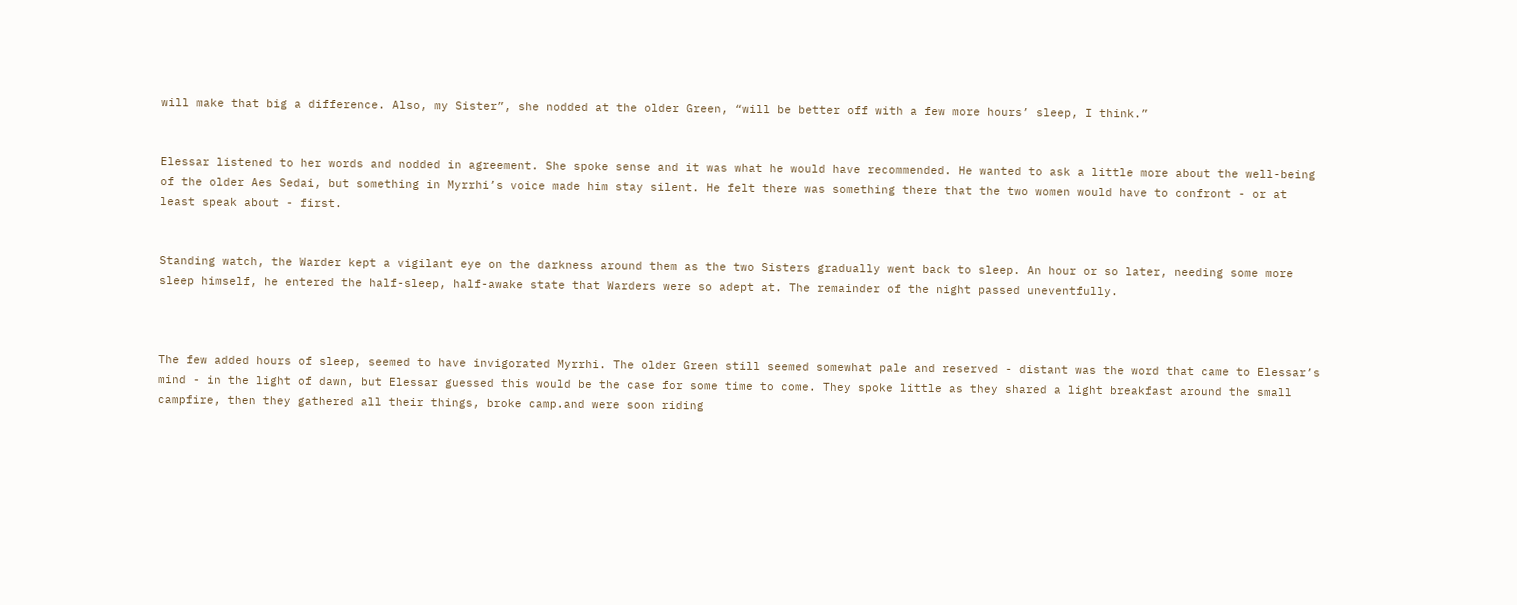will make that big a difference. Also, my Sister”, she nodded at the older Green, “will be better off with a few more hours’ sleep, I think.”


Elessar listened to her words and nodded in agreement. She spoke sense and it was what he would have recommended. He wanted to ask a little more about the well-being of the older Aes Sedai, but something in Myrrhi’s voice made him stay silent. He felt there was something there that the two women would have to confront - or at least speak about - first.


Standing watch, the Warder kept a vigilant eye on the darkness around them as the two Sisters gradually went back to sleep. An hour or so later, needing some more sleep himself, he entered the half-sleep, half-awake state that Warders were so adept at. The remainder of the night passed uneventfully.



The few added hours of sleep, seemed to have invigorated Myrrhi. The older Green still seemed somewhat pale and reserved - distant was the word that came to Elessar’s mind - in the light of dawn, but Elessar guessed this would be the case for some time to come. They spoke little as they shared a light breakfast around the small campfire, then they gathered all their things, broke camp.and were soon riding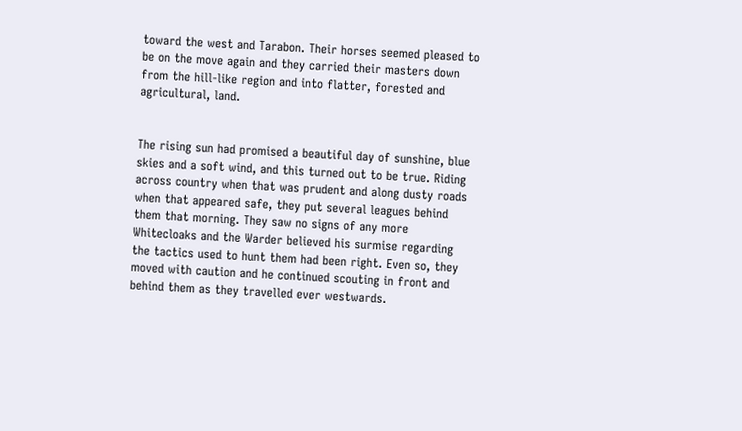toward the west and Tarabon. Their horses seemed pleased to be on the move again and they carried their masters down from the hill-like region and into flatter, forested and agricultural, land.


The rising sun had promised a beautiful day of sunshine, blue skies and a soft wind, and this turned out to be true. Riding across country when that was prudent and along dusty roads when that appeared safe, they put several leagues behind them that morning. They saw no signs of any more Whitecloaks and the Warder believed his surmise regarding the tactics used to hunt them had been right. Even so, they moved with caution and he continued scouting in front and behind them as they travelled ever westwards.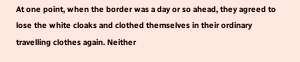At one point, when the border was a day or so ahead, they agreed to lose the white cloaks and clothed themselves in their ordinary travelling clothes again. Neither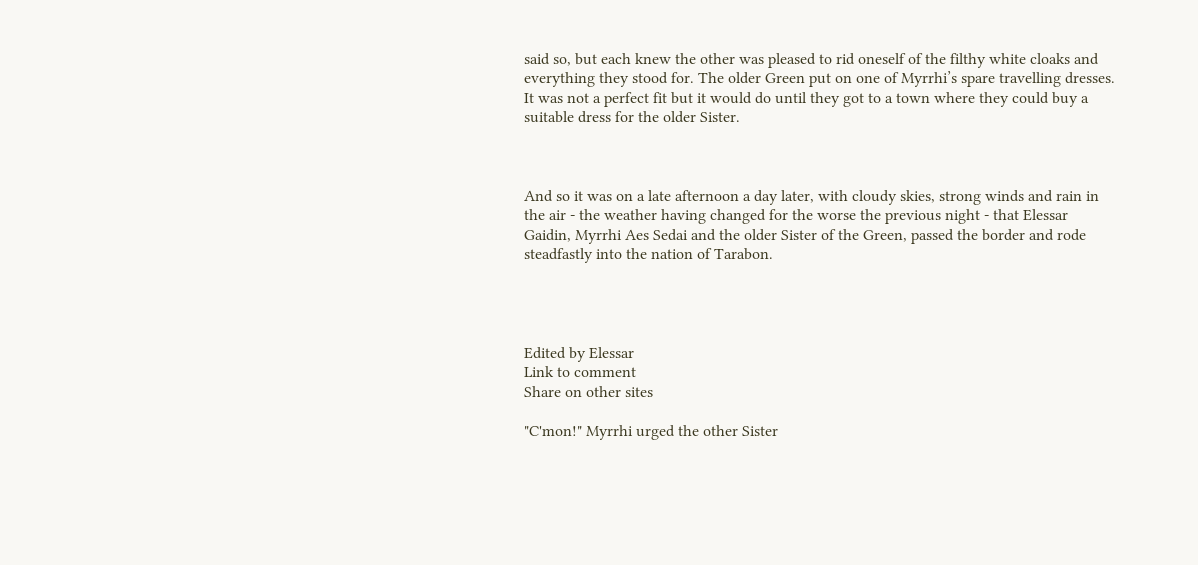said so, but each knew the other was pleased to rid oneself of the filthy white cloaks and everything they stood for. The older Green put on one of Myrrhi’s spare travelling dresses. It was not a perfect fit but it would do until they got to a town where they could buy a suitable dress for the older Sister.



And so it was on a late afternoon a day later, with cloudy skies, strong winds and rain in the air - the weather having changed for the worse the previous night - that Elessar Gaidin, Myrrhi Aes Sedai and the older Sister of the Green, passed the border and rode steadfastly into the nation of Tarabon.




Edited by Elessar
Link to comment
Share on other sites

"C'mon!" Myrrhi urged the other Sister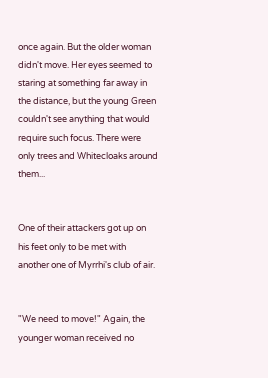once again. But the older woman didn't move. Her eyes seemed to staring at something far away in the distance, but the young Green couldn't see anything that would require such focus. There were only trees and Whitecloaks around them...


One of their attackers got up on his feet only to be met with another one of Myrrhi's club of air.


"We need to move!" Again, the younger woman received no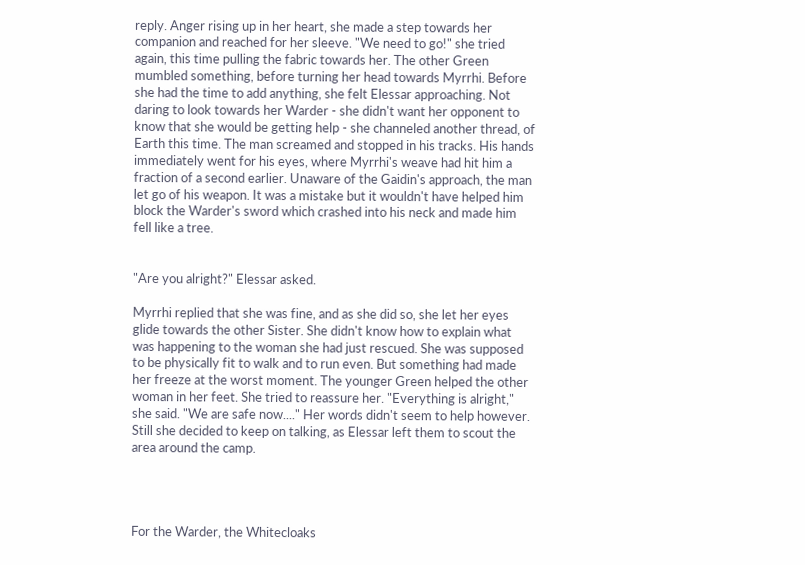reply. Anger rising up in her heart, she made a step towards her companion and reached for her sleeve. "We need to go!" she tried again, this time pulling the fabric towards her. The other Green mumbled something, before turning her head towards Myrrhi. Before she had the time to add anything, she felt Elessar approaching. Not daring to look towards her Warder - she didn't want her opponent to know that she would be getting help - she channeled another thread, of Earth this time. The man screamed and stopped in his tracks. His hands immediately went for his eyes, where Myrrhi's weave had hit him a fraction of a second earlier. Unaware of the Gaidin's approach, the man let go of his weapon. It was a mistake but it wouldn't have helped him block the Warder's sword which crashed into his neck and made him fell like a tree.


"Are you alright?" Elessar asked.

Myrrhi replied that she was fine, and as she did so, she let her eyes glide towards the other Sister. She didn't know how to explain what was happening to the woman she had just rescued. She was supposed to be physically fit to walk and to run even. But something had made her freeze at the worst moment. The younger Green helped the other woman in her feet. She tried to reassure her. "Everything is alright," she said. "We are safe now...." Her words didn't seem to help however. Still she decided to keep on talking, as Elessar left them to scout the area around the camp.




For the Warder, the Whitecloaks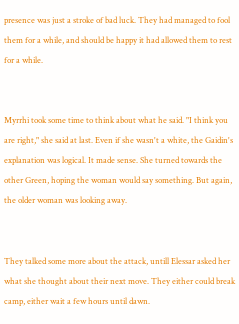presence was just a stroke of bad luck. They had managed to fool them for a while, and should be happy it had allowed them to rest for a while.


Myrrhi took some time to think about what he said. "I think you are right," she said at last. Even if she wasn't a white, the Gaidin's explanation was logical. It made sense. She turned towards the other Green, hoping the woman would say something. But again, the older woman was looking away.


They talked some more about the attack, untill Elessar asked her what she thought about their next move. They either could break camp, either wait a few hours until dawn.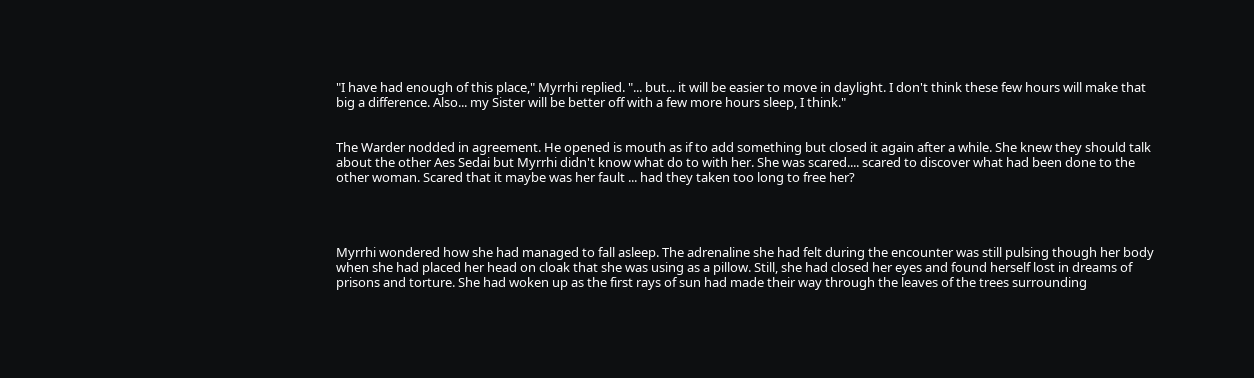"I have had enough of this place," Myrrhi replied. "... but... it will be easier to move in daylight. I don't think these few hours will make that big a difference. Also... my Sister will be better off with a few more hours sleep, I think."


The Warder nodded in agreement. He opened is mouth as if to add something but closed it again after a while. She knew they should talk about the other Aes Sedai but Myrrhi didn't know what do to with her. She was scared.... scared to discover what had been done to the other woman. Scared that it maybe was her fault ... had they taken too long to free her?




Myrrhi wondered how she had managed to fall asleep. The adrenaline she had felt during the encounter was still pulsing though her body when she had placed her head on cloak that she was using as a pillow. Still, she had closed her eyes and found herself lost in dreams of prisons and torture. She had woken up as the first rays of sun had made their way through the leaves of the trees surrounding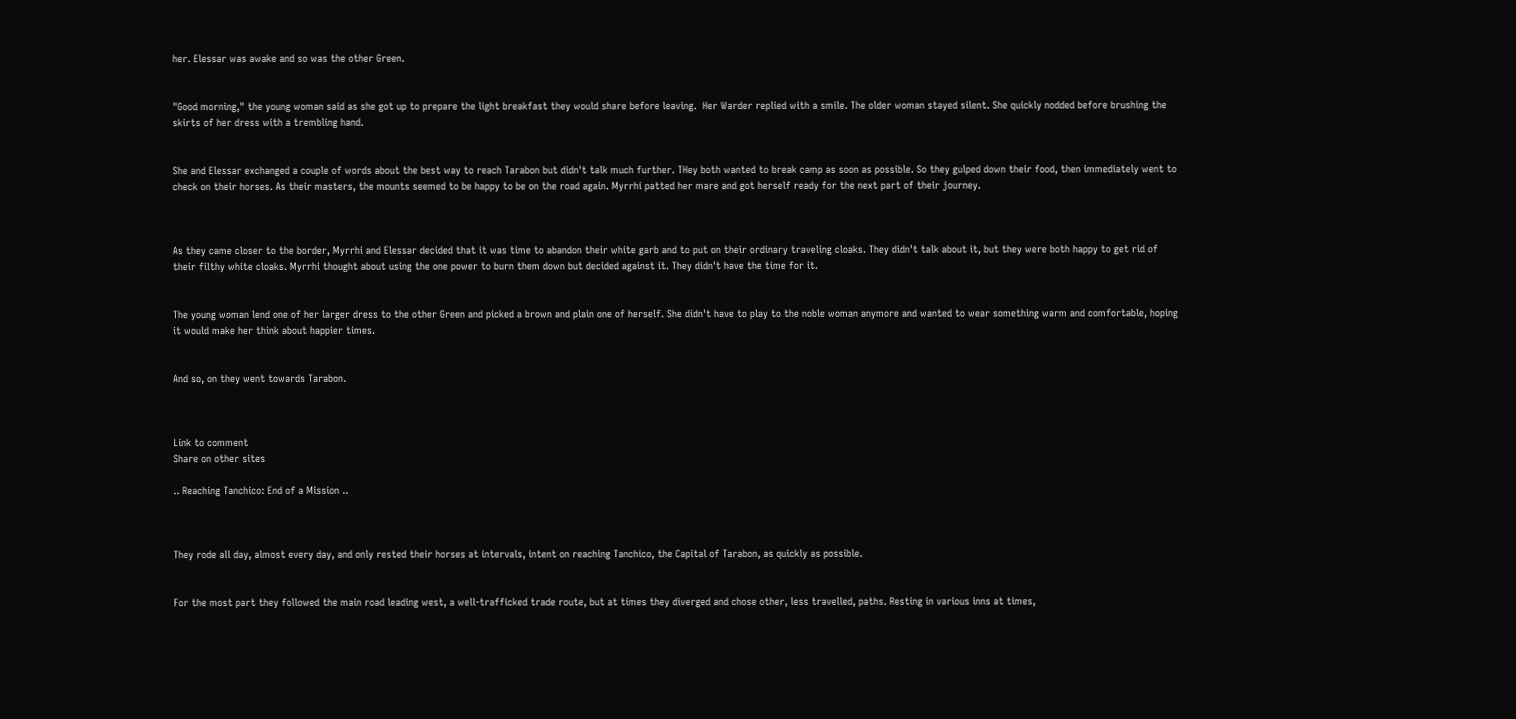her. Elessar was awake and so was the other Green.


"Good morning," the young woman said as she got up to prepare the light breakfast they would share before leaving.  Her Warder replied with a smile. The older woman stayed silent. She quickly nodded before brushing the skirts of her dress with a trembling hand.


She and Elessar exchanged a couple of words about the best way to reach Tarabon but didn't talk much further. THey both wanted to break camp as soon as possible. So they gulped down their food, then immediately went to check on their horses. As their masters, the mounts seemed to be happy to be on the road again. Myrrhi patted her mare and got herself ready for the next part of their journey.



As they came closer to the border, Myrrhi and Elessar decided that it was time to abandon their white garb and to put on their ordinary traveling cloaks. They didn't talk about it, but they were both happy to get rid of their filthy white cloaks. Myrrhi thought about using the one power to burn them down but decided against it. They didn't have the time for it.


The young woman lend one of her larger dress to the other Green and picked a brown and plain one of herself. She didn't have to play to the noble woman anymore and wanted to wear something warm and comfortable, hoping it would make her think about happier times.


And so, on they went towards Tarabon.



Link to comment
Share on other sites

.. Reaching Tanchico: End of a Mission ..



They rode all day, almost every day, and only rested their horses at intervals, intent on reaching Tanchico, the Capital of Tarabon, as quickly as possible.


For the most part they followed the main road leading west, a well-trafficked trade route, but at times they diverged and chose other, less travelled, paths. Resting in various inns at times,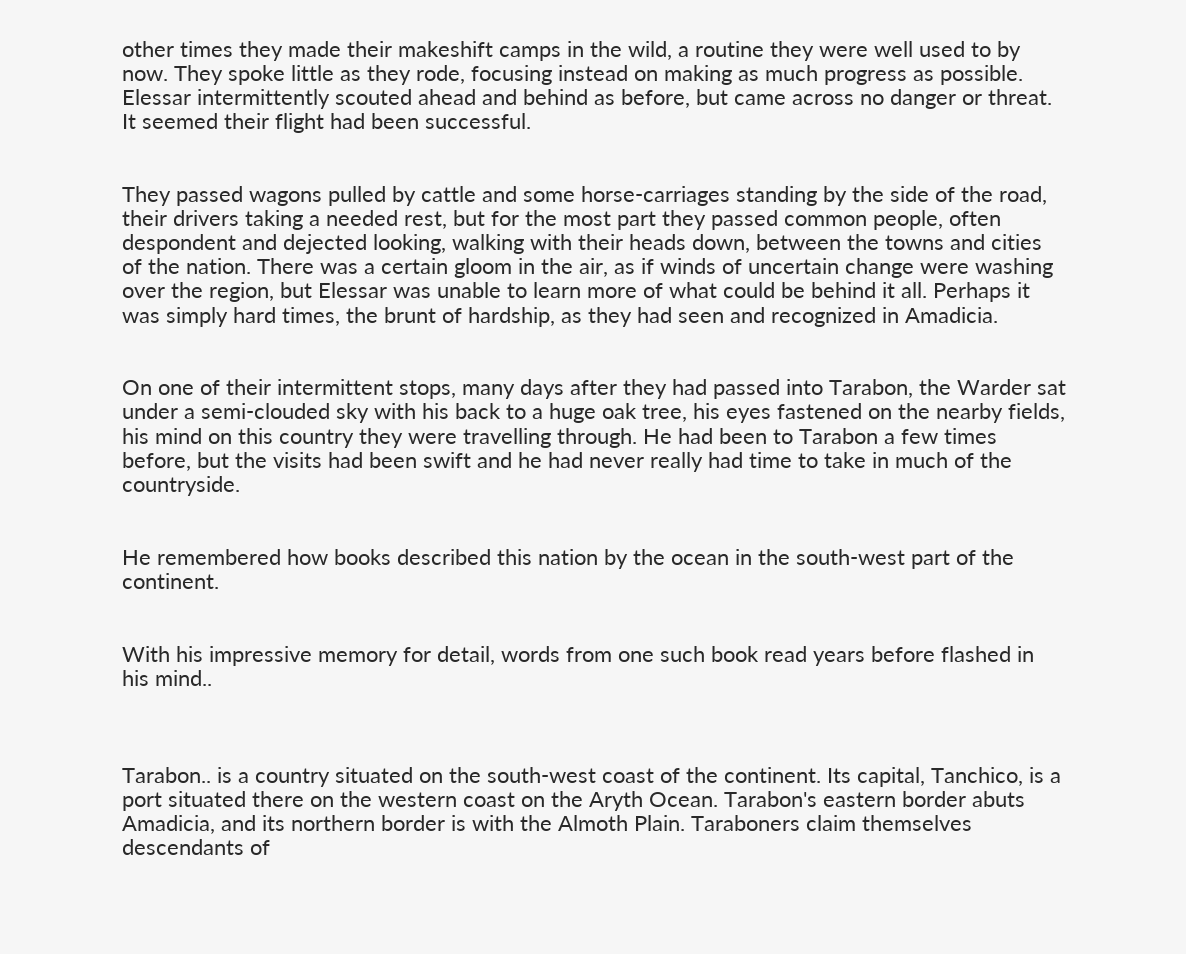other times they made their makeshift camps in the wild, a routine they were well used to by now. They spoke little as they rode, focusing instead on making as much progress as possible. Elessar intermittently scouted ahead and behind as before, but came across no danger or threat. It seemed their flight had been successful.


They passed wagons pulled by cattle and some horse-carriages standing by the side of the road, their drivers taking a needed rest, but for the most part they passed common people, often despondent and dejected looking, walking with their heads down, between the towns and cities of the nation. There was a certain gloom in the air, as if winds of uncertain change were washing over the region, but Elessar was unable to learn more of what could be behind it all. Perhaps it was simply hard times, the brunt of hardship, as they had seen and recognized in Amadicia.


On one of their intermittent stops, many days after they had passed into Tarabon, the Warder sat under a semi-clouded sky with his back to a huge oak tree, his eyes fastened on the nearby fields, his mind on this country they were travelling through. He had been to Tarabon a few times before, but the visits had been swift and he had never really had time to take in much of the countryside.


He remembered how books described this nation by the ocean in the south-west part of the continent.


With his impressive memory for detail, words from one such book read years before flashed in his mind..



Tarabon.. is a country situated on the south-west coast of the continent. Its capital, Tanchico, is a port situated there on the western coast on the Aryth Ocean. Tarabon's eastern border abuts Amadicia, and its northern border is with the Almoth Plain. Taraboners claim themselves descendants of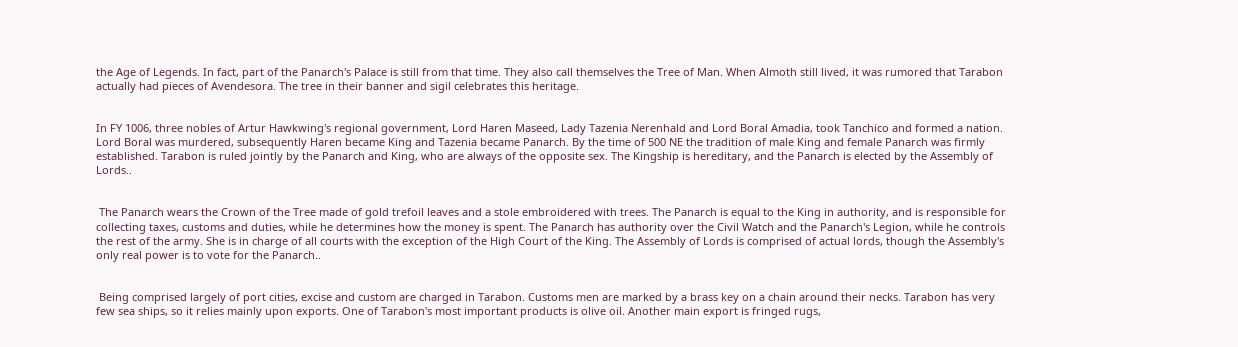the Age of Legends. In fact, part of the Panarch's Palace is still from that time. They also call themselves the Tree of Man. When Almoth still lived, it was rumored that Tarabon actually had pieces of Avendesora. The tree in their banner and sigil celebrates this heritage.


In FY 1006, three nobles of Artur Hawkwing's regional government, Lord Haren Maseed, Lady Tazenia Nerenhald and Lord Boral Amadia, took Tanchico and formed a nation. Lord Boral was murdered, subsequently Haren became King and Tazenia became Panarch. By the time of 500 NE the tradition of male King and female Panarch was firmly established. Tarabon is ruled jointly by the Panarch and King, who are always of the opposite sex. The Kingship is hereditary, and the Panarch is elected by the Assembly of Lords..


 The Panarch wears the Crown of the Tree made of gold trefoil leaves and a stole embroidered with trees. The Panarch is equal to the King in authority, and is responsible for collecting taxes, customs and duties, while he determines how the money is spent. The Panarch has authority over the Civil Watch and the Panarch's Legion, while he controls the rest of the army. She is in charge of all courts with the exception of the High Court of the King. The Assembly of Lords is comprised of actual lords, though the Assembly's only real power is to vote for the Panarch..


 Being comprised largely of port cities, excise and custom are charged in Tarabon. Customs men are marked by a brass key on a chain around their necks. Tarabon has very few sea ships, so it relies mainly upon exports. One of Tarabon's most important products is olive oil. Another main export is fringed rugs,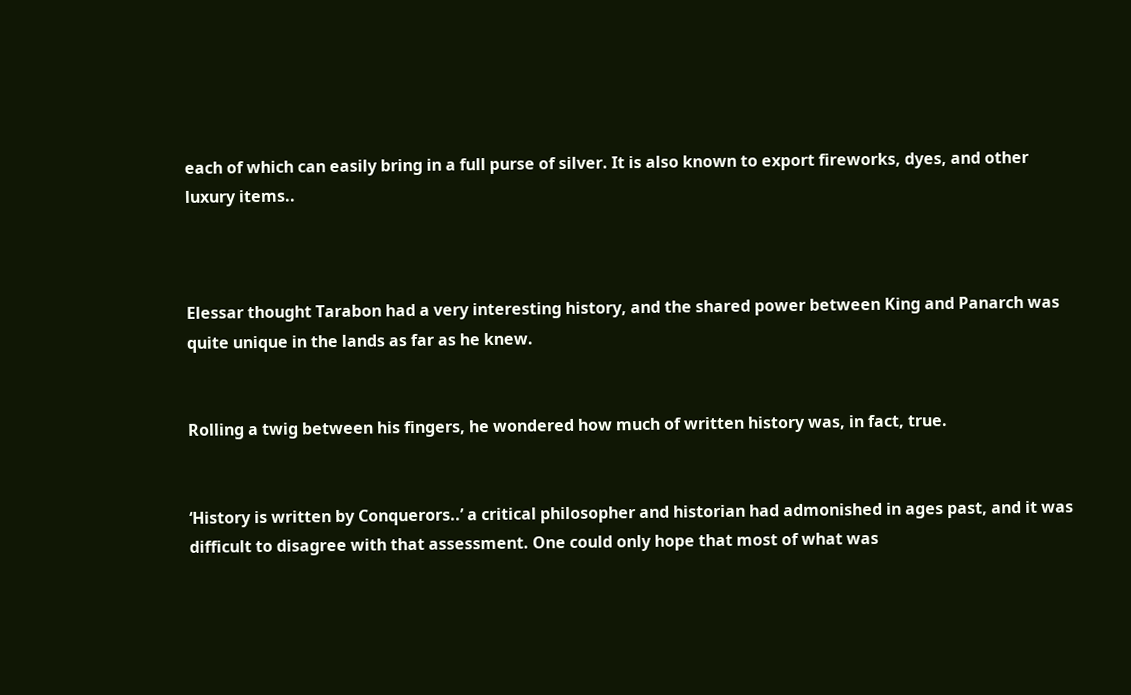each of which can easily bring in a full purse of silver. It is also known to export fireworks, dyes, and other luxury items..



Elessar thought Tarabon had a very interesting history, and the shared power between King and Panarch was quite unique in the lands as far as he knew.


Rolling a twig between his fingers, he wondered how much of written history was, in fact, true.


‘History is written by Conquerors..’ a critical philosopher and historian had admonished in ages past, and it was difficult to disagree with that assessment. One could only hope that most of what was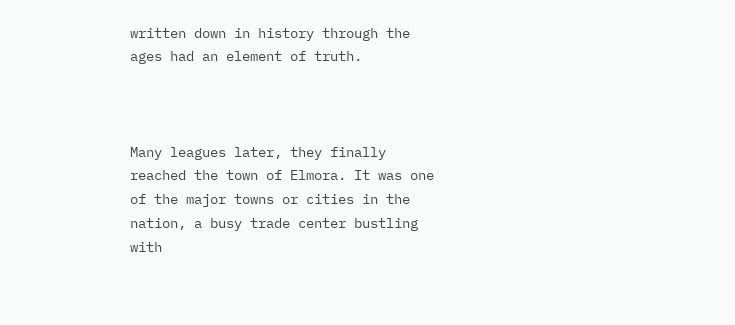written down in history through the ages had an element of truth.



Many leagues later, they finally reached the town of Elmora. It was one of the major towns or cities in the nation, a busy trade center bustling with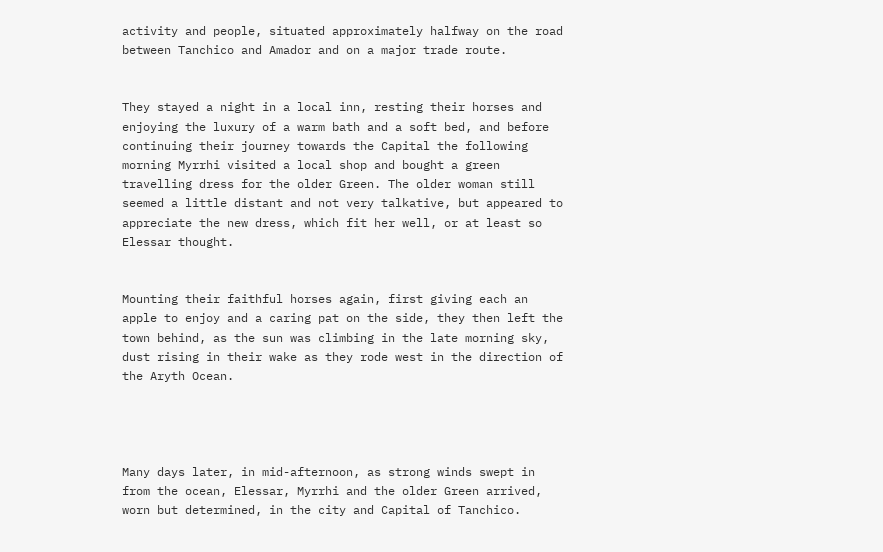activity and people, situated approximately halfway on the road between Tanchico and Amador and on a major trade route.


They stayed a night in a local inn, resting their horses and enjoying the luxury of a warm bath and a soft bed, and before continuing their journey towards the Capital the following morning Myrrhi visited a local shop and bought a green travelling dress for the older Green. The older woman still seemed a little distant and not very talkative, but appeared to appreciate the new dress, which fit her well, or at least so Elessar thought.


Mounting their faithful horses again, first giving each an apple to enjoy and a caring pat on the side, they then left the town behind, as the sun was climbing in the late morning sky, dust rising in their wake as they rode west in the direction of the Aryth Ocean.




Many days later, in mid-afternoon, as strong winds swept in from the ocean, Elessar, Myrrhi and the older Green arrived, worn but determined, in the city and Capital of Tanchico.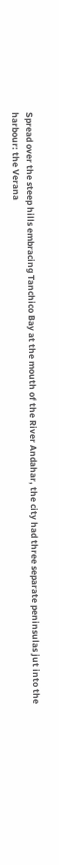Spread over the steep hills embracing Tanchico Bay at the mouth of the River Andahar, the city had three separate peninsulas jut into the harbour: the Verana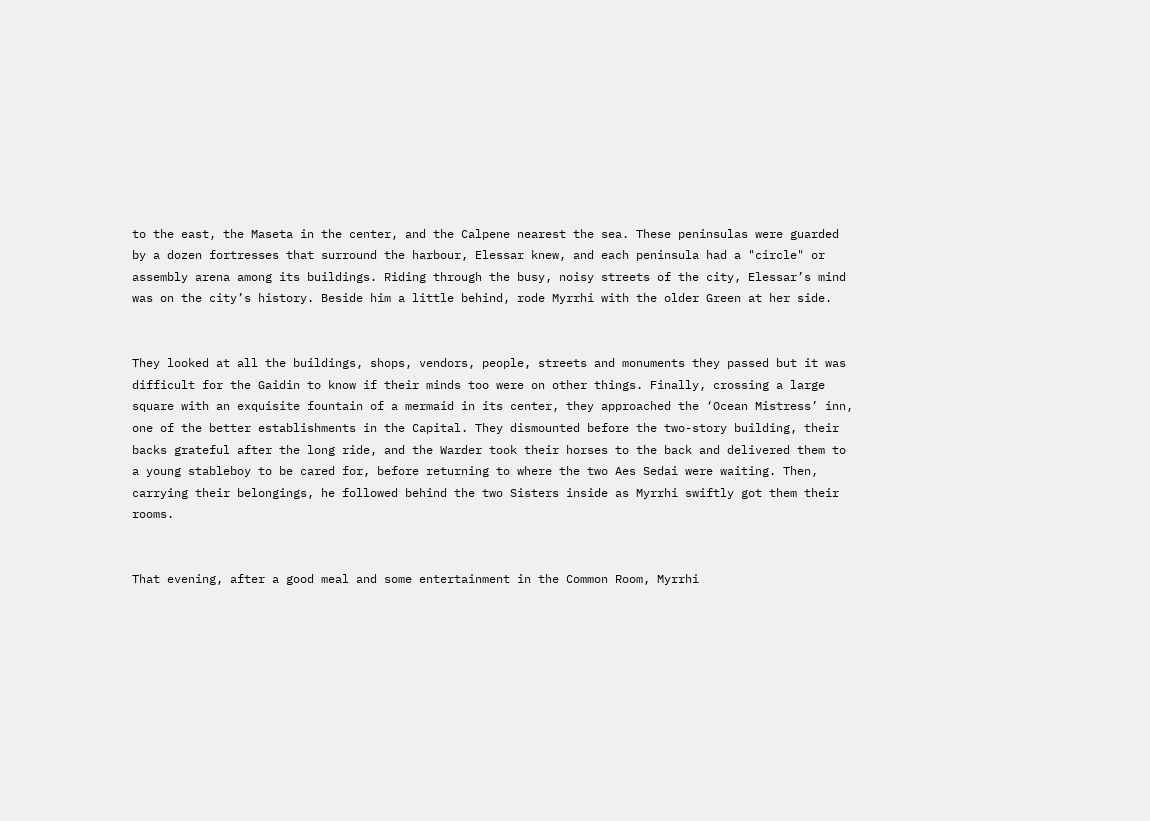to the east, the Maseta in the center, and the Calpene nearest the sea. These peninsulas were guarded by a dozen fortresses that surround the harbour, Elessar knew, and each peninsula had a "circle" or assembly arena among its buildings. Riding through the busy, noisy streets of the city, Elessar’s mind was on the city’s history. Beside him a little behind, rode Myrrhi with the older Green at her side.


They looked at all the buildings, shops, vendors, people, streets and monuments they passed but it was difficult for the Gaidin to know if their minds too were on other things. Finally, crossing a large square with an exquisite fountain of a mermaid in its center, they approached the ‘Ocean Mistress’ inn, one of the better establishments in the Capital. They dismounted before the two-story building, their backs grateful after the long ride, and the Warder took their horses to the back and delivered them to a young stableboy to be cared for, before returning to where the two Aes Sedai were waiting. Then, carrying their belongings, he followed behind the two Sisters inside as Myrrhi swiftly got them their rooms.


That evening, after a good meal and some entertainment in the Common Room, Myrrhi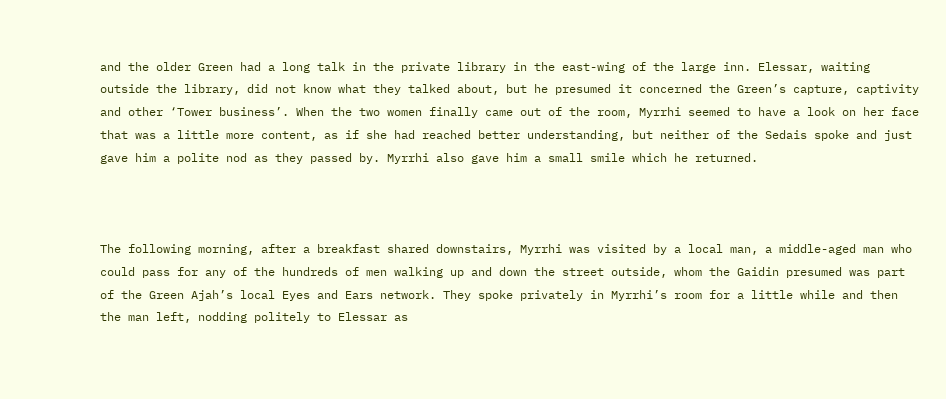and the older Green had a long talk in the private library in the east-wing of the large inn. Elessar, waiting outside the library, did not know what they talked about, but he presumed it concerned the Green’s capture, captivity and other ‘Tower business’. When the two women finally came out of the room, Myrrhi seemed to have a look on her face that was a little more content, as if she had reached better understanding, but neither of the Sedais spoke and just gave him a polite nod as they passed by. Myrrhi also gave him a small smile which he returned.



The following morning, after a breakfast shared downstairs, Myrrhi was visited by a local man, a middle-aged man who could pass for any of the hundreds of men walking up and down the street outside, whom the Gaidin presumed was part of the Green Ajah’s local Eyes and Ears network. They spoke privately in Myrrhi’s room for a little while and then the man left, nodding politely to Elessar as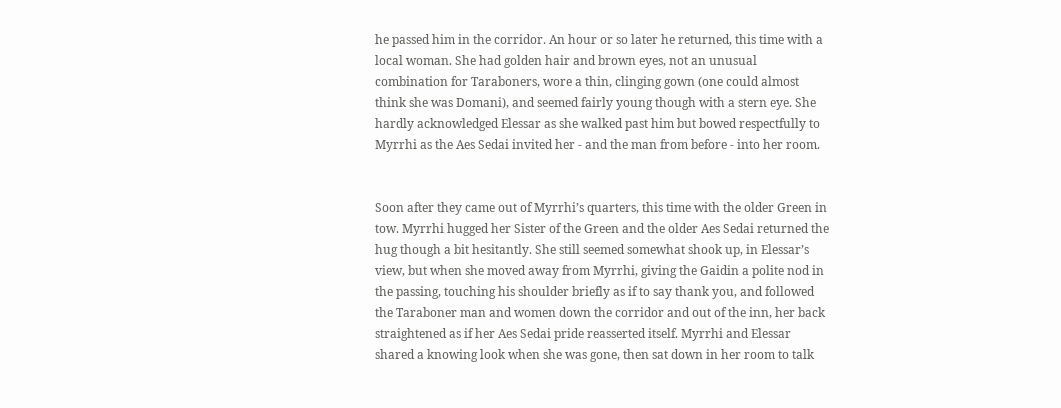he passed him in the corridor. An hour or so later he returned, this time with a local woman. She had golden hair and brown eyes, not an unusual combination for Taraboners, wore a thin, clinging gown (one could almost think she was Domani), and seemed fairly young though with a stern eye. She hardly acknowledged Elessar as she walked past him but bowed respectfully to Myrrhi as the Aes Sedai invited her - and the man from before - into her room.


Soon after they came out of Myrrhi’s quarters, this time with the older Green in tow. Myrrhi hugged her Sister of the Green and the older Aes Sedai returned the hug though a bit hesitantly. She still seemed somewhat shook up, in Elessar’s view, but when she moved away from Myrrhi, giving the Gaidin a polite nod in the passing, touching his shoulder briefly as if to say thank you, and followed the Taraboner man and women down the corridor and out of the inn, her back straightened as if her Aes Sedai pride reasserted itself. Myrrhi and Elessar shared a knowing look when she was gone, then sat down in her room to talk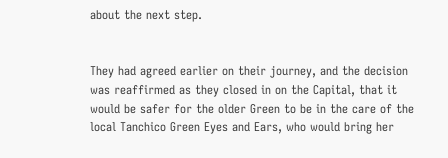about the next step.


They had agreed earlier on their journey, and the decision was reaffirmed as they closed in on the Capital, that it would be safer for the older Green to be in the care of the local Tanchico Green Eyes and Ears, who would bring her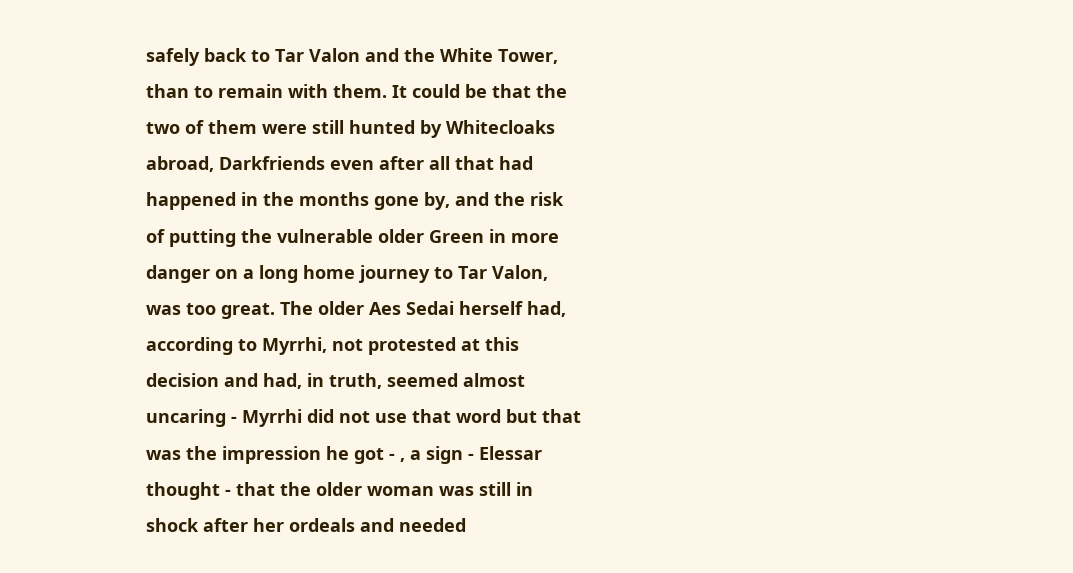safely back to Tar Valon and the White Tower, than to remain with them. It could be that the two of them were still hunted by Whitecloaks abroad, Darkfriends even after all that had happened in the months gone by, and the risk of putting the vulnerable older Green in more danger on a long home journey to Tar Valon, was too great. The older Aes Sedai herself had, according to Myrrhi, not protested at this decision and had, in truth, seemed almost uncaring - Myrrhi did not use that word but that was the impression he got - , a sign - Elessar thought - that the older woman was still in shock after her ordeals and needed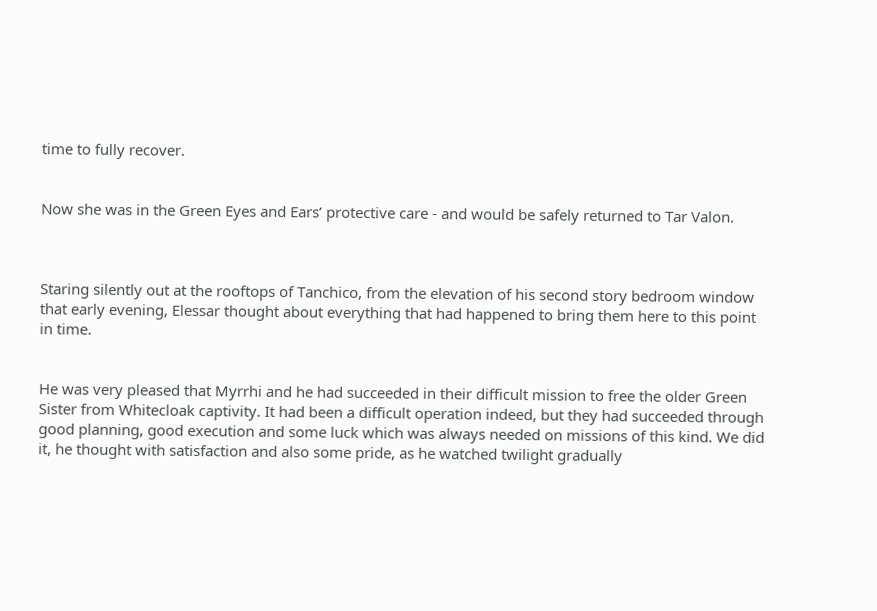time to fully recover.


Now she was in the Green Eyes and Ears’ protective care - and would be safely returned to Tar Valon.



Staring silently out at the rooftops of Tanchico, from the elevation of his second story bedroom window that early evening, Elessar thought about everything that had happened to bring them here to this point in time.


He was very pleased that Myrrhi and he had succeeded in their difficult mission to free the older Green Sister from Whitecloak captivity. It had been a difficult operation indeed, but they had succeeded through good planning, good execution and some luck which was always needed on missions of this kind. We did it, he thought with satisfaction and also some pride, as he watched twilight gradually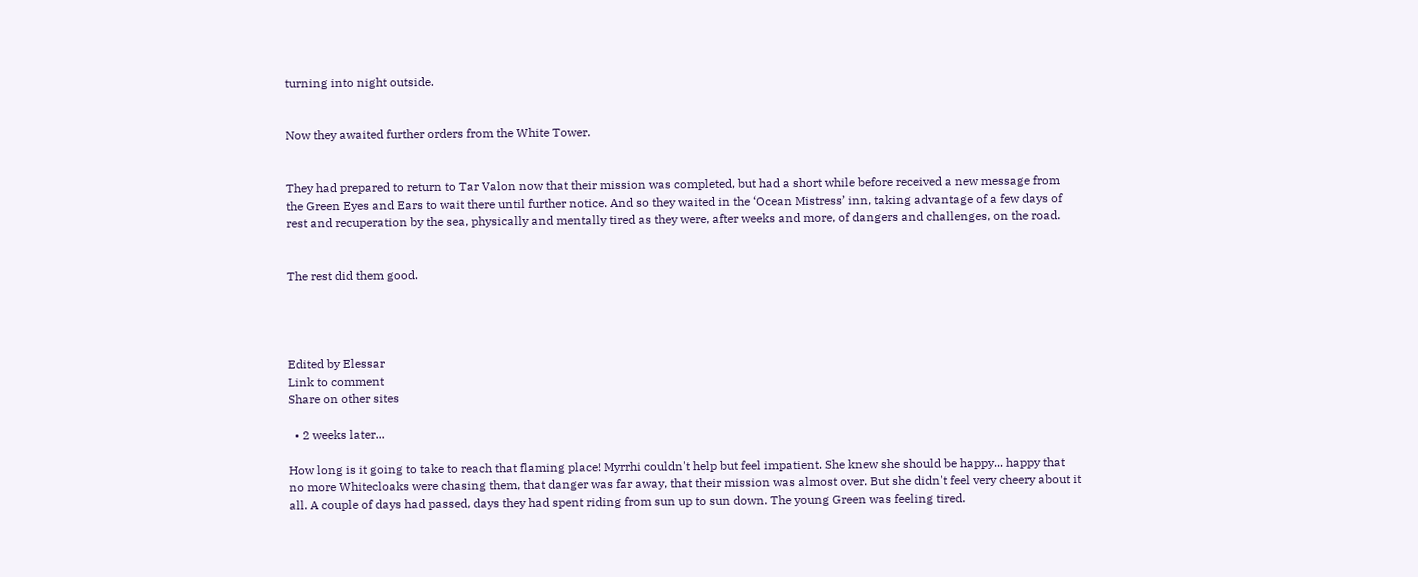turning into night outside.


Now they awaited further orders from the White Tower.


They had prepared to return to Tar Valon now that their mission was completed, but had a short while before received a new message from the Green Eyes and Ears to wait there until further notice. And so they waited in the ‘Ocean Mistress’ inn, taking advantage of a few days of rest and recuperation by the sea, physically and mentally tired as they were, after weeks and more, of dangers and challenges, on the road.


The rest did them good.




Edited by Elessar
Link to comment
Share on other sites

  • 2 weeks later...

How long is it going to take to reach that flaming place! Myrrhi couldn't help but feel impatient. She knew she should be happy... happy that no more Whitecloaks were chasing them, that danger was far away, that their mission was almost over. But she didn't feel very cheery about it all. A couple of days had passed, days they had spent riding from sun up to sun down. The young Green was feeling tired.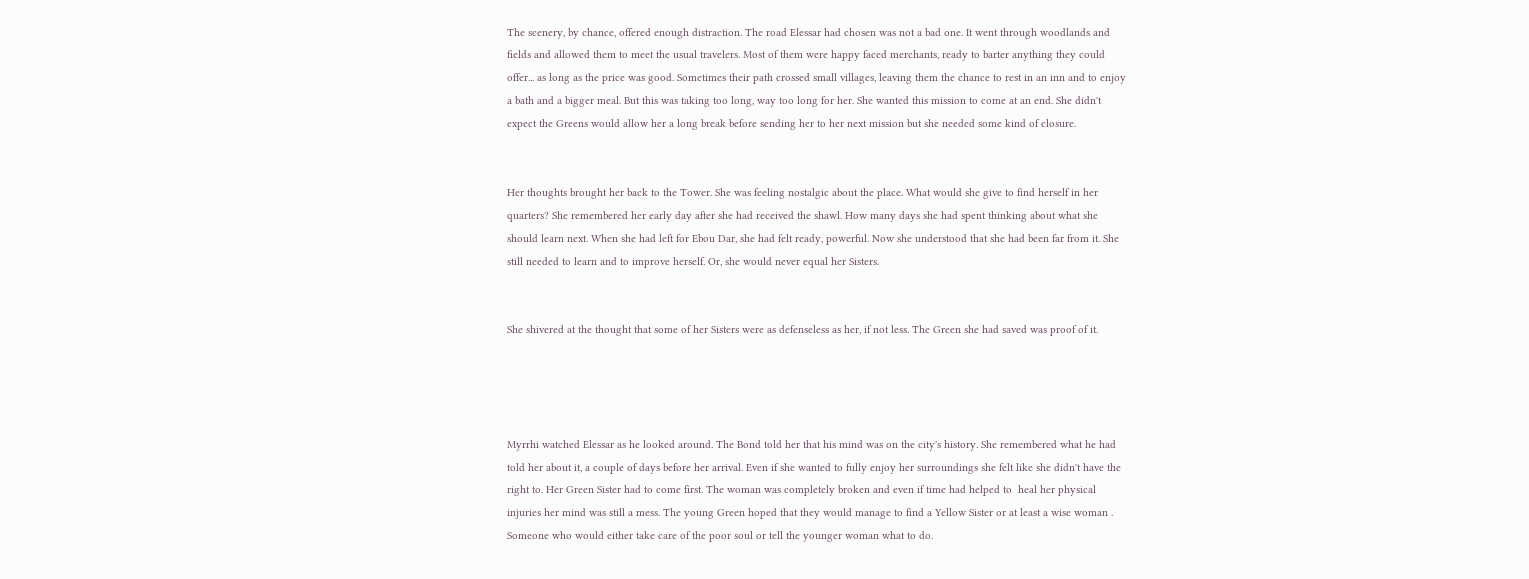The scenery, by chance, offered enough distraction. The road Elessar had chosen was not a bad one. It went through woodlands and fields and allowed them to meet the usual travelers. Most of them were happy faced merchants, ready to barter anything they could offer... as long as the price was good. Sometimes their path crossed small villages, leaving them the chance to rest in an inn and to enjoy a bath and a bigger meal. But this was taking too long, way too long for her. She wanted this mission to come at an end. She didn't expect the Greens would allow her a long break before sending her to her next mission but she needed some kind of closure.


Her thoughts brought her back to the Tower. She was feeling nostalgic about the place. What would she give to find herself in her quarters? She remembered her early day after she had received the shawl. How many days she had spent thinking about what she should learn next. When she had left for Ebou Dar, she had felt ready, powerful. Now she understood that she had been far from it. She still needed to learn and to improve herself. Or, she would never equal her Sisters.


She shivered at the thought that some of her Sisters were as defenseless as her, if not less. The Green she had saved was proof of it.




Myrrhi watched Elessar as he looked around. The Bond told her that his mind was on the city's history. She remembered what he had told her about it, a couple of days before her arrival. Even if she wanted to fully enjoy her surroundings she felt like she didn't have the right to. Her Green Sister had to come first. The woman was completely broken and even if time had helped to  heal her physical injuries her mind was still a mess. The young Green hoped that they would manage to find a Yellow Sister or at least a wise woman . Someone who would either take care of the poor soul or tell the younger woman what to do.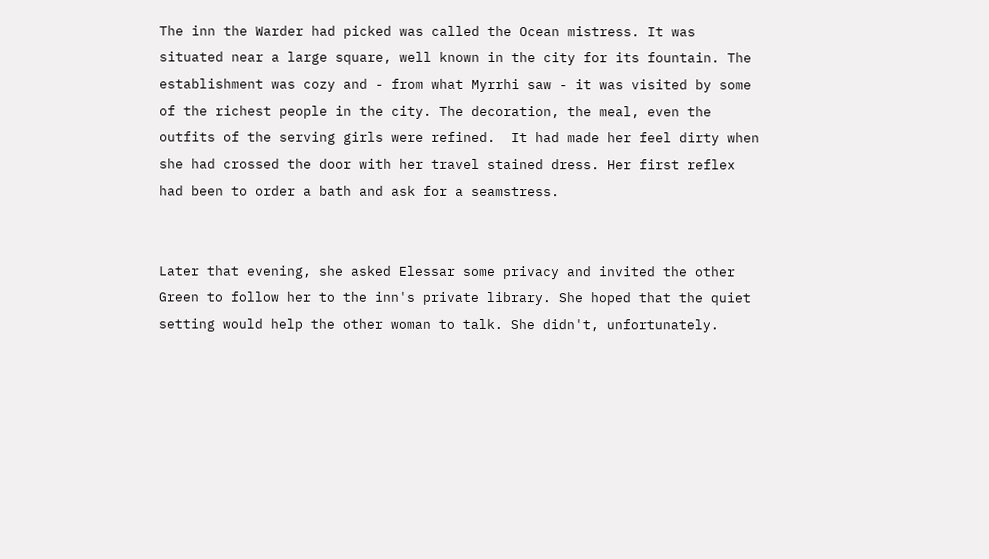The inn the Warder had picked was called the Ocean mistress. It was situated near a large square, well known in the city for its fountain. The establishment was cozy and - from what Myrrhi saw - it was visited by some of the richest people in the city. The decoration, the meal, even the outfits of the serving girls were refined.  It had made her feel dirty when she had crossed the door with her travel stained dress. Her first reflex had been to order a bath and ask for a seamstress.


Later that evening, she asked Elessar some privacy and invited the other Green to follow her to the inn's private library. She hoped that the quiet setting would help the other woman to talk. She didn't, unfortunately.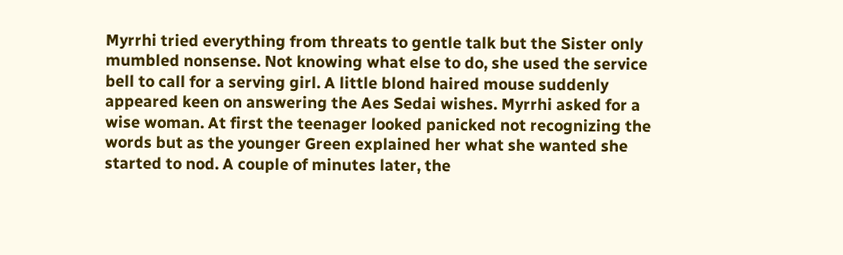Myrrhi tried everything from threats to gentle talk but the Sister only mumbled nonsense. Not knowing what else to do, she used the service bell to call for a serving girl. A little blond haired mouse suddenly appeared keen on answering the Aes Sedai wishes. Myrrhi asked for a wise woman. At first the teenager looked panicked not recognizing the words but as the younger Green explained her what she wanted she started to nod. A couple of minutes later, the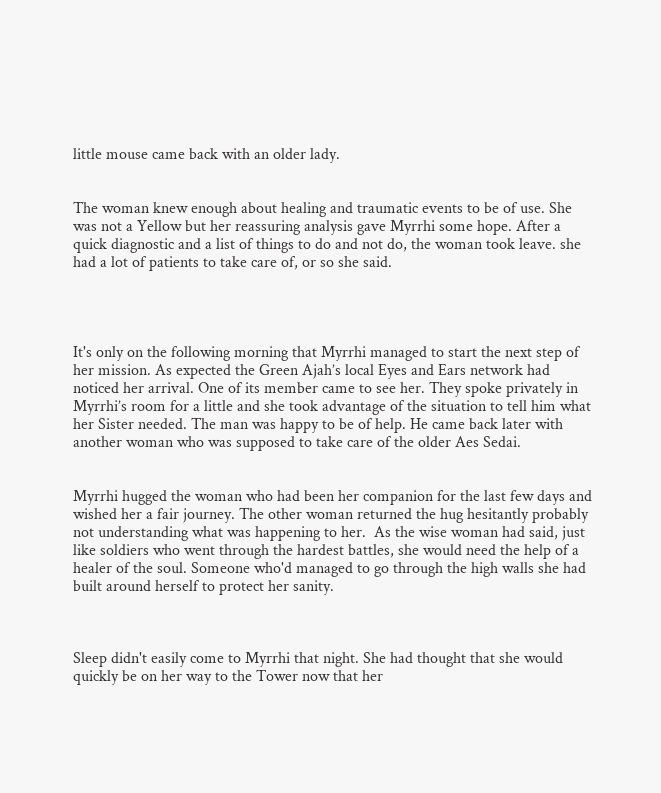little mouse came back with an older lady.


The woman knew enough about healing and traumatic events to be of use. She was not a Yellow but her reassuring analysis gave Myrrhi some hope. After a quick diagnostic and a list of things to do and not do, the woman took leave. she had a lot of patients to take care of, or so she said.




It's only on the following morning that Myrrhi managed to start the next step of her mission. As expected the Green Ajah’s local Eyes and Ears network had noticed her arrival. One of its member came to see her. They spoke privately in Myrrhi’s room for a little and she took advantage of the situation to tell him what her Sister needed. The man was happy to be of help. He came back later with another woman who was supposed to take care of the older Aes Sedai.


Myrrhi hugged the woman who had been her companion for the last few days and wished her a fair journey. The other woman returned the hug hesitantly probably not understanding what was happening to her.  As the wise woman had said, just like soldiers who went through the hardest battles, she would need the help of a healer of the soul. Someone who'd managed to go through the high walls she had built around herself to protect her sanity.



Sleep didn't easily come to Myrrhi that night. She had thought that she would quickly be on her way to the Tower now that her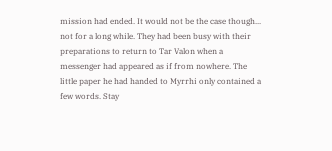mission had ended. It would not be the case though... not for a long while. They had been busy with their preparations to return to Tar Valon when a messenger had appeared as if from nowhere. The little paper he had handed to Myrrhi only contained a few words. Stay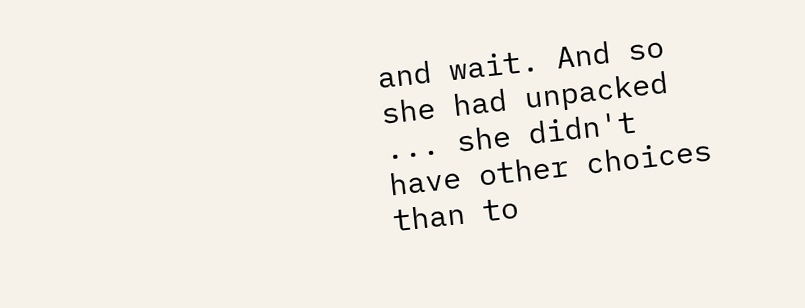and wait. And so she had unpacked ... she didn't have other choices than to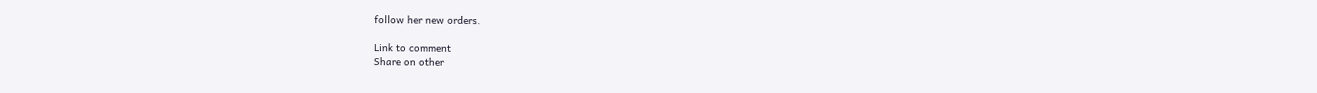follow her new orders.

Link to comment
Share on other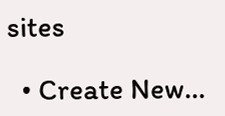sites

  • Create New...